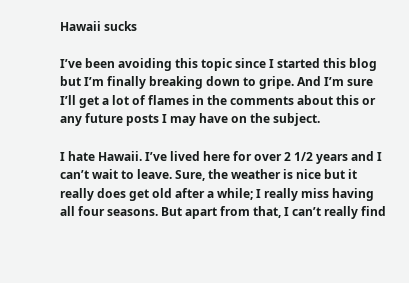Hawaii sucks

I’ve been avoiding this topic since I started this blog but I’m finally breaking down to gripe. And I’m sure I’ll get a lot of flames in the comments about this or any future posts I may have on the subject.

I hate Hawaii. I’ve lived here for over 2 1/2 years and I can’t wait to leave. Sure, the weather is nice but it really does get old after a while; I really miss having all four seasons. But apart from that, I can’t really find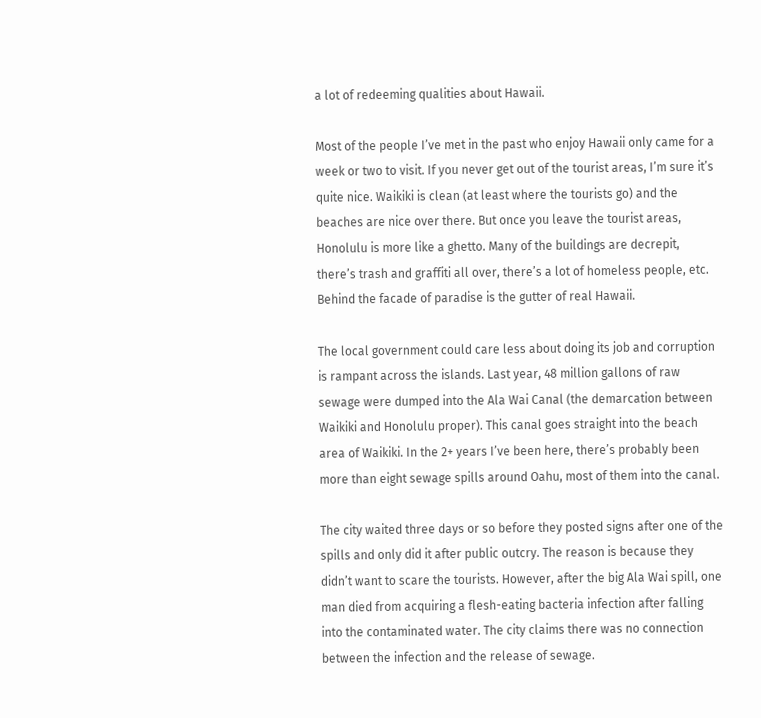a lot of redeeming qualities about Hawaii.

Most of the people I’ve met in the past who enjoy Hawaii only came for a week or two to visit. If you never get out of the tourist areas, I’m sure it’s quite nice. Waikiki is clean (at least where the tourists go) and the beaches are nice over there. But once you leave the tourist areas, Honolulu is more like a ghetto. Many of the buildings are decrepit, there’s trash and graffiti all over, there’s a lot of homeless people, etc. Behind the facade of paradise is the gutter of real Hawaii.

The local government could care less about doing its job and corruption is rampant across the islands. Last year, 48 million gallons of raw sewage were dumped into the Ala Wai Canal (the demarcation between Waikiki and Honolulu proper). This canal goes straight into the beach area of Waikiki. In the 2+ years I’ve been here, there’s probably been more than eight sewage spills around Oahu, most of them into the canal.

The city waited three days or so before they posted signs after one of the spills and only did it after public outcry. The reason is because they didn’t want to scare the tourists. However, after the big Ala Wai spill, one man died from acquiring a flesh-eating bacteria infection after falling into the contaminated water. The city claims there was no connection between the infection and the release of sewage.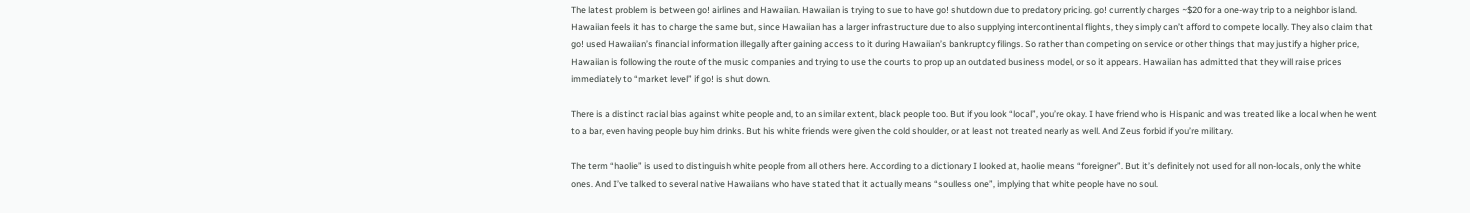The latest problem is between go! airlines and Hawaiian. Hawaiian is trying to sue to have go! shutdown due to predatory pricing. go! currently charges ~$20 for a one-way trip to a neighbor island. Hawaiian feels it has to charge the same but, since Hawaiian has a larger infrastructure due to also supplying intercontinental flights, they simply can’t afford to compete locally. They also claim that go! used Hawaiian’s financial information illegally after gaining access to it during Hawaiian’s bankruptcy filings. So rather than competing on service or other things that may justify a higher price, Hawaiian is following the route of the music companies and trying to use the courts to prop up an outdated business model, or so it appears. Hawaiian has admitted that they will raise prices immediately to “market level” if go! is shut down.

There is a distinct racial bias against white people and, to an similar extent, black people too. But if you look “local”, you’re okay. I have friend who is Hispanic and was treated like a local when he went to a bar, even having people buy him drinks. But his white friends were given the cold shoulder, or at least not treated nearly as well. And Zeus forbid if you’re military.

The term “haolie” is used to distinguish white people from all others here. According to a dictionary I looked at, haolie means “foreigner”. But it’s definitely not used for all non-locals, only the white ones. And I’ve talked to several native Hawaiians who have stated that it actually means “soulless one”, implying that white people have no soul.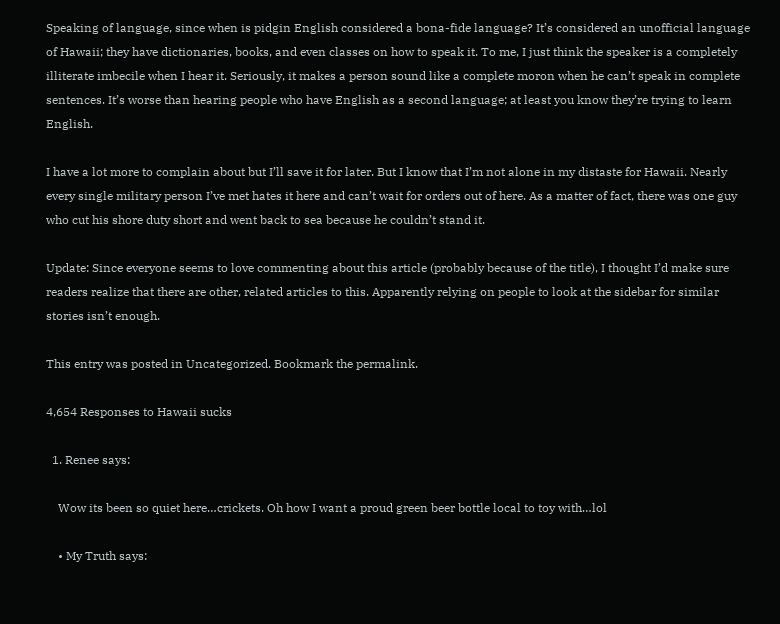Speaking of language, since when is pidgin English considered a bona-fide language? It’s considered an unofficial language of Hawaii; they have dictionaries, books, and even classes on how to speak it. To me, I just think the speaker is a completely illiterate imbecile when I hear it. Seriously, it makes a person sound like a complete moron when he can’t speak in complete sentences. It’s worse than hearing people who have English as a second language; at least you know they’re trying to learn English.

I have a lot more to complain about but I’ll save it for later. But I know that I’m not alone in my distaste for Hawaii. Nearly every single military person I’ve met hates it here and can’t wait for orders out of here. As a matter of fact, there was one guy who cut his shore duty short and went back to sea because he couldn’t stand it.

Update: Since everyone seems to love commenting about this article (probably because of the title), I thought I’d make sure readers realize that there are other, related articles to this. Apparently relying on people to look at the sidebar for similar stories isn’t enough.

This entry was posted in Uncategorized. Bookmark the permalink.

4,654 Responses to Hawaii sucks

  1. Renee says:

    Wow its been so quiet here…crickets. Oh how I want a proud green beer bottle local to toy with…lol

    • My Truth says: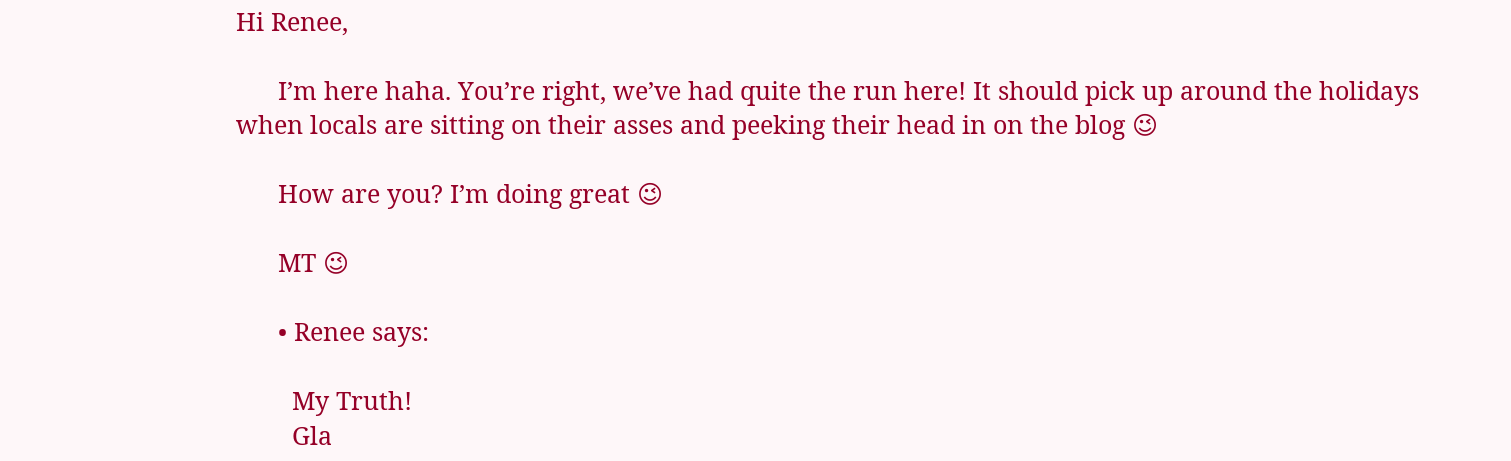Hi Renee,

      I’m here haha. You’re right, we’ve had quite the run here! It should pick up around the holidays when locals are sitting on their asses and peeking their head in on the blog 😉

      How are you? I’m doing great 😉

      MT 😉

      • Renee says:

        My Truth!
        Gla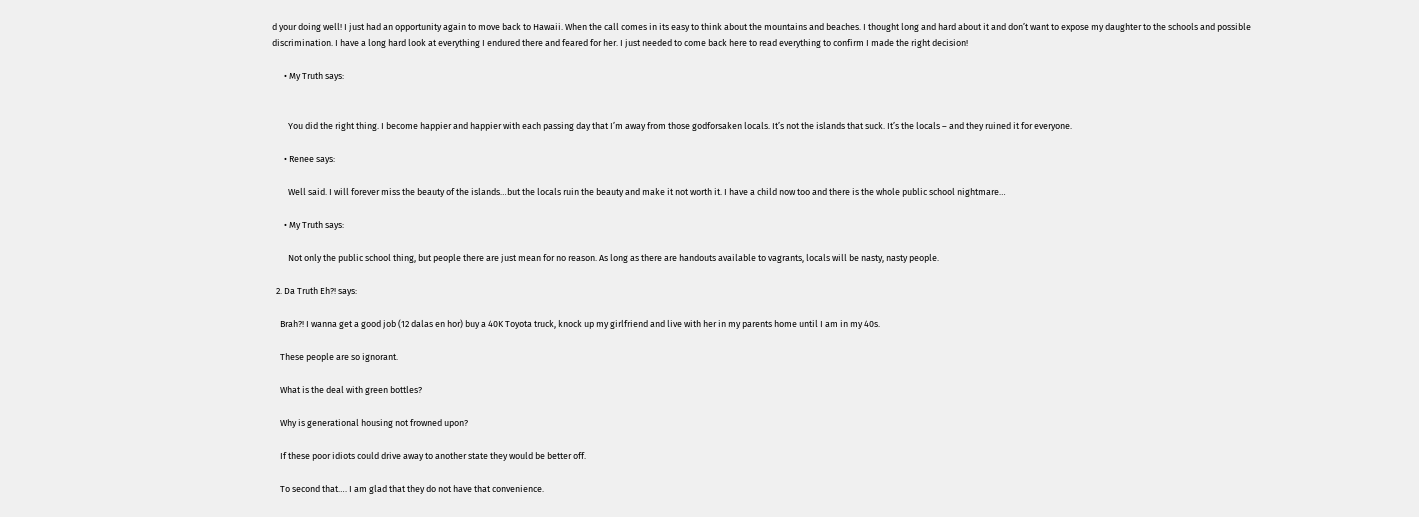d your doing well! I just had an opportunity again to move back to Hawaii. When the call comes in its easy to think about the mountains and beaches. I thought long and hard about it and don’t want to expose my daughter to the schools and possible discrimination. I have a long hard look at everything I endured there and feared for her. I just needed to come back here to read everything to confirm I made the right decision!

      • My Truth says:


        You did the right thing. I become happier and happier with each passing day that I’m away from those godforsaken locals. It’s not the islands that suck. It’s the locals – and they ruined it for everyone.

      • Renee says:

        Well said. I will forever miss the beauty of the islands…but the locals ruin the beauty and make it not worth it. I have a child now too and there is the whole public school nightmare…

      • My Truth says:

        Not only the public school thing, but people there are just mean for no reason. As long as there are handouts available to vagrants, locals will be nasty, nasty people.

  2. Da Truth Eh?! says:

    Brah?! I wanna get a good job (12 dalas en hor) buy a 40K Toyota truck, knock up my girlfriend and live with her in my parents home until I am in my 40s.

    These people are so ignorant.

    What is the deal with green bottles?

    Why is generational housing not frowned upon?

    If these poor idiots could drive away to another state they would be better off.

    To second that…. I am glad that they do not have that convenience.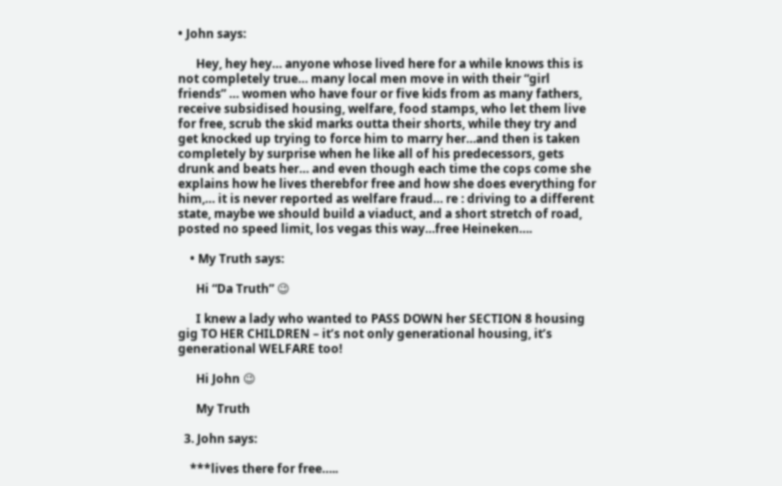• John says:

      Hey, hey hey… anyone whose lived here for a while knows this is not completely true… many local men move in with their “girl friends” … women who have four or five kids from as many fathers, receive subsidised housing, welfare, food stamps, who let them live for free, scrub the skid marks outta their shorts, while they try and get knocked up trying to force him to marry her…and then is taken completely by surprise when he like all of his predecessors, gets drunk and beats her… and even though each time the cops come she explains how he lives therebfor free and how she does everything for him,… it is never reported as welfare fraud… re : driving to a different state, maybe we should build a viaduct, and a short stretch of road, posted no speed limit, los vegas this way…free Heineken….

    • My Truth says:

      Hi “Da Truth” 😉

      I knew a lady who wanted to PASS DOWN her SECTION 8 housing gig TO HER CHILDREN – it’s not only generational housing, it’s generational WELFARE too!

      Hi John 😉

      My Truth

  3. John says:

    ***lives there for free…..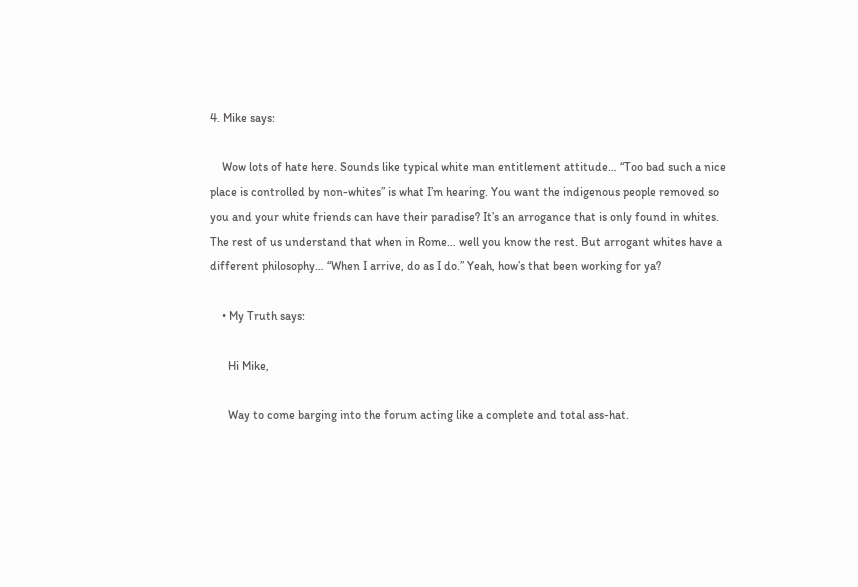4. Mike says:

    Wow lots of hate here. Sounds like typical white man entitlement attitude… “Too bad such a nice place is controlled by non-whites” is what I’m hearing. You want the indigenous people removed so you and your white friends can have their paradise? It’s an arrogance that is only found in whites. The rest of us understand that when in Rome… well you know the rest. But arrogant whites have a different philosophy… “When I arrive, do as I do.” Yeah, how’s that been working for ya?

    • My Truth says:

      Hi Mike,

      Way to come barging into the forum acting like a complete and total ass-hat.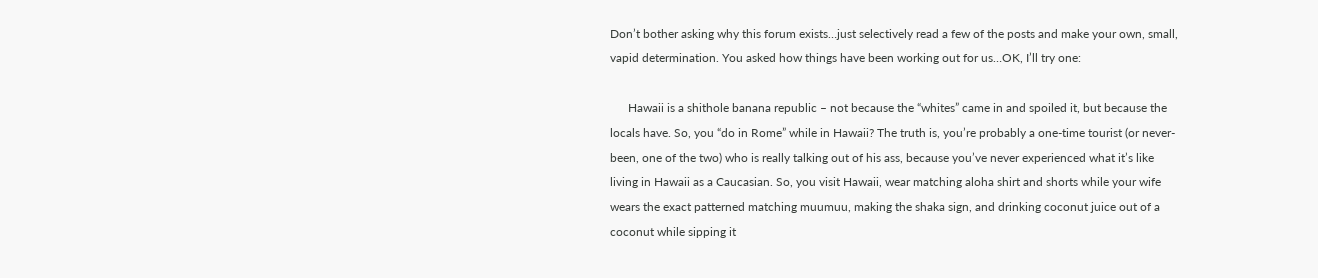Don’t bother asking why this forum exists…just selectively read a few of the posts and make your own, small, vapid determination. You asked how things have been working out for us…OK, I’ll try one:

      Hawaii is a shithole banana republic – not because the “whites” came in and spoiled it, but because the locals have. So, you “do in Rome” while in Hawaii? The truth is, you’re probably a one-time tourist (or never-been, one of the two) who is really talking out of his ass, because you’ve never experienced what it’s like living in Hawaii as a Caucasian. So, you visit Hawaii, wear matching aloha shirt and shorts while your wife wears the exact patterned matching muumuu, making the shaka sign, and drinking coconut juice out of a coconut while sipping it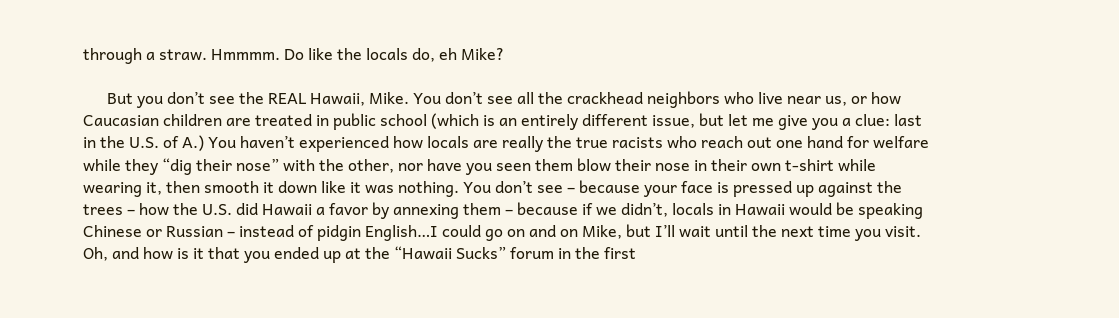through a straw. Hmmmm. Do like the locals do, eh Mike?

      But you don’t see the REAL Hawaii, Mike. You don’t see all the crackhead neighbors who live near us, or how Caucasian children are treated in public school (which is an entirely different issue, but let me give you a clue: last in the U.S. of A.) You haven’t experienced how locals are really the true racists who reach out one hand for welfare while they “dig their nose” with the other, nor have you seen them blow their nose in their own t-shirt while wearing it, then smooth it down like it was nothing. You don’t see – because your face is pressed up against the trees – how the U.S. did Hawaii a favor by annexing them – because if we didn’t, locals in Hawaii would be speaking Chinese or Russian – instead of pidgin English…I could go on and on Mike, but I’ll wait until the next time you visit. Oh, and how is it that you ended up at the “Hawaii Sucks” forum in the first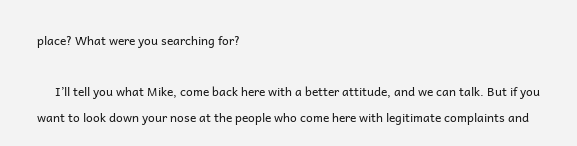place? What were you searching for?

      I’ll tell you what Mike, come back here with a better attitude, and we can talk. But if you want to look down your nose at the people who come here with legitimate complaints and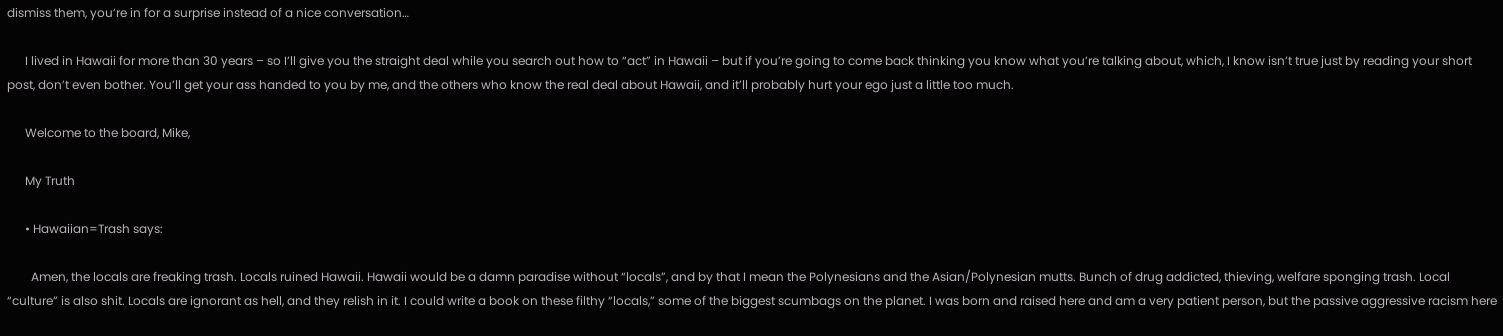dismiss them, you’re in for a surprise instead of a nice conversation…

      I lived in Hawaii for more than 30 years – so I’ll give you the straight deal while you search out how to “act” in Hawaii – but if you’re going to come back thinking you know what you’re talking about, which, I know isn’t true just by reading your short post, don’t even bother. You’ll get your ass handed to you by me, and the others who know the real deal about Hawaii, and it’ll probably hurt your ego just a little too much.

      Welcome to the board, Mike,

      My Truth

      • Hawaiian=Trash says:

        Amen, the locals are freaking trash. Locals ruined Hawaii. Hawaii would be a damn paradise without “locals”, and by that I mean the Polynesians and the Asian/Polynesian mutts. Bunch of drug addicted, thieving, welfare sponging trash. Local “culture” is also shit. Locals are ignorant as hell, and they relish in it. I could write a book on these filthy “locals,” some of the biggest scumbags on the planet. I was born and raised here and am a very patient person, but the passive aggressive racism here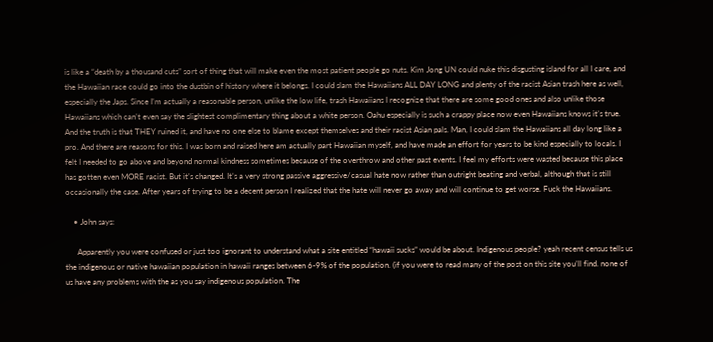is like a “death by a thousand cuts” sort of thing that will make even the most patient people go nuts. Kim Jong UN could nuke this disgusting island for all I care, and the Hawaiian race could go into the dustbin of history where it belongs. I could slam the Hawaiians ALL DAY LONG and plenty of the racist Asian trash here as well, especially the Japs. Since I’m actually a reasonable person, unlike the low life, trash Hawaiians I recognize that there are some good ones and also unlike those Hawaiians which can’t even say the slightest complimentary thing about a white person. Oahu especially is such a crappy place now even Hawaiians knows it’s true. And the truth is that THEY ruined it, and have no one else to blame except themselves and their racist Asian pals. Man, I could slam the Hawaiians all day long like a pro. And there are reasons for this. I was born and raised here am actually part Hawaiian myself, and have made an effort for years to be kind especially to locals. I felt I needed to go above and beyond normal kindness sometimes because of the overthrow and other past events. I feel my efforts were wasted because this place has gotten even MORE racist. But it’s changed. It’s a very strong passive aggressive/casual hate now rather than outright beating and verbal, although that is still occasionally the case. After years of trying to be a decent person I realized that the hate will never go away and will continue to get worse. Fuck the Hawaiians.

    • John says:

      Apparently you were confused or just too ignorant to understand what a site entitled “hawaii sucks” would be about. Indigenous people? yeah recent census tells us the indigenous or native hawaiian population in hawaii ranges between 6-9% of the population. (if you were to read many of the post on this site you’ll find. none of us have any problems with the as you say indigenous population. The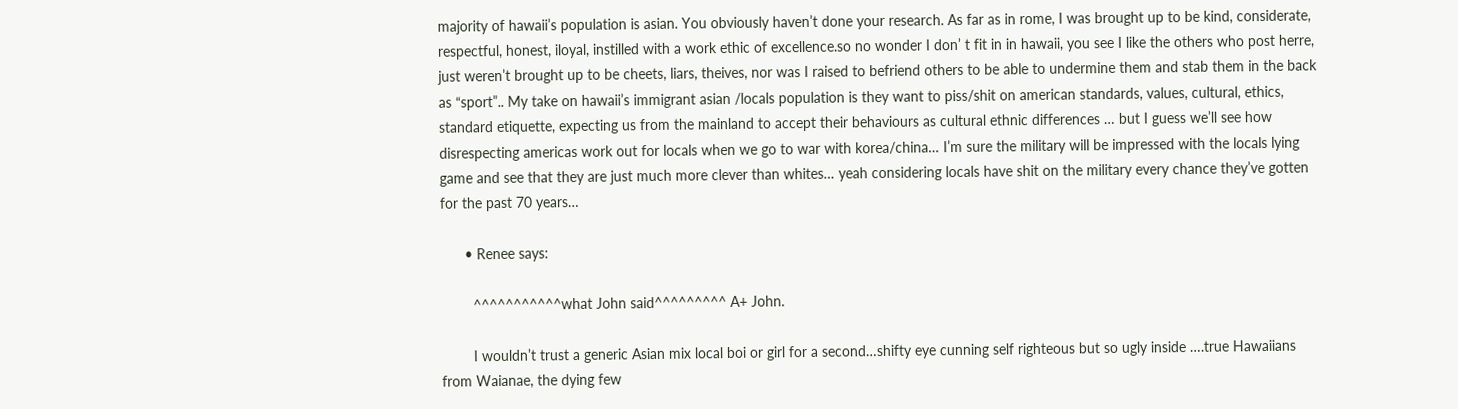majority of hawaii’s population is asian. You obviously haven’t done your research. As far as in rome, I was brought up to be kind, considerate, respectful, honest, iloyal, instilled with a work ethic of excellence.so no wonder I don’ t fit in in hawaii, you see I like the others who post herre, just weren’t brought up to be cheets, liars, theives, nor was I raised to befriend others to be able to undermine them and stab them in the back as “sport”.. My take on hawaii’s immigrant asian /locals population is they want to piss/shit on american standards, values, cultural, ethics, standard etiquette, expecting us from the mainland to accept their behaviours as cultural ethnic differences … but I guess we’ll see how disrespecting americas work out for locals when we go to war with korea/china… I’m sure the military will be impressed with the locals lying game and see that they are just much more clever than whites… yeah considering locals have shit on the military every chance they’ve gotten for the past 70 years…

      • Renee says:

        ^^^^^^^^^^^what John said^^^^^^^^^ A+ John.

        I wouldn’t trust a generic Asian mix local boi or girl for a second…shifty eye cunning self righteous but so ugly inside ….true Hawaiians from Waianae, the dying few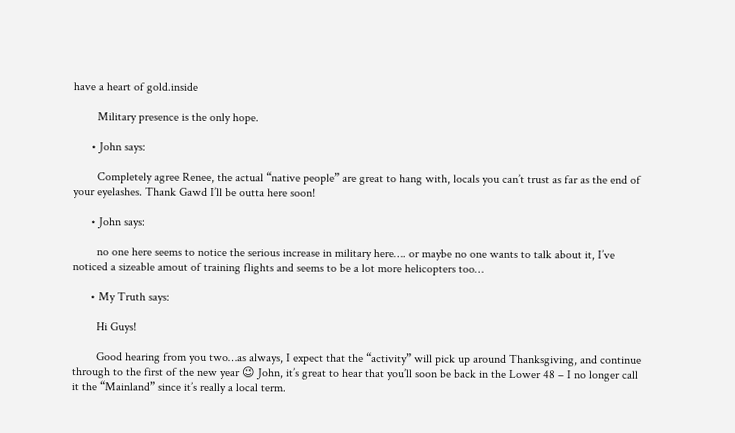have a heart of gold.inside

        Military presence is the only hope.

      • John says:

        Completely agree Renee, the actual “native people” are great to hang with, locals you can’t trust as far as the end of your eyelashes. Thank Gawd I’ll be outta here soon!

      • John says:

        no one here seems to notice the serious increase in military here…. or maybe no one wants to talk about it, I’ve noticed a sizeable amout of training flights and seems to be a lot more helicopters too…

      • My Truth says:

        Hi Guys!

        Good hearing from you two…as always, I expect that the “activity” will pick up around Thanksgiving, and continue through to the first of the new year 😉 John, it’s great to hear that you’ll soon be back in the Lower 48 – I no longer call it the “Mainland” since it’s really a local term.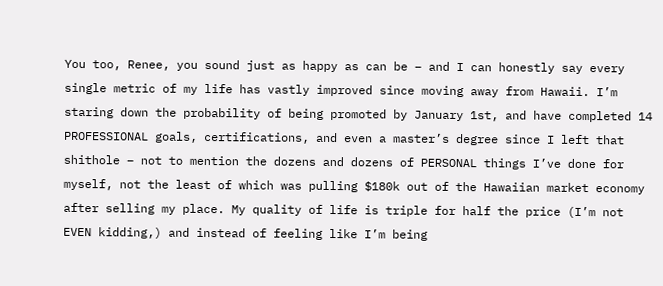You too, Renee, you sound just as happy as can be – and I can honestly say every single metric of my life has vastly improved since moving away from Hawaii. I’m staring down the probability of being promoted by January 1st, and have completed 14 PROFESSIONAL goals, certifications, and even a master’s degree since I left that shithole – not to mention the dozens and dozens of PERSONAL things I’ve done for myself, not the least of which was pulling $180k out of the Hawaiian market economy after selling my place. My quality of life is triple for half the price (I’m not EVEN kidding,) and instead of feeling like I’m being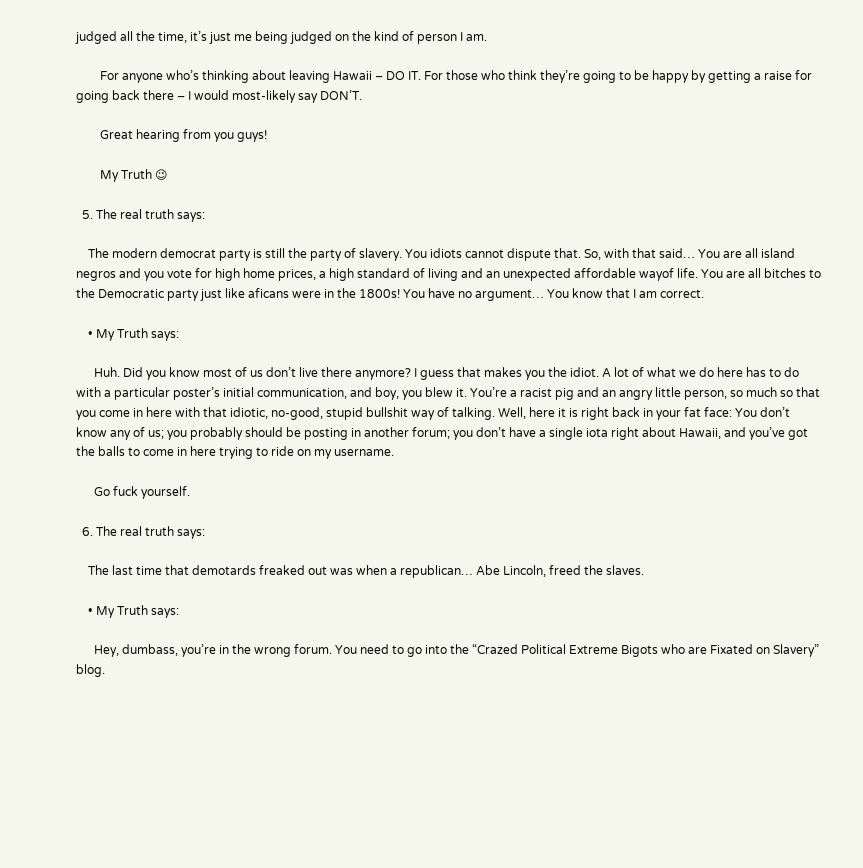judged all the time, it’s just me being judged on the kind of person I am.

        For anyone who’s thinking about leaving Hawaii – DO IT. For those who think they’re going to be happy by getting a raise for going back there – I would most-likely say DON’T.

        Great hearing from you guys!

        My Truth 😉

  5. The real truth says:

    The modern democrat party is still the party of slavery. You idiots cannot dispute that. So, with that said… You are all island negros and you vote for high home prices, a high standard of living and an unexpected affordable wayof life. You are all bitches to the Democratic party just like aficans were in the 1800s! You have no argument… You know that I am correct.

    • My Truth says:

      Huh. Did you know most of us don’t live there anymore? I guess that makes you the idiot. A lot of what we do here has to do with a particular poster’s initial communication, and boy, you blew it. You’re a racist pig and an angry little person, so much so that you come in here with that idiotic, no-good, stupid bullshit way of talking. Well, here it is right back in your fat face: You don’t know any of us; you probably should be posting in another forum; you don’t have a single iota right about Hawaii, and you’ve got the balls to come in here trying to ride on my username.

      Go fuck yourself.

  6. The real truth says:

    The last time that demotards freaked out was when a republican… Abe Lincoln, freed the slaves.

    • My Truth says:

      Hey, dumbass, you’re in the wrong forum. You need to go into the “Crazed Political Extreme Bigots who are Fixated on Slavery” blog.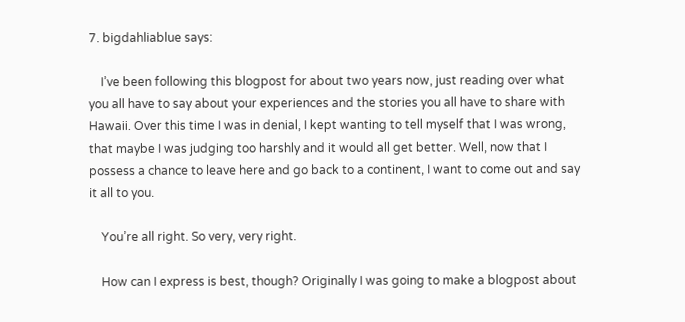7. bigdahliablue says:

    I’ve been following this blogpost for about two years now, just reading over what you all have to say about your experiences and the stories you all have to share with Hawaii. Over this time I was in denial, I kept wanting to tell myself that I was wrong, that maybe I was judging too harshly and it would all get better. Well, now that I possess a chance to leave here and go back to a continent, I want to come out and say it all to you.

    You’re all right. So very, very right.

    How can I express is best, though? Originally I was going to make a blogpost about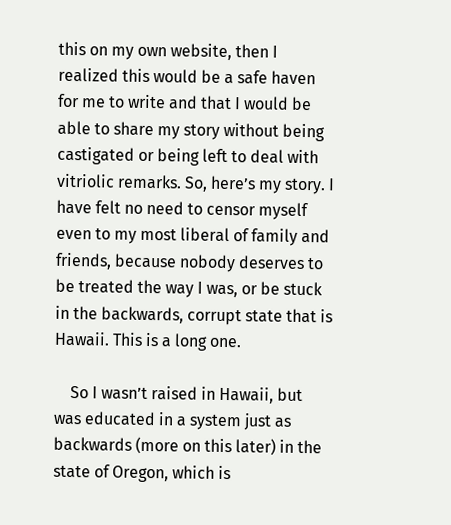this on my own website, then I realized this would be a safe haven for me to write and that I would be able to share my story without being castigated or being left to deal with vitriolic remarks. So, here’s my story. I have felt no need to censor myself even to my most liberal of family and friends, because nobody deserves to be treated the way I was, or be stuck in the backwards, corrupt state that is Hawaii. This is a long one.

    So I wasn’t raised in Hawaii, but was educated in a system just as backwards (more on this later) in the state of Oregon, which is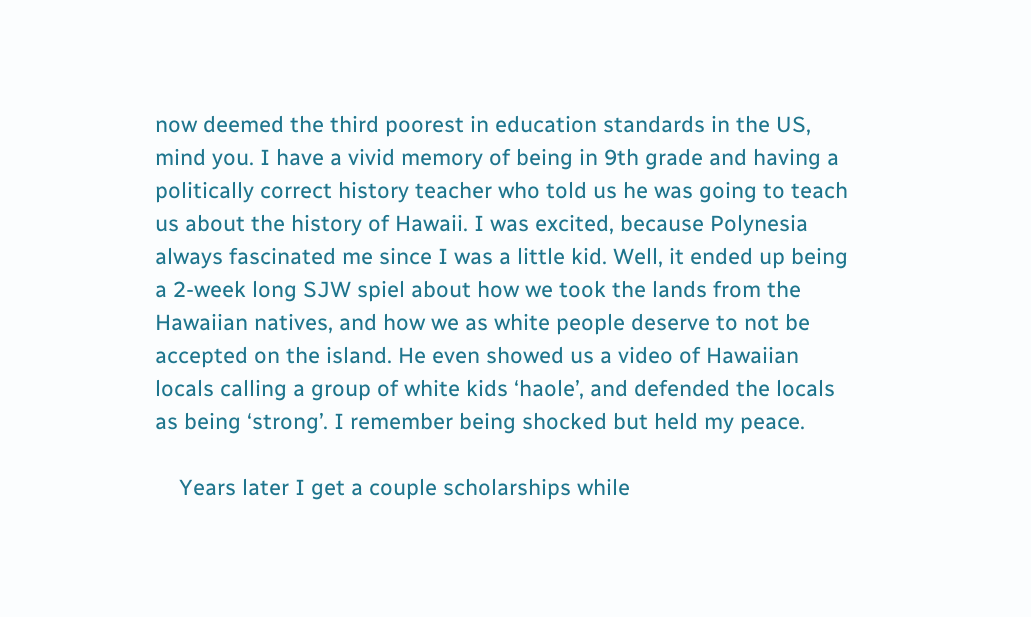now deemed the third poorest in education standards in the US, mind you. I have a vivid memory of being in 9th grade and having a politically correct history teacher who told us he was going to teach us about the history of Hawaii. I was excited, because Polynesia always fascinated me since I was a little kid. Well, it ended up being a 2-week long SJW spiel about how we took the lands from the Hawaiian natives, and how we as white people deserve to not be accepted on the island. He even showed us a video of Hawaiian locals calling a group of white kids ‘haole’, and defended the locals as being ‘strong’. I remember being shocked but held my peace.

    Years later I get a couple scholarships while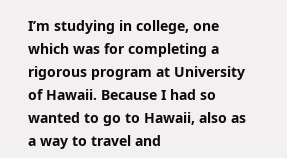I’m studying in college, one which was for completing a rigorous program at University of Hawaii. Because I had so wanted to go to Hawaii, also as a way to travel and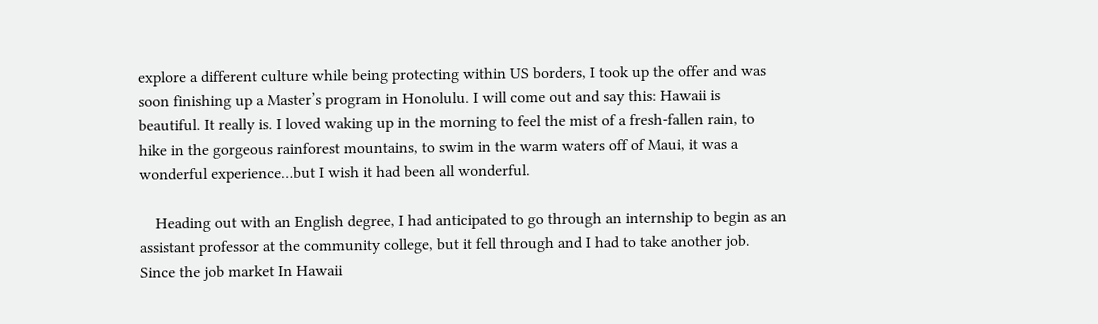explore a different culture while being protecting within US borders, I took up the offer and was soon finishing up a Master’s program in Honolulu. I will come out and say this: Hawaii is beautiful. It really is. I loved waking up in the morning to feel the mist of a fresh-fallen rain, to hike in the gorgeous rainforest mountains, to swim in the warm waters off of Maui, it was a wonderful experience…but I wish it had been all wonderful.

    Heading out with an English degree, I had anticipated to go through an internship to begin as an assistant professor at the community college, but it fell through and I had to take another job. Since the job market In Hawaii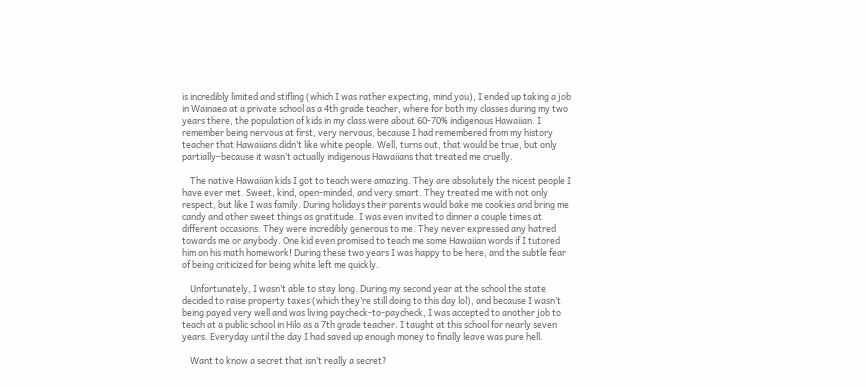is incredibly limited and stifling (which I was rather expecting, mind you), I ended up taking a job in Wainaea at a private school as a 4th grade teacher, where for both my classes during my two years there, the population of kids in my class were about 60-70% indigenous Hawaiian. I remember being nervous at first, very nervous, because I had remembered from my history teacher that Hawaiians didn’t like white people. Well, turns out, that would be true, but only partially–because it wasn’t actually indigenous Hawaiians that treated me cruelly.

    The native Hawaiian kids I got to teach were amazing. They are absolutely the nicest people I have ever met. Sweet, kind, open-minded, and very smart. They treated me with not only respect, but like I was family. During holidays their parents would bake me cookies and bring me candy and other sweet things as gratitude. I was even invited to dinner a couple times at different occasions. They were incredibly generous to me. They never expressed any hatred towards me or anybody. One kid even promised to teach me some Hawaiian words if I tutored him on his math homework! During these two years I was happy to be here, and the subtle fear of being criticized for being white left me quickly.

    Unfortunately, I wasn’t able to stay long. During my second year at the school the state decided to raise property taxes (which they’re still doing to this day lol), and because I wasn’t being payed very well and was living paycheck-to-paycheck, I was accepted to another job to teach at a public school in Hilo as a 7th grade teacher. I taught at this school for nearly seven years. Everyday until the day I had saved up enough money to finally leave was pure hell.

    Want to know a secret that isn’t really a secret?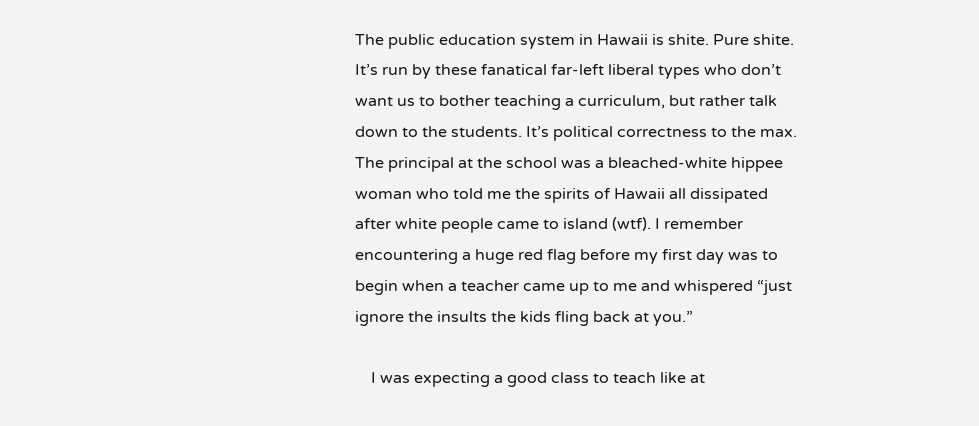The public education system in Hawaii is shite. Pure shite. It’s run by these fanatical far-left liberal types who don’t want us to bother teaching a curriculum, but rather talk down to the students. It’s political correctness to the max. The principal at the school was a bleached-white hippee woman who told me the spirits of Hawaii all dissipated after white people came to island (wtf). I remember encountering a huge red flag before my first day was to begin when a teacher came up to me and whispered “just ignore the insults the kids fling back at you.”

    I was expecting a good class to teach like at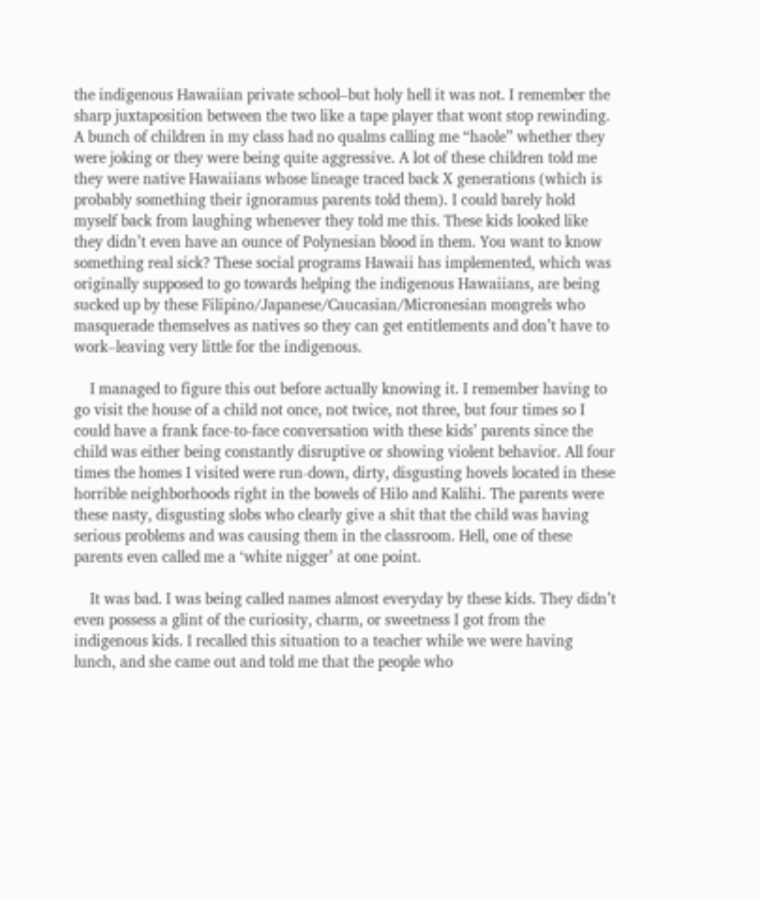the indigenous Hawaiian private school–but holy hell it was not. I remember the sharp juxtaposition between the two like a tape player that wont stop rewinding. A bunch of children in my class had no qualms calling me “haole” whether they were joking or they were being quite aggressive. A lot of these children told me they were native Hawaiians whose lineage traced back X generations (which is probably something their ignoramus parents told them). I could barely hold myself back from laughing whenever they told me this. These kids looked like they didn’t even have an ounce of Polynesian blood in them. You want to know something real sick? These social programs Hawaii has implemented, which was originally supposed to go towards helping the indigenous Hawaiians, are being sucked up by these Filipino/Japanese/Caucasian/Micronesian mongrels who masquerade themselves as natives so they can get entitlements and don’t have to work–leaving very little for the indigenous.

    I managed to figure this out before actually knowing it. I remember having to go visit the house of a child not once, not twice, not three, but four times so I could have a frank face-to-face conversation with these kids’ parents since the child was either being constantly disruptive or showing violent behavior. All four times the homes I visited were run-down, dirty, disgusting hovels located in these horrible neighborhoods right in the bowels of Hilo and Kalihi. The parents were these nasty, disgusting slobs who clearly give a shit that the child was having serious problems and was causing them in the classroom. Hell, one of these parents even called me a ‘white nigger’ at one point.

    It was bad. I was being called names almost everyday by these kids. They didn’t even possess a glint of the curiosity, charm, or sweetness I got from the indigenous kids. I recalled this situation to a teacher while we were having lunch, and she came out and told me that the people who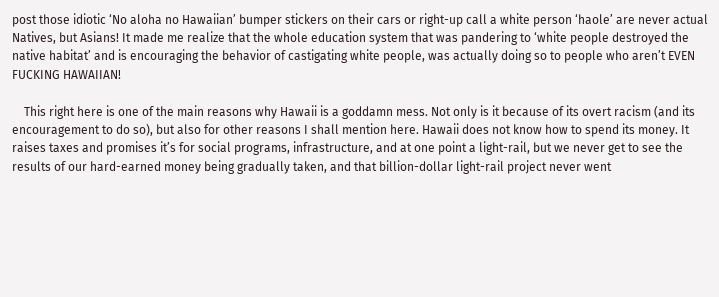post those idiotic ‘No aloha no Hawaiian’ bumper stickers on their cars or right-up call a white person ‘haole’ are never actual Natives, but Asians! It made me realize that the whole education system that was pandering to ‘white people destroyed the native habitat’ and is encouraging the behavior of castigating white people, was actually doing so to people who aren’t EVEN FUCKING HAWAIIAN!

    This right here is one of the main reasons why Hawaii is a goddamn mess. Not only is it because of its overt racism (and its encouragement to do so), but also for other reasons I shall mention here. Hawaii does not know how to spend its money. It raises taxes and promises it’s for social programs, infrastructure, and at one point a light-rail, but we never get to see the results of our hard-earned money being gradually taken, and that billion-dollar light-rail project never went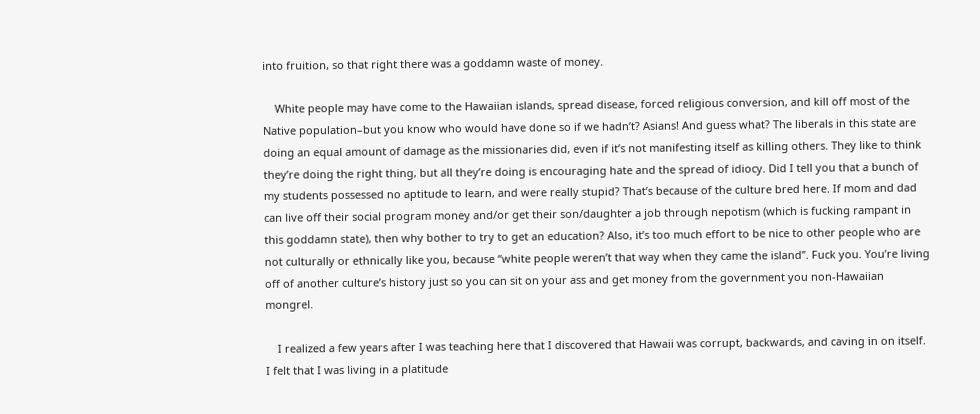into fruition, so that right there was a goddamn waste of money.

    White people may have come to the Hawaiian islands, spread disease, forced religious conversion, and kill off most of the Native population–but you know who would have done so if we hadn’t? Asians! And guess what? The liberals in this state are doing an equal amount of damage as the missionaries did, even if it’s not manifesting itself as killing others. They like to think they’re doing the right thing, but all they’re doing is encouraging hate and the spread of idiocy. Did I tell you that a bunch of my students possessed no aptitude to learn, and were really stupid? That’s because of the culture bred here. If mom and dad can live off their social program money and/or get their son/daughter a job through nepotism (which is fucking rampant in this goddamn state), then why bother to try to get an education? Also, it’s too much effort to be nice to other people who are not culturally or ethnically like you, because “white people weren’t that way when they came the island”. Fuck you. You’re living off of another culture’s history just so you can sit on your ass and get money from the government you non-Hawaiian mongrel.

    I realized a few years after I was teaching here that I discovered that Hawaii was corrupt, backwards, and caving in on itself. I felt that I was living in a platitude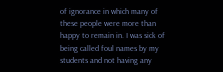of ignorance in which many of these people were more than happy to remain in. I was sick of being called foul names by my students and not having any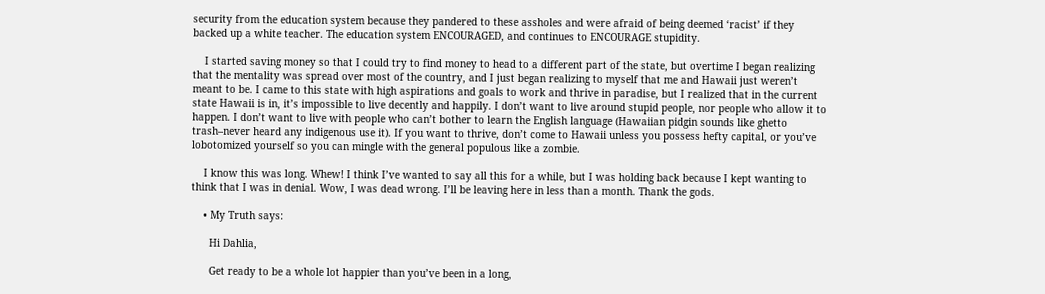security from the education system because they pandered to these assholes and were afraid of being deemed ‘racist’ if they backed up a white teacher. The education system ENCOURAGED, and continues to ENCOURAGE stupidity.

    I started saving money so that I could try to find money to head to a different part of the state, but overtime I began realizing that the mentality was spread over most of the country, and I just began realizing to myself that me and Hawaii just weren’t meant to be. I came to this state with high aspirations and goals to work and thrive in paradise, but I realized that in the current state Hawaii is in, it’s impossible to live decently and happily. I don’t want to live around stupid people, nor people who allow it to happen. I don’t want to live with people who can’t bother to learn the English language (Hawaiian pidgin sounds like ghetto trash–never heard any indigenous use it). If you want to thrive, don’t come to Hawaii unless you possess hefty capital, or you’ve lobotomized yourself so you can mingle with the general populous like a zombie.

    I know this was long. Whew! I think I’ve wanted to say all this for a while, but I was holding back because I kept wanting to think that I was in denial. Wow, I was dead wrong. I’ll be leaving here in less than a month. Thank the gods.

    • My Truth says:

      Hi Dahlia,

      Get ready to be a whole lot happier than you’ve been in a long,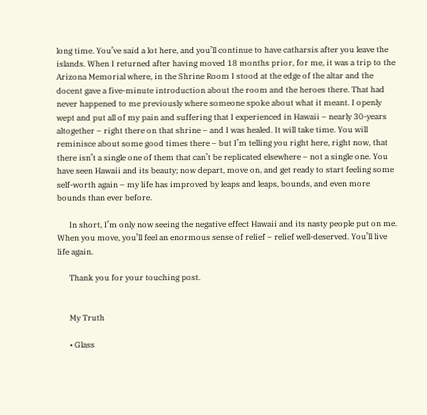long time. You’ve said a lot here, and you’ll continue to have catharsis after you leave the islands. When I returned after having moved 18 months prior, for me, it was a trip to the Arizona Memorial where, in the Shrine Room I stood at the edge of the altar and the docent gave a five-minute introduction about the room and the heroes there. That had never happened to me previously where someone spoke about what it meant. I openly wept and put all of my pain and suffering that I experienced in Hawaii – nearly 30-years altogether – right there on that shrine – and I was healed. It will take time. You will reminisce about some good times there – but I’m telling you right here, right now, that there isn’t a single one of them that can’t be replicated elsewhere – not a single one. You have seen Hawaii and its beauty; now depart, move on, and get ready to start feeling some self-worth again – my life has improved by leaps and leaps, bounds, and even more bounds than ever before.

      In short, I’m only now seeing the negative effect Hawaii and its nasty people put on me. When you move, you’ll feel an enormous sense of relief – relief well-deserved. You’ll live life again.

      Thank you for your touching post.


      My Truth

      • Glass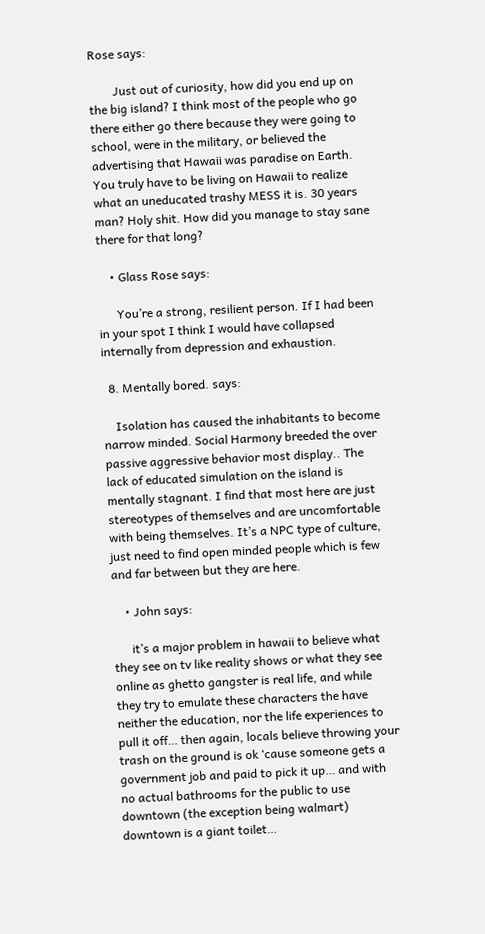Rose says:

        Just out of curiosity, how did you end up on the big island? I think most of the people who go there either go there because they were going to school, were in the military, or believed the advertising that Hawaii was paradise on Earth. You truly have to be living on Hawaii to realize what an uneducated trashy MESS it is. 30 years man? Holy shit. How did you manage to stay sane there for that long?

    • Glass Rose says:

      You’re a strong, resilient person. If I had been in your spot I think I would have collapsed internally from depression and exhaustion.

  8. Mentally bored. says:

    Isolation has caused the inhabitants to become narrow minded. Social Harmony breeded the over passive aggressive behavior most display.. The lack of educated simulation on the island is mentally stagnant. I find that most here are just stereotypes of themselves and are uncomfortable with being themselves. It’s a NPC type of culture, just need to find open minded people which is few and far between but they are here.

    • John says:

      it’s a major problem in hawaii to believe what they see on tv like reality shows or what they see online as ghetto gangster is real life, and while they try to emulate these characters the have neither the education, nor the life experiences to pull it off… then again, locals believe throwing your trash on the ground is ok ‘cause someone gets a government job and paid to pick it up… and with no actual bathrooms for the public to use downtown (the exception being walmart) downtown is a giant toilet…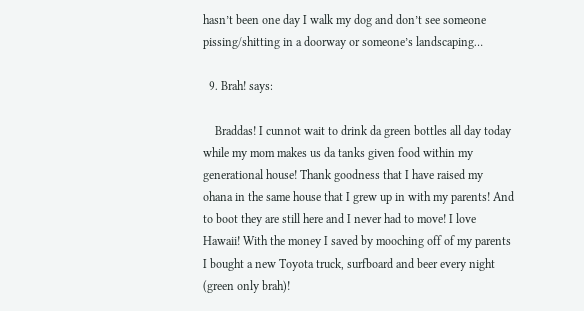hasn’t been one day I walk my dog and don’t see someone pissing/shitting in a doorway or someone’s landscaping…

  9. Brah! says:

    Braddas! I cunnot wait to drink da green bottles all day today while my mom makes us da tanks given food within my generational house! Thank goodness that I have raised my ohana in the same house that I grew up in with my parents! And to boot they are still here and I never had to move! I love Hawaii! With the money I saved by mooching off of my parents I bought a new Toyota truck, surfboard and beer every night (green only brah)!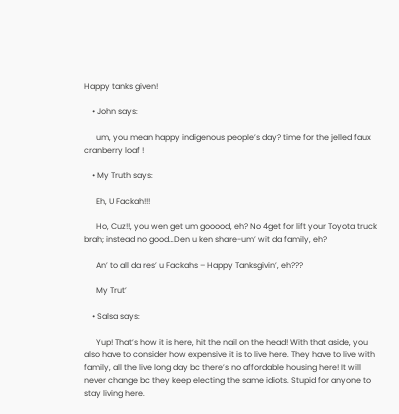Happy tanks given!

    • John says:

      um, you mean happy indigenous people’s day? time for the jelled faux cranberry loaf !

    • My Truth says:

      Eh, U Fackah!!!

      Ho, Cuz!!, you wen get um gooood, eh? No 4get for lift your Toyota truck brah; instead no good…Den u ken share-um’ wit da family, eh?

      An’ to all da res’ u Fackahs – Happy Tanksgivin’, eh???

      My Trut’

    • Salsa says:

      Yup! That’s how it is here, hit the nail on the head! With that aside, you also have to consider how expensive it is to live here. They have to live with family, all the live long day bc there’s no affordable housing here! It will never change bc they keep electing the same idiots. Stupid for anyone to stay living here.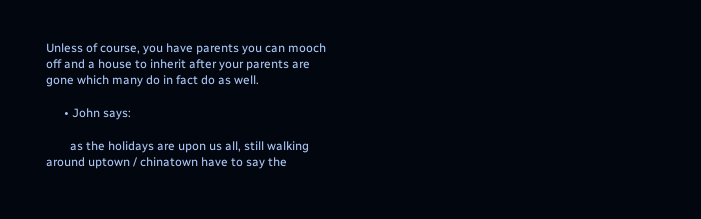Unless of course, you have parents you can mooch off and a house to inherit after your parents are gone which many do in fact do as well.

      • John says:

        as the holidays are upon us all, still walking around uptown / chinatown have to say the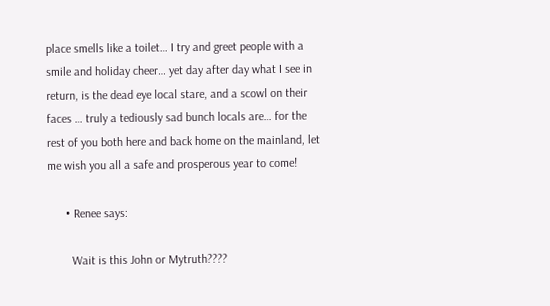place smells like a toilet… I try and greet people with a smile and holiday cheer… yet day after day what I see in return, is the dead eye local stare, and a scowl on their faces … truly a tediously sad bunch locals are… for the rest of you both here and back home on the mainland, let me wish you all a safe and prosperous year to come!

      • Renee says:

        Wait is this John or Mytruth????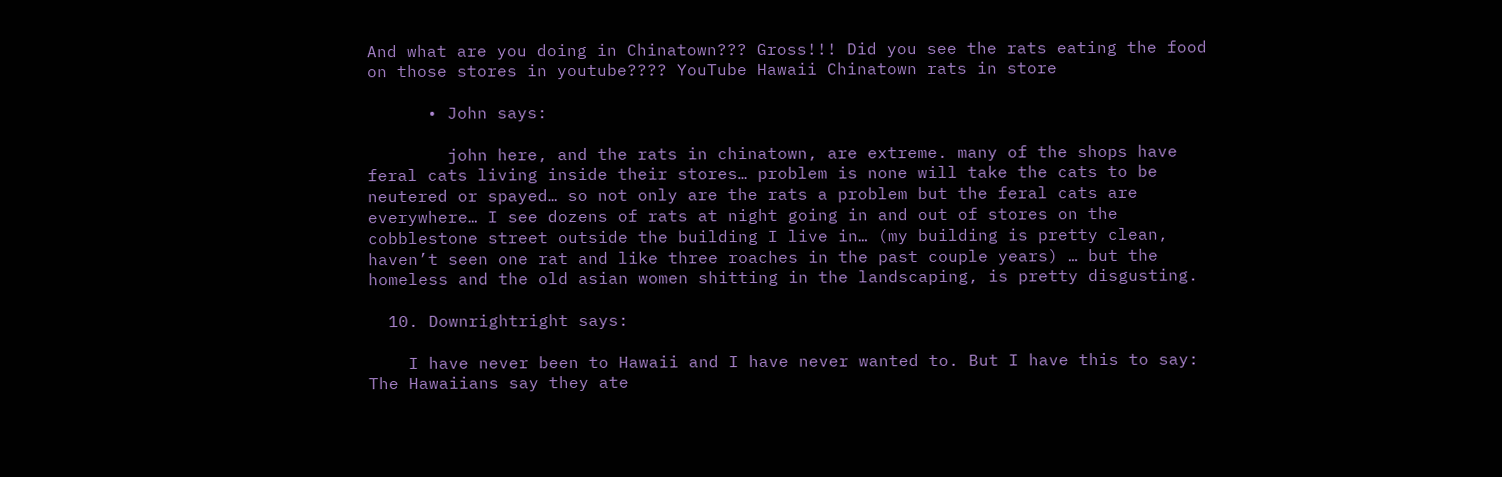And what are you doing in Chinatown??? Gross!!! Did you see the rats eating the food on those stores in youtube???? YouTube Hawaii Chinatown rats in store

      • John says:

        john here, and the rats in chinatown, are extreme. many of the shops have feral cats living inside their stores… problem is none will take the cats to be neutered or spayed… so not only are the rats a problem but the feral cats are everywhere… I see dozens of rats at night going in and out of stores on the cobblestone street outside the building I live in… (my building is pretty clean, haven’t seen one rat and like three roaches in the past couple years) … but the homeless and the old asian women shitting in the landscaping, is pretty disgusting.

  10. Downrightright says:

    I have never been to Hawaii and I have never wanted to. But I have this to say: The Hawaiians say they ate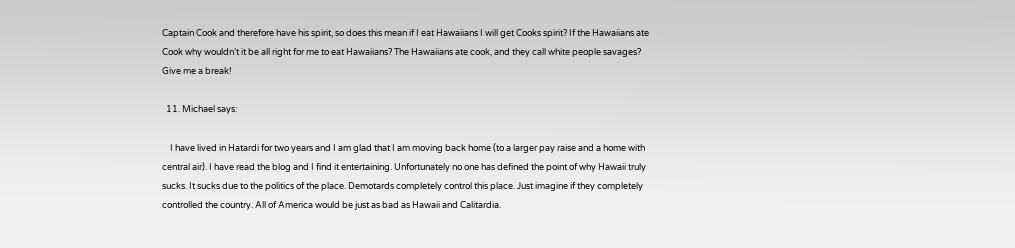Captain Cook and therefore have his spirit, so does this mean if I eat Hawaiians I will get Cooks spirit? If the Hawaiians ate Cook why wouldn’t it be all right for me to eat Hawaiians? The Hawaiians ate cook, and they call white people savages? Give me a break!

  11. Michael says:

    I have lived in Hatardi for two years and I am glad that I am moving back home (to a larger pay raise and a home with central air). I have read the blog and I find it entertaining. Unfortunately no one has defined the point of why Hawaii truly sucks. It sucks due to the politics of the place. Demotards completely control this place. Just imagine if they completely controlled the country. All of America would be just as bad as Hawaii and Calitardia.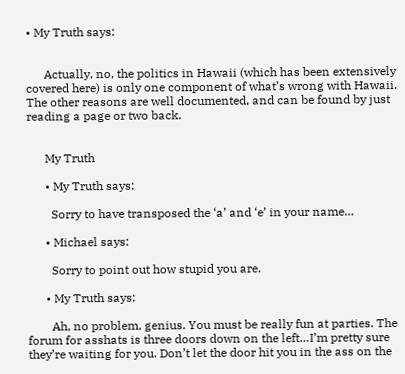• My Truth says:


      Actually, no, the politics in Hawaii (which has been extensively covered here) is only one component of what’s wrong with Hawaii. The other reasons are well documented, and can be found by just reading a page or two back.


      My Truth

      • My Truth says:

        Sorry to have transposed the ‘a’ and ‘e’ in your name…

      • Michael says:

        Sorry to point out how stupid you are.

      • My Truth says:

        Ah, no problem, genius. You must be really fun at parties. The forum for asshats is three doors down on the left…I’m pretty sure they’re waiting for you. Don’t let the door hit you in the ass on the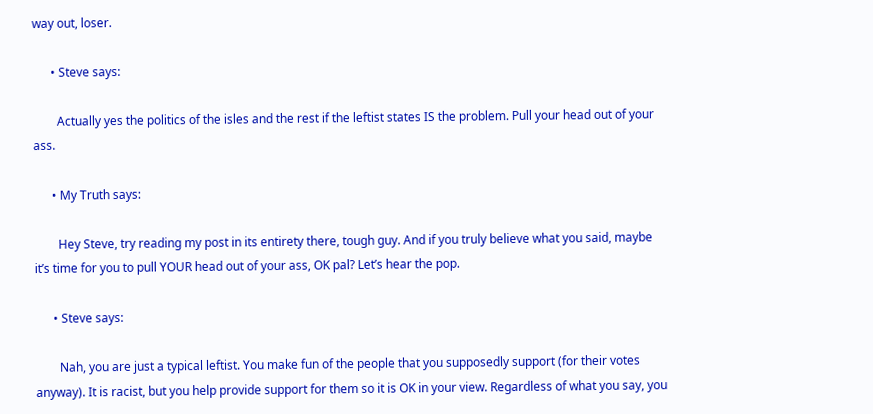way out, loser.

      • Steve says:

        Actually yes the politics of the isles and the rest if the leftist states IS the problem. Pull your head out of your ass.

      • My Truth says:

        Hey Steve, try reading my post in its entirety there, tough guy. And if you truly believe what you said, maybe it’s time for you to pull YOUR head out of your ass, OK pal? Let’s hear the pop.

      • Steve says:

        Nah, you are just a typical leftist. You make fun of the people that you supposedly support (for their votes anyway). It is racist, but you help provide support for them so it is OK in your view. Regardless of what you say, you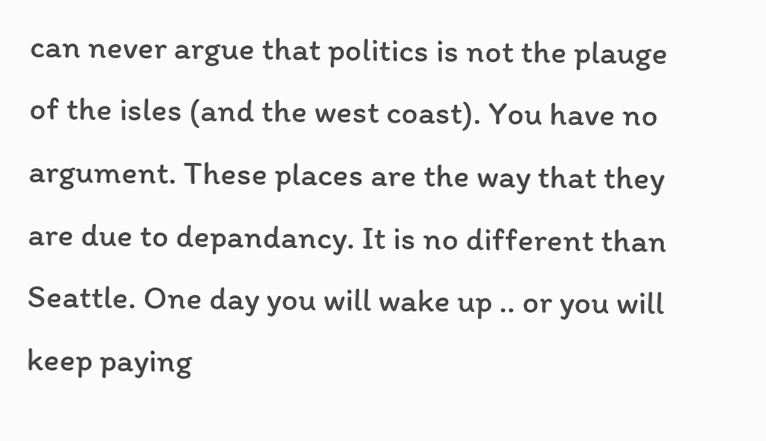can never argue that politics is not the plauge of the isles (and the west coast). You have no argument. These places are the way that they are due to depandancy. It is no different than Seattle. One day you will wake up .. or you will keep paying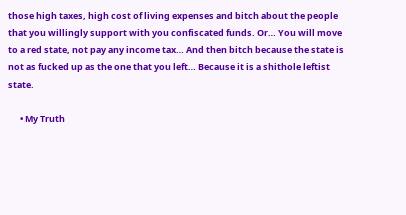those high taxes, high cost of living expenses and bitch about the people that you willingly support with you confiscated funds. Or… You will move to a red state, not pay any income tax… And then bitch because the state is not as fucked up as the one that you left… Because it is a shithole leftist state.

      • My Truth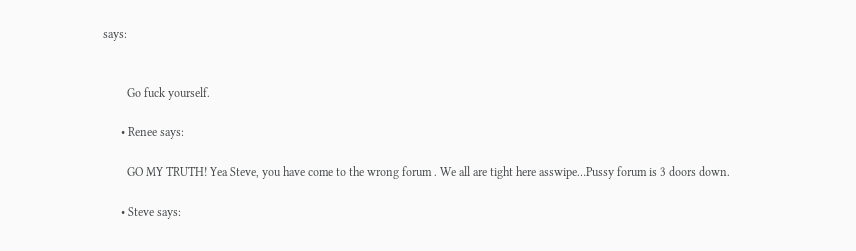says:


        Go fuck yourself.

      • Renee says:

        GO MY TRUTH! Yea Steve, you have come to the wrong forum . We all are tight here asswipe…Pussy forum is 3 doors down.

      • Steve says: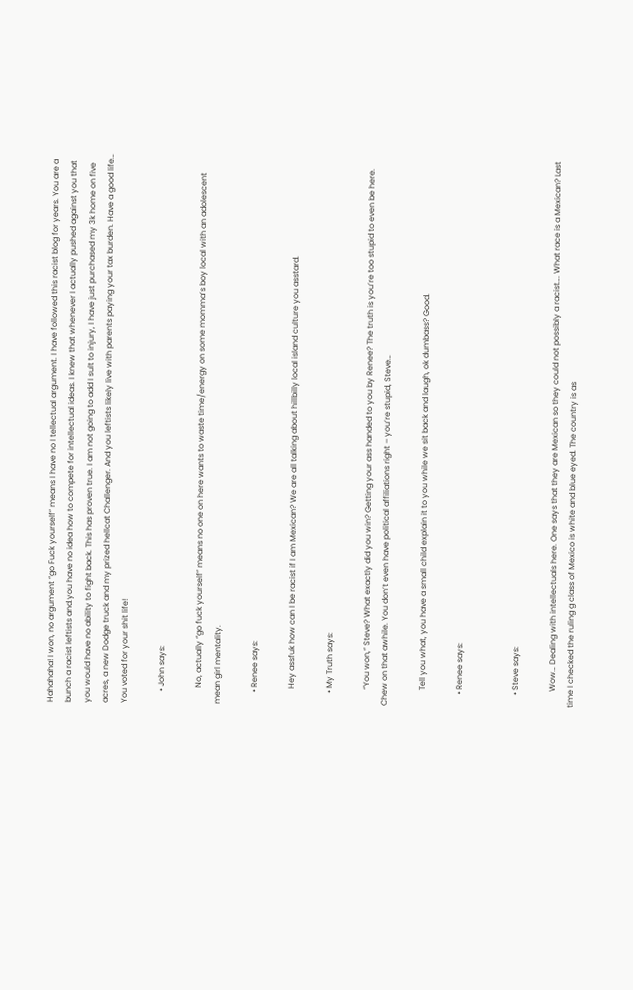Hahahaha! I won, no argument “go Fuck yourself” means I have no I tellectual argument. I have followed this racist blog for years. You are a bunch a racist leftists and.you have no idea how to compete for intellectual ideas. I knew that whenever I actually pushed against you that you would have no ability to fight back. This has proven true. I am not going to add I sult to injury, I have just purchased my 3k home on five acres, a new Dodge truck and my prized hellcat Challenger. And you leftists likely live with parents paying your tax burden. Have a good life… You voted for your shit life!

      • John says:

        No, actually “go fuck yourself” means no one on here wants to waste time/energy on some momma’s boy local with an adolescent mean girl mentality.

      • Renee says:

        Hey assfuk how can I be racist if I am Mexican? We are all talking about hillbilly local island culture you asstard.

      • My Truth says:

        “You won,” Steve? What exactly did you win? Getting your ass handed to you by Renee? The truth is you’re too stupid to even be here. Chew on that awhile. You don’t even have political affiliations right – you’re stupid, Steve…

        Tell you what, you have a small child explain it to you while we sit back and laugh, ok dumbass? Good.

      • Renee says:


      • Steve says:

        Wow… Dealing with intellectuals here. One says that they are Mexican so they could not possibly a racist…. What race is a Mexican? Last time I checked the ruling g class of Mexico is white and blue eyed. The country is as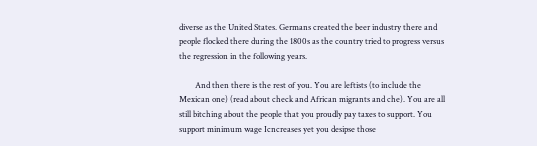diverse as the United States. Germans created the beer industry there and people flocked there during the 1800s as the country tried to progress versus the regression in the following years.

        And then there is the rest of you. You are leftists (to include the Mexican one) (read about check and African migrants and che). You are all still bitching about the people that you proudly pay taxes to support. You support minimum wage Icncreases yet you desipse those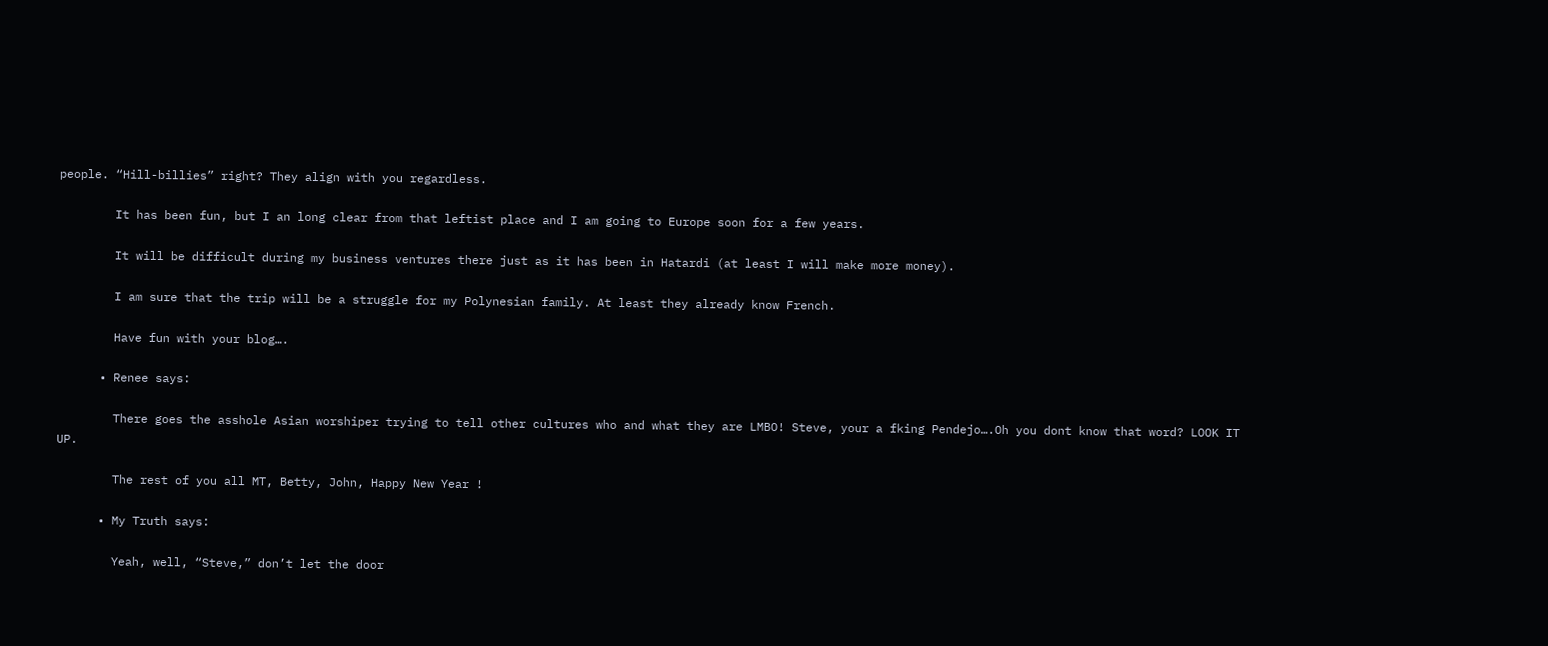people. “Hill-billies” right? They align with you regardless.

        It has been fun, but I an long clear from that leftist place and I am going to Europe soon for a few years.

        It will be difficult during my business ventures there just as it has been in Hatardi (at least I will make more money).

        I am sure that the trip will be a struggle for my Polynesian family. At least they already know French.

        Have fun with your blog….

      • Renee says:

        There goes the asshole Asian worshiper trying to tell other cultures who and what they are LMBO! Steve, your a fking Pendejo….Oh you dont know that word? LOOK IT UP.

        The rest of you all MT, Betty, John, Happy New Year !

      • My Truth says:

        Yeah, well, “Steve,” don’t let the door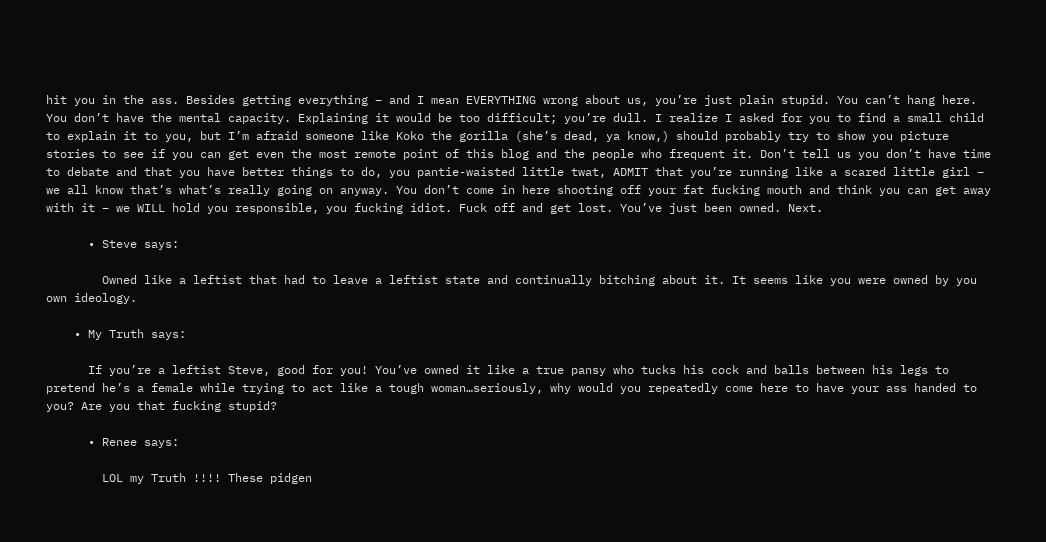hit you in the ass. Besides getting everything – and I mean EVERYTHING wrong about us, you’re just plain stupid. You can’t hang here. You don’t have the mental capacity. Explaining it would be too difficult; you’re dull. I realize I asked for you to find a small child to explain it to you, but I’m afraid someone like Koko the gorilla (she’s dead, ya know,) should probably try to show you picture stories to see if you can get even the most remote point of this blog and the people who frequent it. Don’t tell us you don’t have time to debate and that you have better things to do, you pantie-waisted little twat, ADMIT that you’re running like a scared little girl – we all know that’s what’s really going on anyway. You don’t come in here shooting off your fat fucking mouth and think you can get away with it – we WILL hold you responsible, you fucking idiot. Fuck off and get lost. You’ve just been owned. Next.

      • Steve says:

        Owned like a leftist that had to leave a leftist state and continually bitching about it. It seems like you were owned by you own ideology.

    • My Truth says:

      If you’re a leftist Steve, good for you! You’ve owned it like a true pansy who tucks his cock and balls between his legs to pretend he’s a female while trying to act like a tough woman…seriously, why would you repeatedly come here to have your ass handed to you? Are you that fucking stupid?

      • Renee says:

        LOL my Truth !!!! These pidgen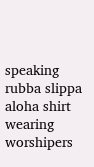speaking rubba slippa aloha shirt wearing worshipers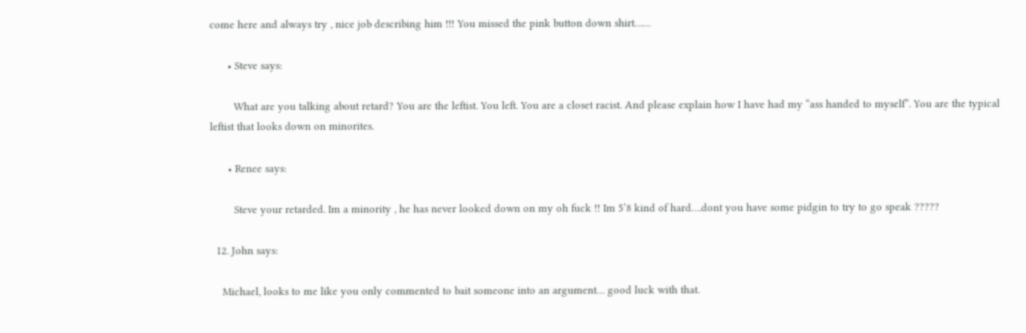come here and always try , nice job describing him !!! You missed the pink button down shirt……

      • Steve says:

        What are you talking about retard? You are the leftist. You left. You are a closet racist. And please explain how I have had my “ass handed to myself”. You are the typical leftist that looks down on minorites.

      • Renee says:

        Steve your retarded. Im a minority , he has never looked down on my oh fuck !! Im 5’8 kind of hard….dont you have some pidgin to try to go speak ?????

  12. John says:

    Michael, looks to me like you only commented to bait someone into an argument… good luck with that.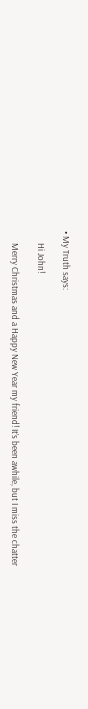• My Truth says:

      Hi John!

      Merry Christmas and a Happy New Year my friend! It’s been awhile, but I miss the chatter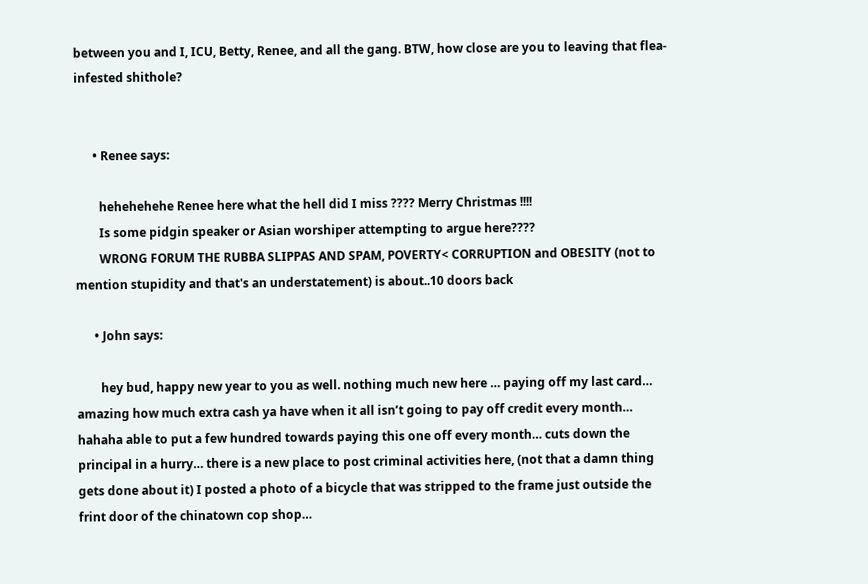between you and I, ICU, Betty, Renee, and all the gang. BTW, how close are you to leaving that flea-infested shithole?


      • Renee says:

        hehehehehe Renee here what the hell did I miss ???? Merry Christmas !!!!
        Is some pidgin speaker or Asian worshiper attempting to argue here????
        WRONG FORUM THE RUBBA SLIPPAS AND SPAM, POVERTY< CORRUPTION and OBESITY (not to mention stupidity and that's an understatement) is about..10 doors back

      • John says:

        hey bud, happy new year to you as well. nothing much new here … paying off my last card… amazing how much extra cash ya have when it all isn’t going to pay off credit every month… hahaha able to put a few hundred towards paying this one off every month… cuts down the principal in a hurry… there is a new place to post criminal activities here, (not that a damn thing gets done about it) I posted a photo of a bicycle that was stripped to the frame just outside the frint door of the chinatown cop shop…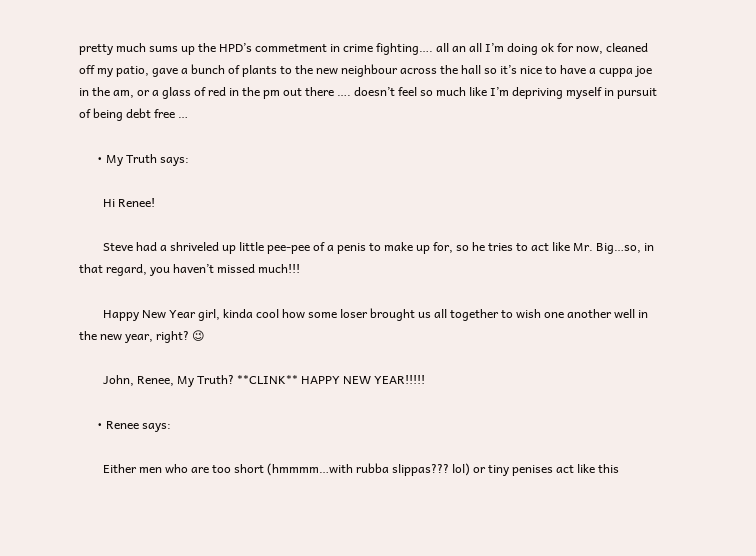pretty much sums up the HPD’s commetment in crime fighting…. all an all I’m doing ok for now, cleaned off my patio, gave a bunch of plants to the new neighbour across the hall so it’s nice to have a cuppa joe in the am, or a glass of red in the pm out there …. doesn’t feel so much like I’m depriving myself in pursuit of being debt free …

      • My Truth says:

        Hi Renee!

        Steve had a shriveled up little pee-pee of a penis to make up for, so he tries to act like Mr. Big…so, in that regard, you haven’t missed much!!!

        Happy New Year girl, kinda cool how some loser brought us all together to wish one another well in the new year, right? 😉

        John, Renee, My Truth? **CLINK** HAPPY NEW YEAR!!!!!

      • Renee says:

        Either men who are too short (hmmmm…with rubba slippas??? lol) or tiny penises act like this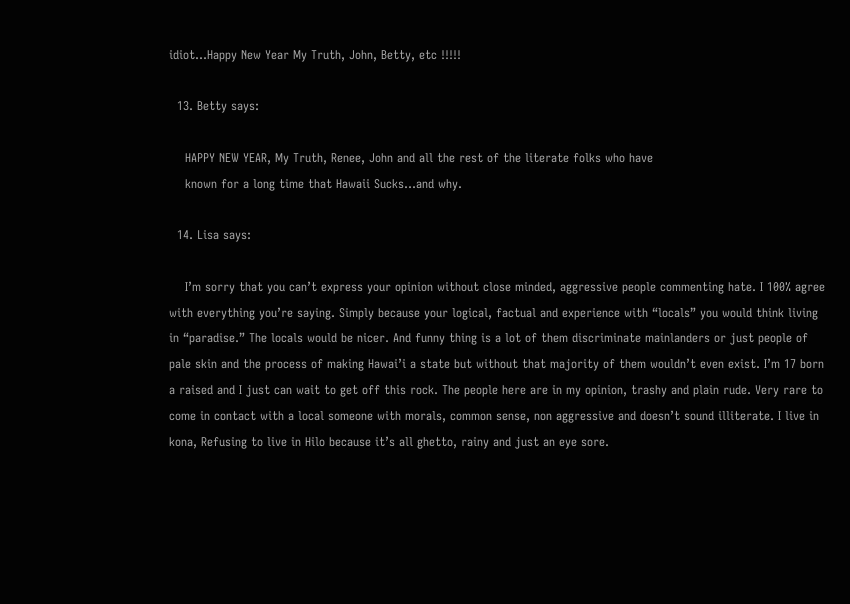idiot…Happy New Year My Truth, John, Betty, etc !!!!!

  13. Betty says:

    HAPPY NEW YEAR, My Truth, Renee, John and all the rest of the literate folks who have
    known for a long time that Hawaii Sucks…and why.

  14. Lisa says:

    I’m sorry that you can’t express your opinion without close minded, aggressive people commenting hate. I 100% agree with everything you’re saying. Simply because your logical, factual and experience with “locals” you would think living in “paradise.” The locals would be nicer. And funny thing is a lot of them discriminate mainlanders or just people of pale skin and the process of making Hawai’i a state but without that majority of them wouldn’t even exist. I’m 17 born a raised and I just can wait to get off this rock. The people here are in my opinion, trashy and plain rude. Very rare to come in contact with a local someone with morals, common sense, non aggressive and doesn’t sound illiterate. I live in kona, Refusing to live in Hilo because it’s all ghetto, rainy and just an eye sore.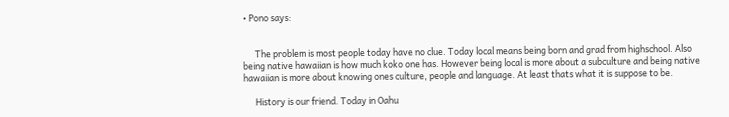• Pono says:


      The problem is most people today have no clue. Today local means being born and grad from highschool. Also being native hawaiian is how much koko one has. However being local is more about a subculture and being native hawaiian is more about knowing ones culture, people and language. At least thats what it is suppose to be.

      History is our friend. Today in Oahu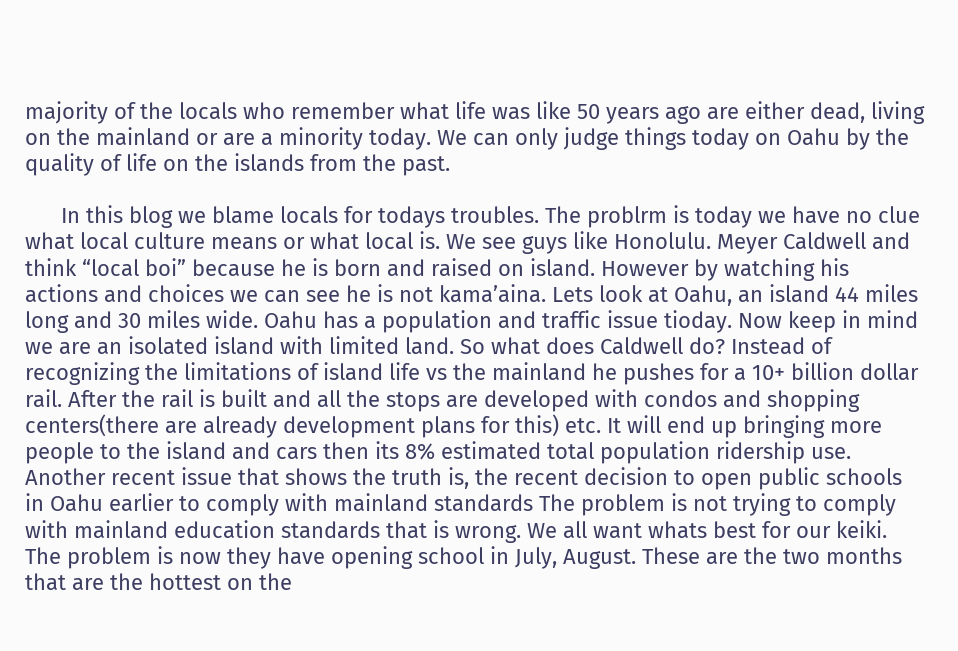majority of the locals who remember what life was like 50 years ago are either dead, living on the mainland or are a minority today. We can only judge things today on Oahu by the quality of life on the islands from the past.

      In this blog we blame locals for todays troubles. The problrm is today we have no clue what local culture means or what local is. We see guys like Honolulu. Meyer Caldwell and think “local boi” because he is born and raised on island. However by watching his actions and choices we can see he is not kama’aina. Lets look at Oahu, an island 44 miles long and 30 miles wide. Oahu has a population and traffic issue tioday. Now keep in mind we are an isolated island with limited land. So what does Caldwell do? Instead of recognizing the limitations of island life vs the mainland he pushes for a 10+ billion dollar rail. After the rail is built and all the stops are developed with condos and shopping centers(there are already development plans for this) etc. It will end up bringing more people to the island and cars then its 8% estimated total population ridership use. Another recent issue that shows the truth is, the recent decision to open public schools in Oahu earlier to comply with mainland standards The problem is not trying to comply with mainland education standards that is wrong. We all want whats best for our keiki. The problem is now they have opening school in July, August. These are the two months that are the hottest on the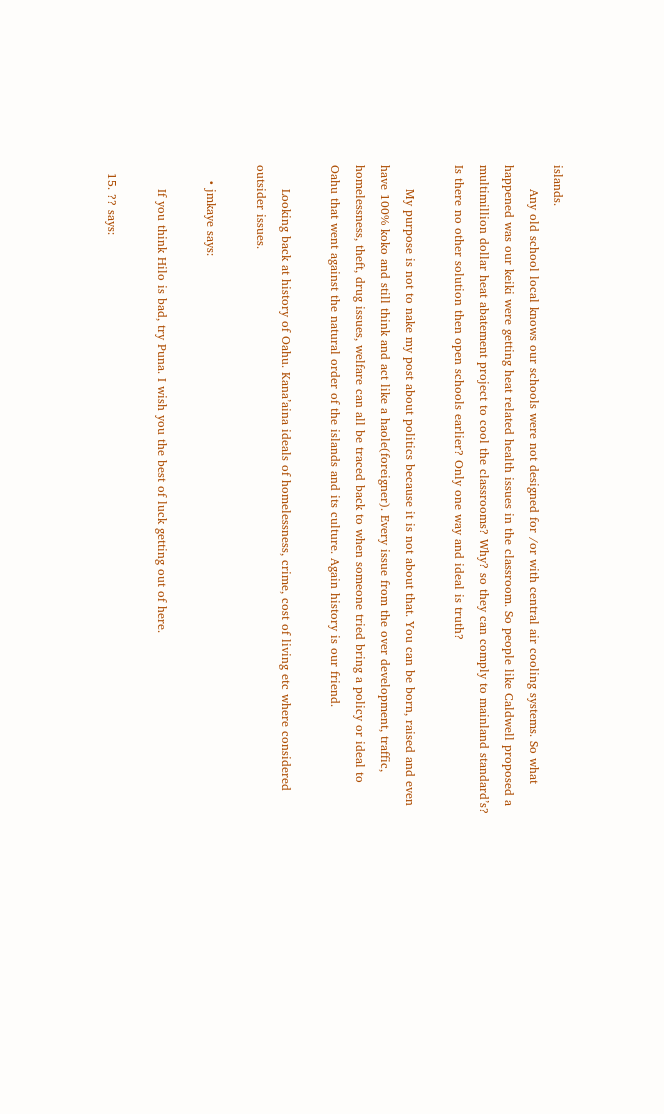islands.
      Any old school local knows our schools were not designed for /or with central air cooling systems. So what happened was our keiki were getting heat related health issues in the classroom. So people like Caldwell proposed a multimillion dollar heat abatement project to cool the classrooms? Why? so they can comply to mainland standard’s? Is there no other solution then open schools earlier? Only one way and ideal is truth?

      My purpose is not to nake my post about politics because it is not about that. You can be born, raised and even have 100% koko and still think and act like a haole(foreigner). Every issue from the over development, traffic, homelessness, theft, drug issues, welfare can all be traced back to when someone tried bring a policy or ideal to Oahu that went against the natural order of the islands and its culture. Again history is our friend.

      Looking back at history of Oahu. Kana’aina ideals of homelessness, crime, cost of living etc where considered outsider issues.

    • jmkaye says:

      If you think Hilo is bad, try Puna. I wish you the best of luck getting out of here.

  15. ?? says: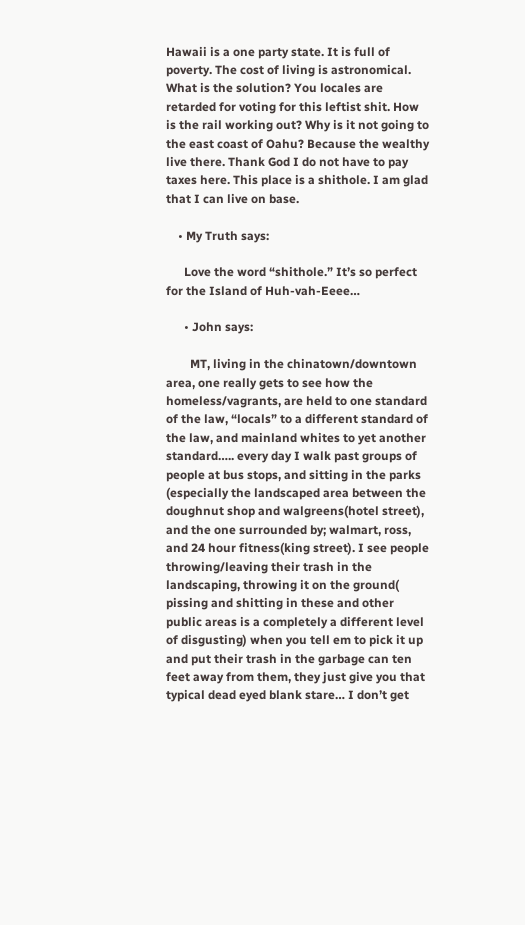Hawaii is a one party state. It is full of poverty. The cost of living is astronomical. What is the solution? You locales are retarded for voting for this leftist shit. How is the rail working out? Why is it not going to the east coast of Oahu? Because the wealthy live there. Thank God I do not have to pay taxes here. This place is a shithole. I am glad that I can live on base.

    • My Truth says:

      Love the word “shithole.” It’s so perfect for the Island of Huh-vah-Eeee…

      • John says:

        MT, living in the chinatown/downtown area, one really gets to see how the homeless/vagrants, are held to one standard of the law, “locals” to a different standard of the law, and mainland whites to yet another standard….. every day I walk past groups of people at bus stops, and sitting in the parks (especially the landscaped area between the doughnut shop and walgreens(hotel street), and the one surrounded by; walmart, ross, and 24 hour fitness(king street). I see people throwing/leaving their trash in the landscaping, throwing it on the ground( pissing and shitting in these and other public areas is a completely a different level of disgusting) when you tell em to pick it up and put their trash in the garbage can ten feet away from them, they just give you that typical dead eyed blank stare… I don’t get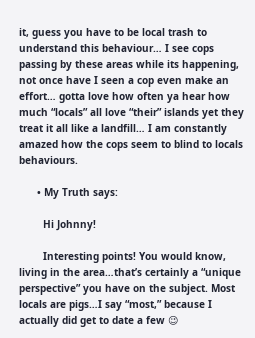it, guess you have to be local trash to understand this behaviour… I see cops passing by these areas while its happening, not once have I seen a cop even make an effort… gotta love how often ya hear how much “locals” all love “their” islands yet they treat it all like a landfill… I am constantly amazed how the cops seem to blind to locals behaviours.

      • My Truth says:

        Hi Johnny!

        Interesting points! You would know, living in the area…that’s certainly a “unique perspective” you have on the subject. Most locals are pigs…I say “most,” because I actually did get to date a few 😉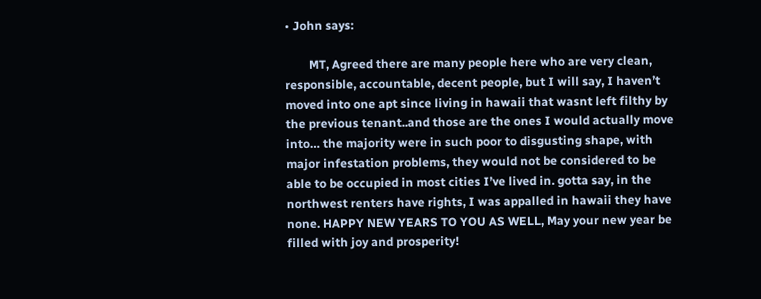• John says:

        MT, Agreed there are many people here who are very clean, responsible, accountable, decent people, but I will say, I haven’t moved into one apt since living in hawaii that wasnt left filthy by the previous tenant..and those are the ones I would actually move into… the majority were in such poor to disgusting shape, with major infestation problems, they would not be considered to be able to be occupied in most cities I’ve lived in. gotta say, in the northwest renters have rights, I was appalled in hawaii they have none. HAPPY NEW YEARS TO YOU AS WELL, May your new year be filled with joy and prosperity!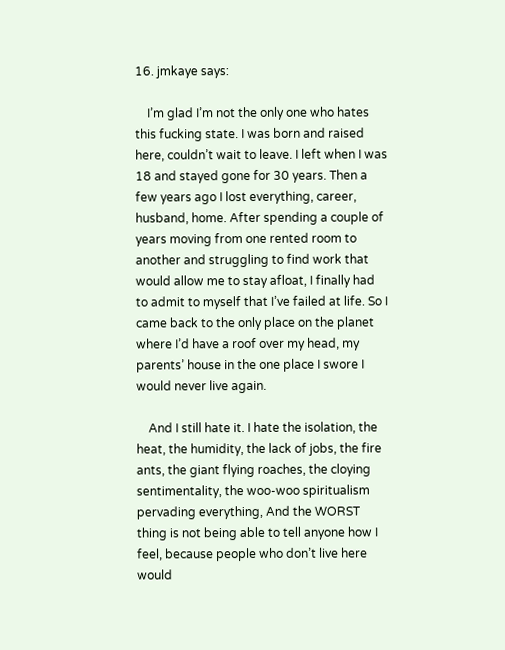16. jmkaye says:

    I’m glad I’m not the only one who hates this fucking state. I was born and raised here, couldn’t wait to leave. I left when I was 18 and stayed gone for 30 years. Then a few years ago I lost everything, career, husband, home. After spending a couple of years moving from one rented room to another and struggling to find work that would allow me to stay afloat, I finally had to admit to myself that I’ve failed at life. So I came back to the only place on the planet where I’d have a roof over my head, my parents’ house in the one place I swore I would never live again.

    And I still hate it. I hate the isolation, the heat, the humidity, the lack of jobs, the fire ants, the giant flying roaches, the cloying sentimentality, the woo-woo spiritualism pervading everything, And the WORST thing is not being able to tell anyone how I feel, because people who don’t live here would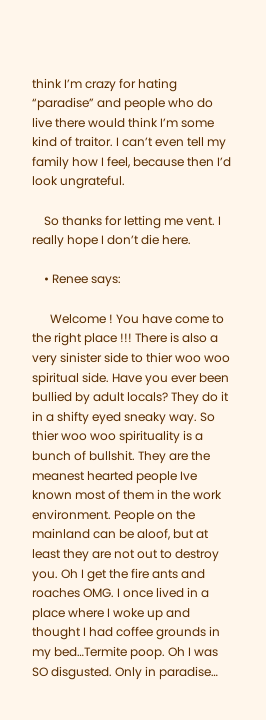think I’m crazy for hating “paradise” and people who do live there would think I’m some kind of traitor. I can’t even tell my family how I feel, because then I’d look ungrateful.

    So thanks for letting me vent. I really hope I don’t die here.

    • Renee says:

      Welcome ! You have come to the right place !!! There is also a very sinister side to thier woo woo spiritual side. Have you ever been bullied by adult locals? They do it in a shifty eyed sneaky way. So thier woo woo spirituality is a bunch of bullshit. They are the meanest hearted people Ive known most of them in the work environment. People on the mainland can be aloof, but at least they are not out to destroy you. Oh I get the fire ants and roaches OMG. I once lived in a place where I woke up and thought I had coffee grounds in my bed…Termite poop. Oh I was SO disgusted. Only in paradise…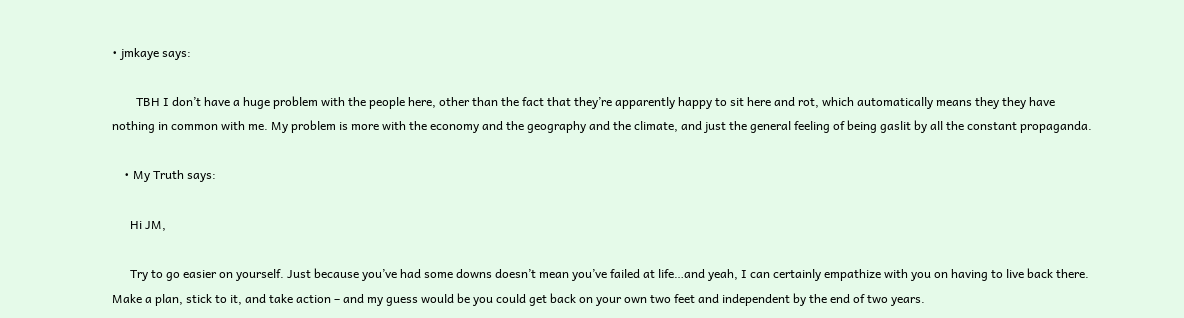• jmkaye says:

        TBH I don’t have a huge problem with the people here, other than the fact that they’re apparently happy to sit here and rot, which automatically means they they have nothing in common with me. My problem is more with the economy and the geography and the climate, and just the general feeling of being gaslit by all the constant propaganda.

    • My Truth says:

      Hi JM,

      Try to go easier on yourself. Just because you’ve had some downs doesn’t mean you’ve failed at life…and yeah, I can certainly empathize with you on having to live back there. Make a plan, stick to it, and take action – and my guess would be you could get back on your own two feet and independent by the end of two years.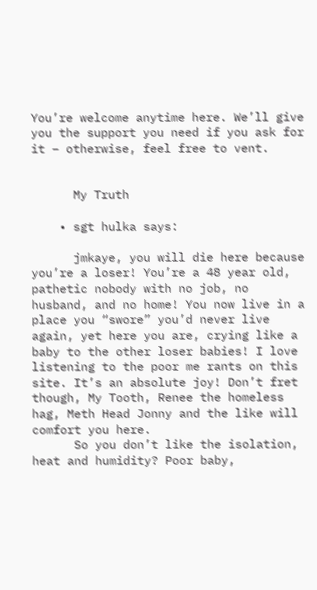You’re welcome anytime here. We’ll give you the support you need if you ask for it – otherwise, feel free to vent.


      My Truth

    • sgt hulka says:

      jmkaye, you will die here because you’re a loser! You’re a 48 year old, pathetic nobody with no job, no husband, and no home! You now live in a place you “swore” you’d never live again, yet here you are, crying like a baby to the other loser babies! I love listening to the poor me rants on this site. It’s an absolute joy! Don’t fret though, My Tooth, Renee the homeless hag, Meth Head Jonny and the like will comfort you here.
      So you don’t like the isolation, heat and humidity? Poor baby,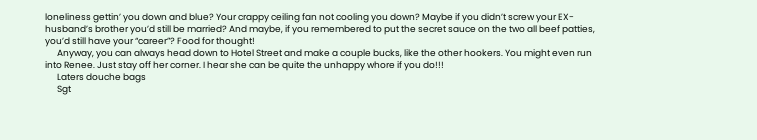loneliness gettin’ you down and blue? Your crappy ceiling fan not cooling you down? Maybe if you didn’t screw your EX-husband’s brother you’d still be married? And maybe, if you remembered to put the secret sauce on the two all beef patties, you’d still have your “career”? Food for thought!
      Anyway, you can always head down to Hotel Street and make a couple bucks, like the other hookers. You might even run into Renee. Just stay off her corner. I hear she can be quite the unhappy whore if you do!!!
      Laters douche bags
      Sgt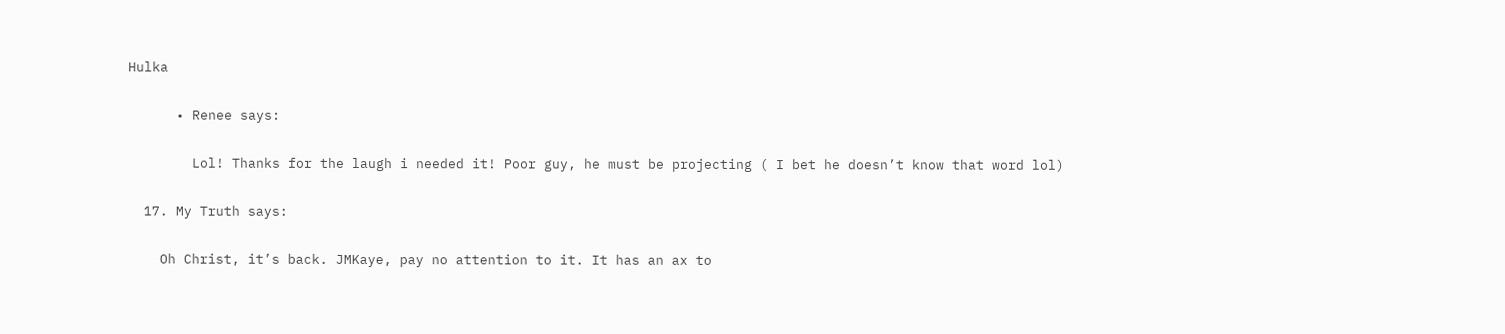Hulka

      • Renee says:

        Lol! Thanks for the laugh i needed it! Poor guy, he must be projecting ( I bet he doesn’t know that word lol)

  17. My Truth says:

    Oh Christ, it’s back. JMKaye, pay no attention to it. It has an ax to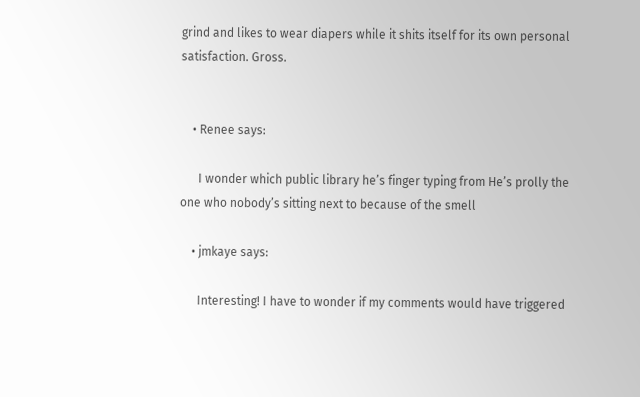grind and likes to wear diapers while it shits itself for its own personal satisfaction. Gross.


    • Renee says:

      I wonder which public library he’s finger typing from He’s prolly the one who nobody’s sitting next to because of the smell

    • jmkaye says:

      Interesting! I have to wonder if my comments would have triggered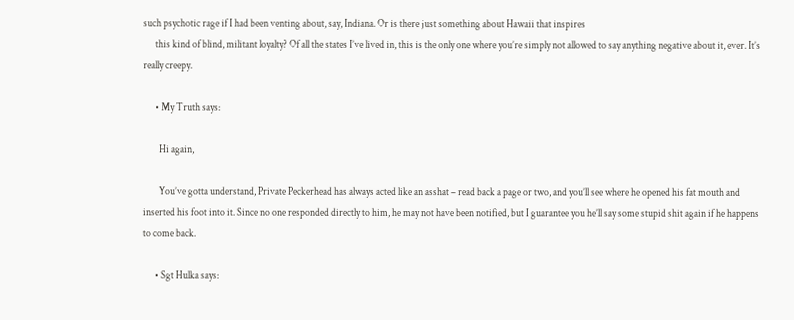such psychotic rage if I had been venting about, say, Indiana. Or is there just something about Hawaii that inspires
      this kind of blind, militant loyalty? Of all the states I’ve lived in, this is the only one where you’re simply not allowed to say anything negative about it, ever. It’s really creepy.

      • My Truth says:

        Hi again,

        You’ve gotta understand, Private Peckerhead has always acted like an asshat – read back a page or two, and you’ll see where he opened his fat mouth and inserted his foot into it. Since no one responded directly to him, he may not have been notified, but I guarantee you he’ll say some stupid shit again if he happens to come back.

      • Sgt Hulka says: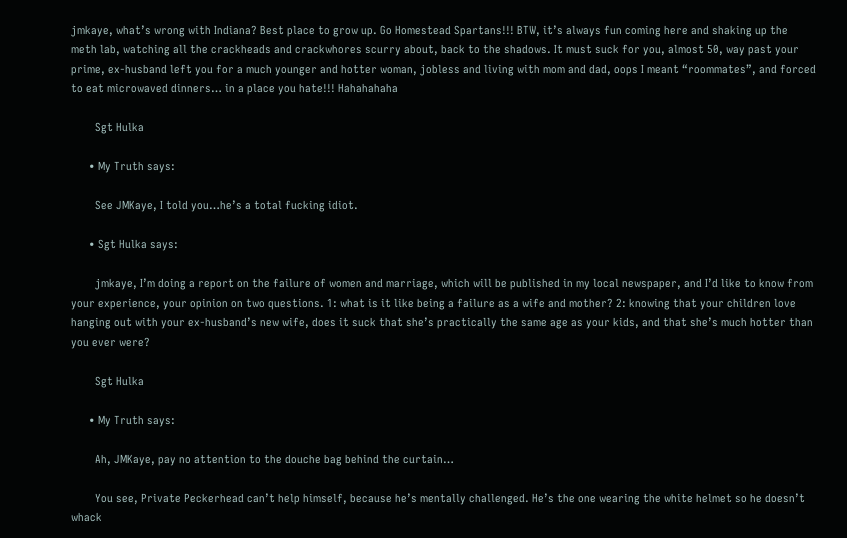jmkaye, what’s wrong with Indiana? Best place to grow up. Go Homestead Spartans!!! BTW, it’s always fun coming here and shaking up the meth lab, watching all the crackheads and crackwhores scurry about, back to the shadows. It must suck for you, almost 50, way past your prime, ex-husband left you for a much younger and hotter woman, jobless and living with mom and dad, oops I meant “roommates”, and forced to eat microwaved dinners… in a place you hate!!! Hahahahaha

        Sgt Hulka

      • My Truth says:

        See JMKaye, I told you…he’s a total fucking idiot.

      • Sgt Hulka says:

        jmkaye, I’m doing a report on the failure of women and marriage, which will be published in my local newspaper, and I’d like to know from your experience, your opinion on two questions. 1: what is it like being a failure as a wife and mother? 2: knowing that your children love hanging out with your ex-husband’s new wife, does it suck that she’s practically the same age as your kids, and that she’s much hotter than you ever were?

        Sgt Hulka

      • My Truth says:

        Ah, JMKaye, pay no attention to the douche bag behind the curtain…

        You see, Private Peckerhead can’t help himself, because he’s mentally challenged. He’s the one wearing the white helmet so he doesn’t whack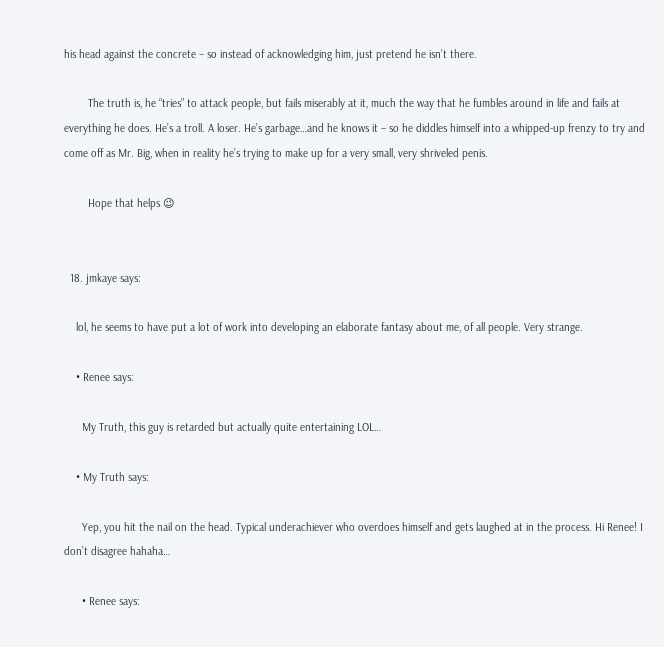his head against the concrete – so instead of acknowledging him, just pretend he isn’t there.

        The truth is, he “tries” to attack people, but fails miserably at it, much the way that he fumbles around in life and fails at everything he does. He’s a troll. A loser. He’s garbage…and he knows it – so he diddles himself into a whipped-up frenzy to try and come off as Mr. Big, when in reality he’s trying to make up for a very small, very shriveled penis.

        Hope that helps 😉


  18. jmkaye says:

    lol, he seems to have put a lot of work into developing an elaborate fantasy about me, of all people. Very strange.

    • Renee says:

      My Truth, this guy is retarded but actually quite entertaining LOL…

    • My Truth says:

      Yep, you hit the nail on the head. Typical underachiever who overdoes himself and gets laughed at in the process. Hi Renee! I don’t disagree hahaha…

      • Renee says: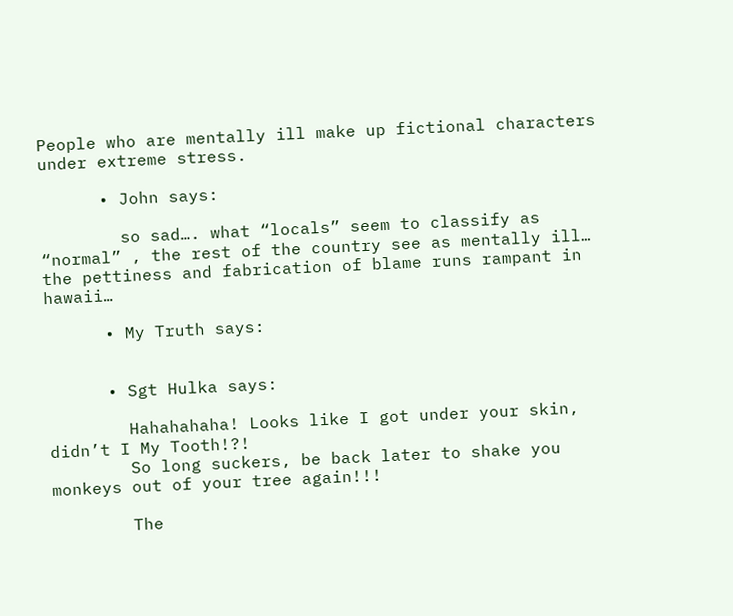People who are mentally ill make up fictional characters under extreme stress.

      • John says:

        so sad…. what “locals” seem to classify as “normal” , the rest of the country see as mentally ill… the pettiness and fabrication of blame runs rampant in hawaii…

      • My Truth says:


      • Sgt Hulka says:

        Hahahahaha! Looks like I got under your skin, didn’t I My Tooth!?!
        So long suckers, be back later to shake you monkeys out of your tree again!!!

        The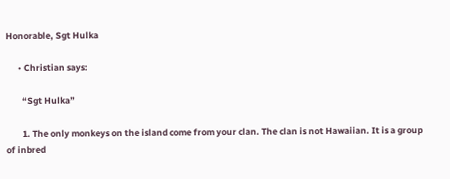Honorable, Sgt Hulka

      • Christian says:

        “Sgt Hulka”

        1. The only monkeys on the island come from your clan. The clan is not Hawaiian. It is a group of inbred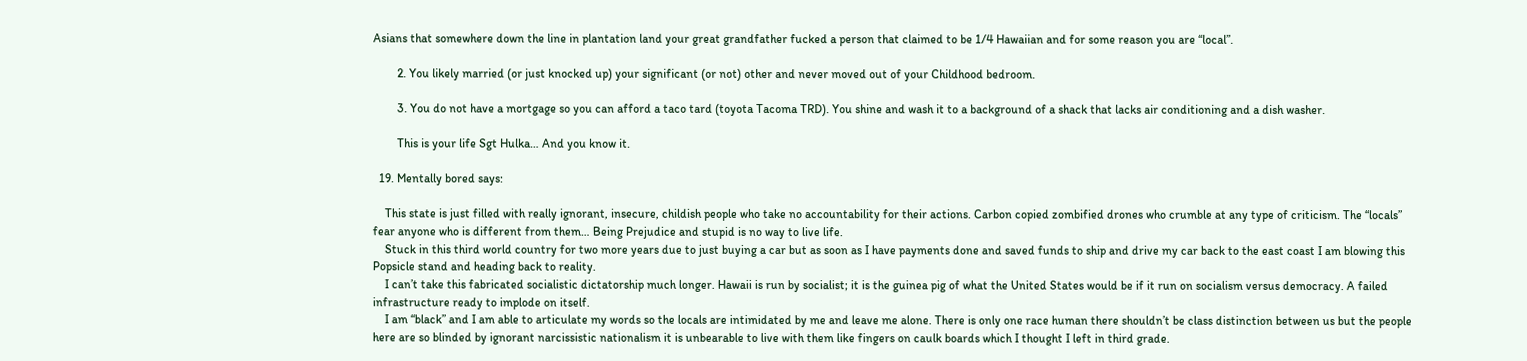Asians that somewhere down the line in plantation land your great grandfather fucked a person that claimed to be 1/4 Hawaiian and for some reason you are “local”.

        2. You likely married (or just knocked up) your significant (or not) other and never moved out of your Childhood bedroom.

        3. You do not have a mortgage so you can afford a taco tard (toyota Tacoma TRD). You shine and wash it to a background of a shack that lacks air conditioning and a dish washer.

        This is your life Sgt Hulka… And you know it.

  19. Mentally bored says:

    This state is just filled with really ignorant, insecure, childish people who take no accountability for their actions. Carbon copied zombified drones who crumble at any type of criticism. The “locals” fear anyone who is different from them… Being Prejudice and stupid is no way to live life.
    Stuck in this third world country for two more years due to just buying a car but as soon as I have payments done and saved funds to ship and drive my car back to the east coast I am blowing this Popsicle stand and heading back to reality.
    I can’t take this fabricated socialistic dictatorship much longer. Hawaii is run by socialist; it is the guinea pig of what the United States would be if it run on socialism versus democracy. A failed infrastructure ready to implode on itself.
    I am “black” and I am able to articulate my words so the locals are intimidated by me and leave me alone. There is only one race human there shouldn’t be class distinction between us but the people here are so blinded by ignorant narcissistic nationalism it is unbearable to live with them like fingers on caulk boards which I thought I left in third grade.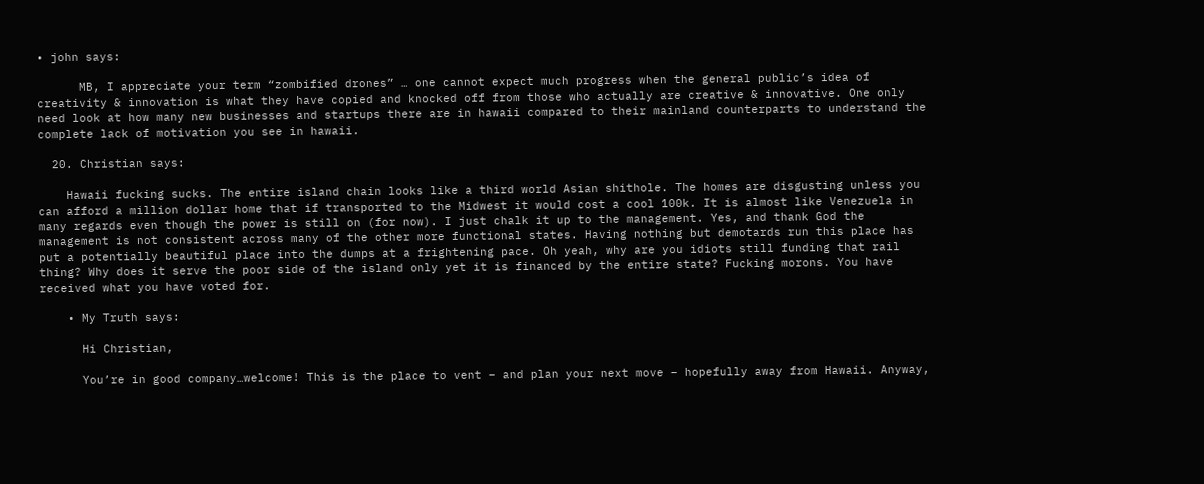• john says:

      MB, I appreciate your term “zombified drones” … one cannot expect much progress when the general public’s idea of creativity & innovation is what they have copied and knocked off from those who actually are creative & innovative. One only need look at how many new businesses and startups there are in hawaii compared to their mainland counterparts to understand the complete lack of motivation you see in hawaii.

  20. Christian says:

    Hawaii fucking sucks. The entire island chain looks like a third world Asian shithole. The homes are disgusting unless you can afford a million dollar home that if transported to the Midwest it would cost a cool 100k. It is almost like Venezuela in many regards even though the power is still on (for now). I just chalk it up to the management. Yes, and thank God the management is not consistent across many of the other more functional states. Having nothing but demotards run this place has put a potentially beautiful place into the dumps at a frightening pace. Oh yeah, why are you idiots still funding that rail thing? Why does it serve the poor side of the island only yet it is financed by the entire state? Fucking morons. You have received what you have voted for.

    • My Truth says:

      Hi Christian,

      You’re in good company…welcome! This is the place to vent – and plan your next move – hopefully away from Hawaii. Anyway,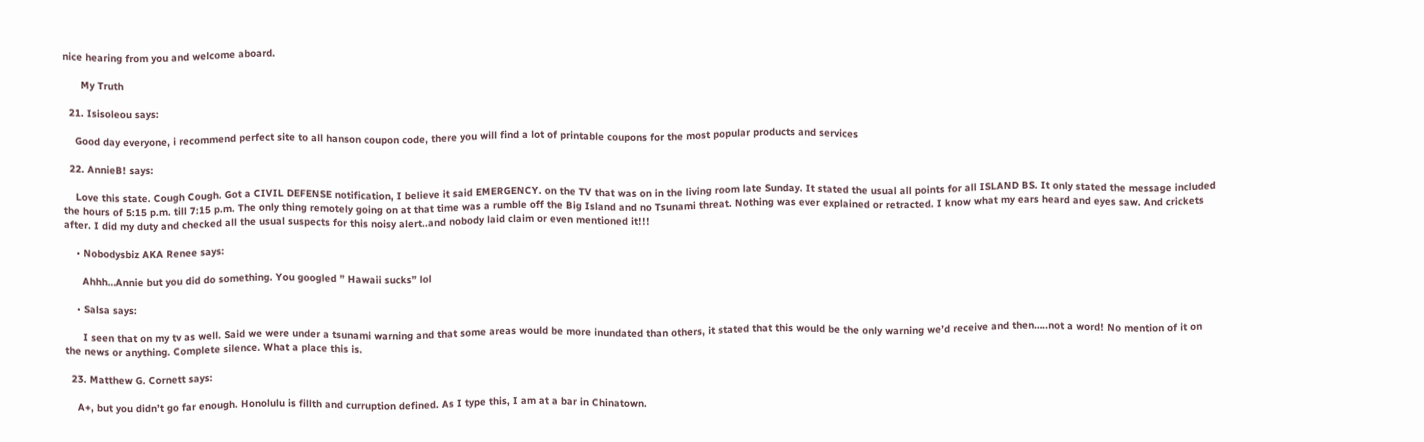nice hearing from you and welcome aboard.

      My Truth

  21. Isisoleou says:

    Good day everyone, i recommend perfect site to all hanson coupon code, there you will find a lot of printable coupons for the most popular products and services

  22. AnnieB! says:

    Love this state. Cough Cough. Got a CIVIL DEFENSE notification, I believe it said EMERGENCY. on the TV that was on in the living room late Sunday. It stated the usual all points for all ISLAND BS. It only stated the message included the hours of 5:15 p.m. till 7:15 p.m. The only thing remotely going on at that time was a rumble off the Big Island and no Tsunami threat. Nothing was ever explained or retracted. I know what my ears heard and eyes saw. And crickets after. I did my duty and checked all the usual suspects for this noisy alert..and nobody laid claim or even mentioned it!!!

    • Nobodysbiz AKA Renee says:

      Ahhh…Annie but you did do something. You googled ” Hawaii sucks” lol

    • Salsa says:

      I seen that on my tv as well. Said we were under a tsunami warning and that some areas would be more inundated than others, it stated that this would be the only warning we’d receive and then…..not a word! No mention of it on the news or anything. Complete silence. What a place this is.

  23. Matthew G. Cornett says:

    A+, but you didn’t go far enough. Honolulu is fillth and curruption defined. As I type this, I am at a bar in Chinatown.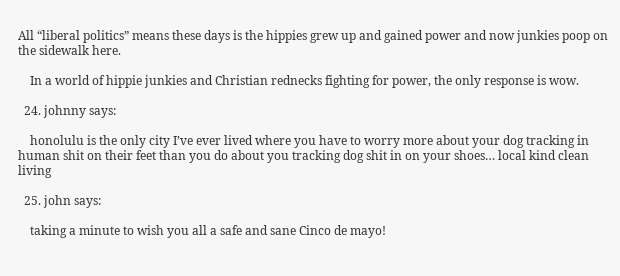All “liberal politics” means these days is the hippies grew up and gained power and now junkies poop on the sidewalk here.

    In a world of hippie junkies and Christian rednecks fighting for power, the only response is wow.

  24. johnny says:

    honolulu is the only city I’ve ever lived where you have to worry more about your dog tracking in human shit on their feet than you do about you tracking dog shit in on your shoes… local kind clean living

  25. john says:

    taking a minute to wish you all a safe and sane Cinco de mayo!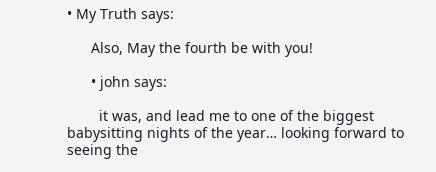• My Truth says:

      Also, May the fourth be with you!

      • john says:

        it was, and lead me to one of the biggest babysitting nights of the year… looking forward to seeing the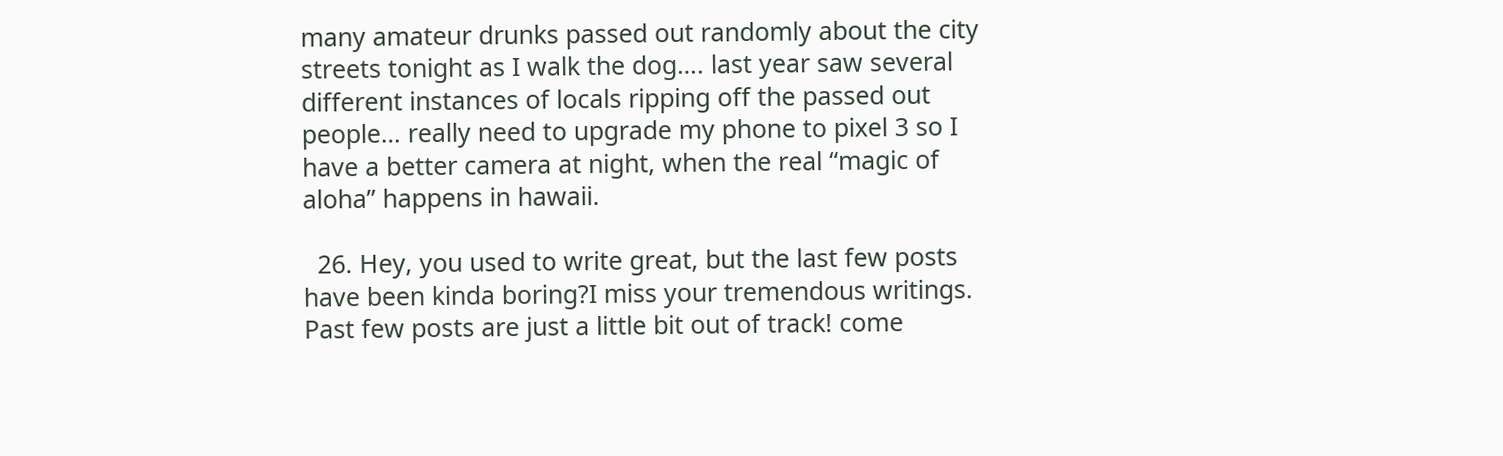many amateur drunks passed out randomly about the city streets tonight as I walk the dog…. last year saw several different instances of locals ripping off the passed out people… really need to upgrade my phone to pixel 3 so I have a better camera at night, when the real “magic of aloha” happens in hawaii.

  26. Hey, you used to write great, but the last few posts have been kinda boring?I miss your tremendous writings. Past few posts are just a little bit out of track! come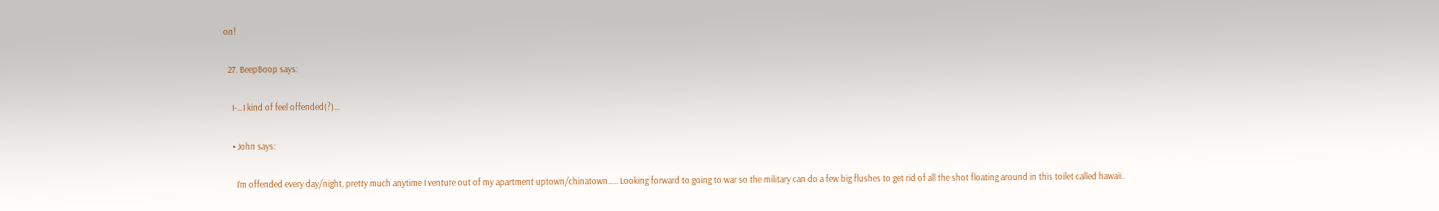on!

  27. BeepBoop says:

    I-…I kind of feel offended(?)…

    • John says:

      I’m offended every day/night, pretty much anytime I venture out of my apartment uptown/chinatown….. Looking forward to going to war so the military can do a few big flushes to get rid of all the shot floating around in this toilet called hawaii.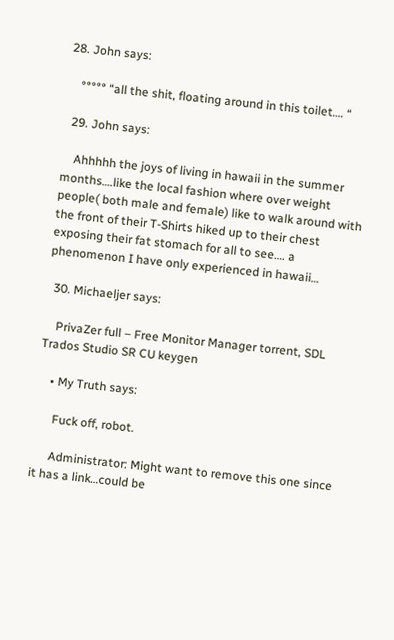28. John says:

    °°°°° “all the shit, floating around in this toilet…. “

  29. John says:

    Ahhhhh the joys of living in hawaii in the summer months….like the local fashion where over weight people( both male and female) like to walk around with the front of their T-Shirts hiked up to their chest exposing their fat stomach for all to see…. a phenomenon I have only experienced in hawaii…

  30. Michaeljer says:

    PrivaZer full – Free Monitor Manager torrent, SDL Trados Studio SR CU keygen

    • My Truth says:

      Fuck off, robot.

      Administrator: Might want to remove this one since it has a link…could be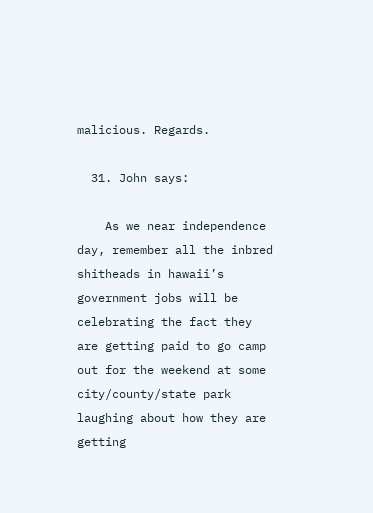malicious. Regards.

  31. John says:

    As we near independence day, remember all the inbred shitheads in hawaii’s government jobs will be celebrating the fact they are getting paid to go camp out for the weekend at some city/county/state park laughing about how they are getting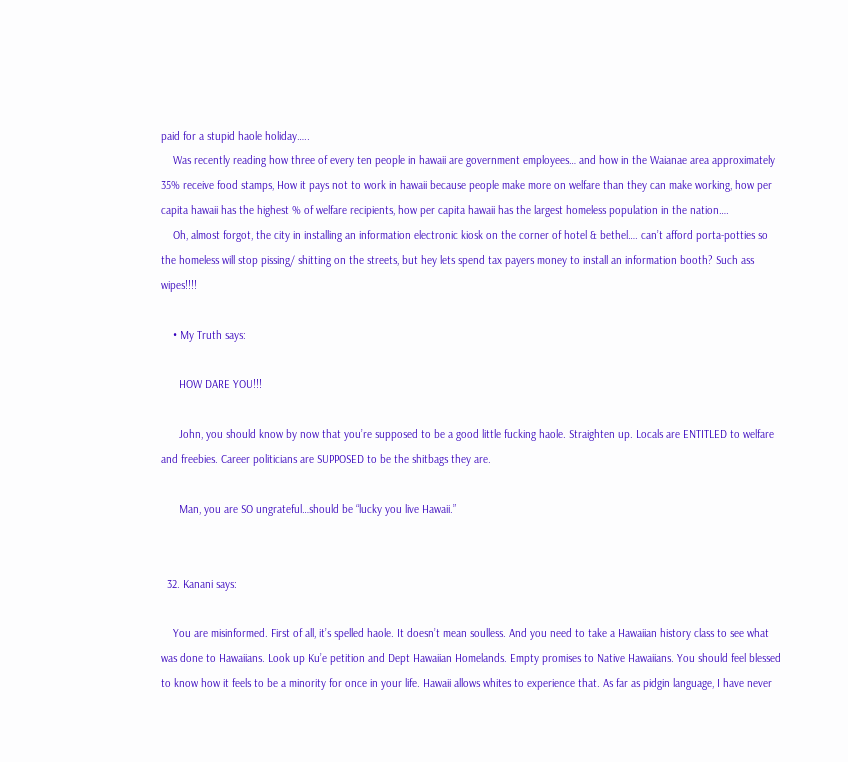paid for a stupid haole holiday…..
    Was recently reading how three of every ten people in hawaii are government employees… and how in the Waianae area approximately 35% receive food stamps, How it pays not to work in hawaii because people make more on welfare than they can make working, how per capita hawaii has the highest % of welfare recipients, how per capita hawaii has the largest homeless population in the nation….
    Oh, almost forgot, the city in installing an information electronic kiosk on the corner of hotel & bethel…. can’t afford porta-potties so the homeless will stop pissing/ shitting on the streets, but hey lets spend tax payers money to install an information booth? Such ass wipes!!!!

    • My Truth says:

      HOW DARE YOU!!!

      John, you should know by now that you’re supposed to be a good little fucking haole. Straighten up. Locals are ENTITLED to welfare and freebies. Career politicians are SUPPOSED to be the shitbags they are.

      Man, you are SO ungrateful…should be “lucky you live Hawaii.”


  32. Kanani says:

    You are misinformed. First of all, it’s spelled haole. It doesn’t mean soulless. And you need to take a Hawaiian history class to see what was done to Hawaiians. Look up Ku’e petition and Dept Hawaiian Homelands. Empty promises to Native Hawaiians. You should feel blessed to know how it feels to be a minority for once in your life. Hawaii allows whites to experience that. As far as pidgin language, I have never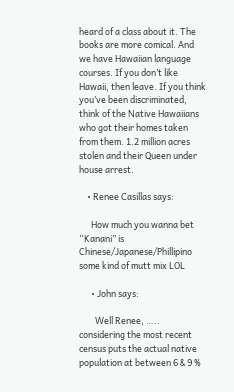heard of a class about it. The books are more comical. And we have Hawaiian language courses. If you don’t like Hawaii, then leave. If you think you’ve been discriminated, think of the Native Hawaiians who got their homes taken from them. 1.2 million acres stolen and their Queen under house arrest.

    • Renee Casillas says:

      How much you wanna bet “Kanani” is Chinese/Japanese/Phillipino some kind of mutt mix LOL

      • John says:

        Well Renee, ….. considering the most recent census puts the actual native population at between 6 & 9 %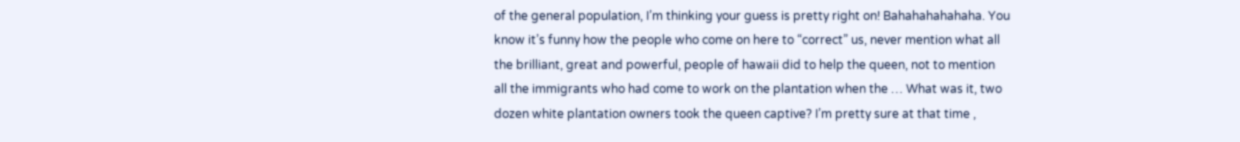of the general population, I’m thinking your guess is pretty right on! Bahahahahahaha. You know it’s funny how the people who come on here to “correct” us, never mention what all the brilliant, great and powerful, people of hawaii did to help the queen, not to mention all the immigrants who had come to work on the plantation when the … What was it, two dozen white plantation owners took the queen captive? I’m pretty sure at that time ,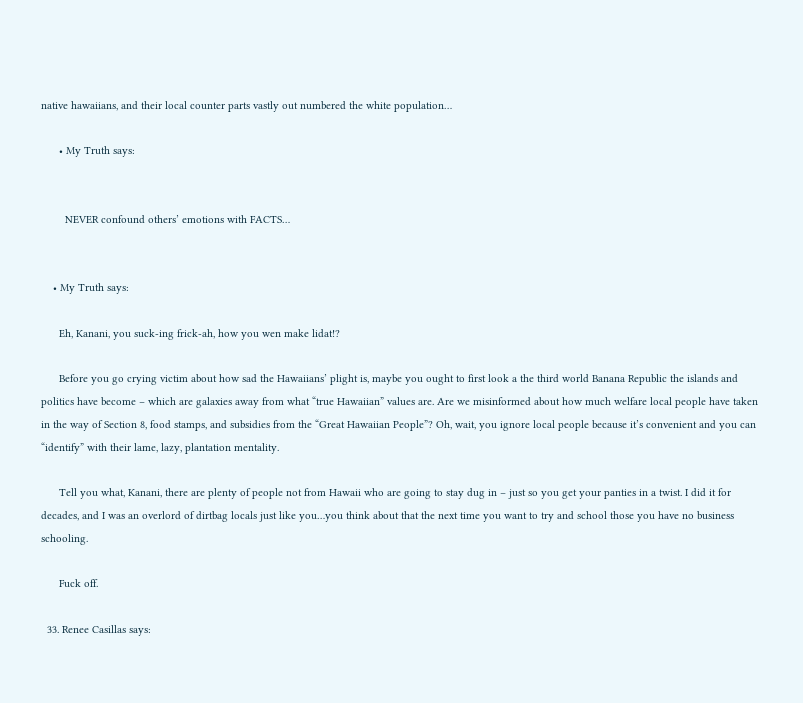native hawaiians, and their local counter parts vastly out numbered the white population…

      • My Truth says:


        NEVER confound others’ emotions with FACTS…


    • My Truth says:

      Eh, Kanani, you suck-ing frick-ah, how you wen make lidat!?

      Before you go crying victim about how sad the Hawaiians’ plight is, maybe you ought to first look a the third world Banana Republic the islands and politics have become – which are galaxies away from what “true Hawaiian” values are. Are we misinformed about how much welfare local people have taken in the way of Section 8, food stamps, and subsidies from the “Great Hawaiian People”? Oh, wait, you ignore local people because it’s convenient and you can “identify” with their lame, lazy, plantation mentality.

      Tell you what, Kanani, there are plenty of people not from Hawaii who are going to stay dug in – just so you get your panties in a twist. I did it for decades, and I was an overlord of dirtbag locals just like you…you think about that the next time you want to try and school those you have no business schooling.

      Fuck off.

  33. Renee Casillas says: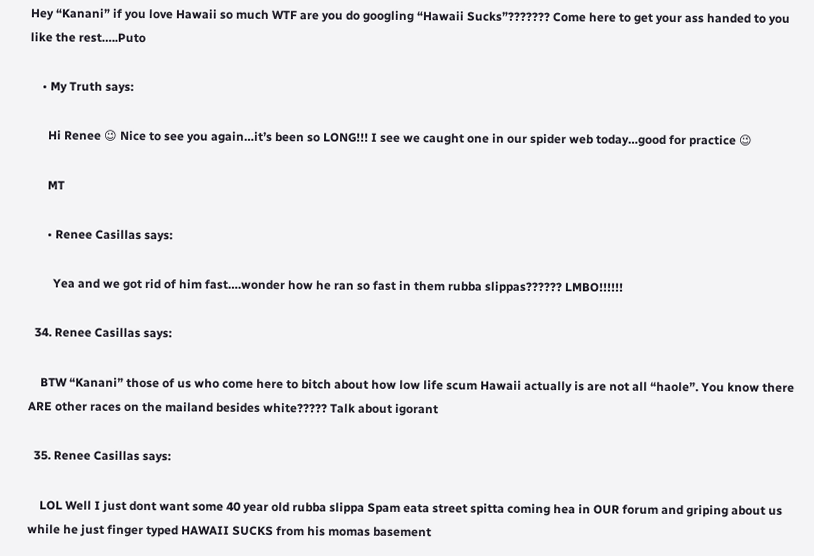Hey “Kanani” if you love Hawaii so much WTF are you do googling “Hawaii Sucks”??????? Come here to get your ass handed to you like the rest…..Puto

    • My Truth says:

      Hi Renee 😉 Nice to see you again…it’s been so LONG!!! I see we caught one in our spider web today…good for practice 😉

      MT

      • Renee Casillas says:

        Yea and we got rid of him fast….wonder how he ran so fast in them rubba slippas?????? LMBO!!!!!!

  34. Renee Casillas says:

    BTW “Kanani” those of us who come here to bitch about how low life scum Hawaii actually is are not all “haole”. You know there ARE other races on the mailand besides white????? Talk about igorant

  35. Renee Casillas says:

    LOL Well I just dont want some 40 year old rubba slippa Spam eata street spitta coming hea in OUR forum and griping about us while he just finger typed HAWAII SUCKS from his momas basement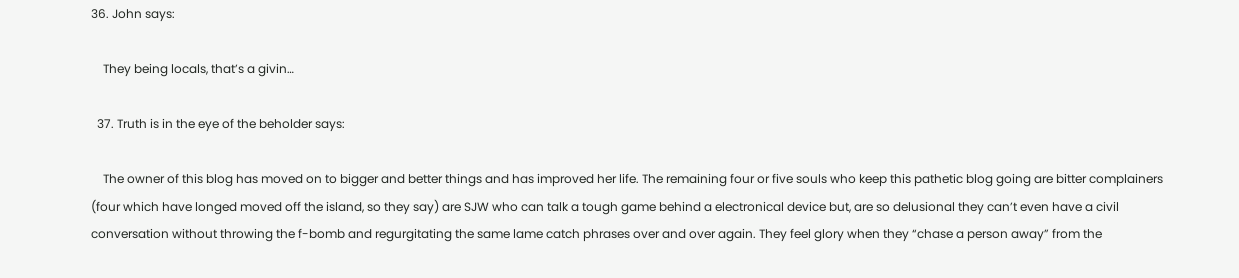36. John says:

    They being locals, that’s a givin…

  37. Truth is in the eye of the beholder says:

    The owner of this blog has moved on to bigger and better things and has improved her life. The remaining four or five souls who keep this pathetic blog going are bitter complainers (four which have longed moved off the island, so they say) are SJW who can talk a tough game behind a electronical device but, are so delusional they can’t even have a civil conversation without throwing the f-bomb and regurgitating the same lame catch phrases over and over again. They feel glory when they “chase a person away” from the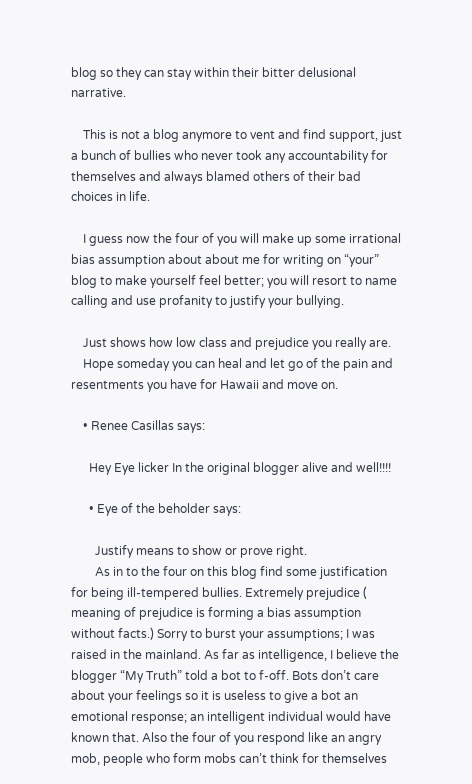blog so they can stay within their bitter delusional narrative.

    This is not a blog anymore to vent and find support, just a bunch of bullies who never took any accountability for themselves and always blamed others of their bad choices in life.

    I guess now the four of you will make up some irrational bias assumption about about me for writing on “your” blog to make yourself feel better; you will resort to name calling and use profanity to justify your bullying.

    Just shows how low class and prejudice you really are.
    Hope someday you can heal and let go of the pain and resentments you have for Hawaii and move on.

    • Renee Casillas says:

      Hey Eye licker In the original blogger alive and well!!!!

      • Eye of the beholder says:

        Justify means to show or prove right.
        As in to the four on this blog find some justification for being ill-tempered bullies. Extremely prejudice ( meaning of prejudice is forming a bias assumption without facts.) Sorry to burst your assumptions; I was raised in the mainland. As far as intelligence, I believe the blogger “My Truth” told a bot to f-off. Bots don’t care about your feelings so it is useless to give a bot an emotional response; an intelligent individual would have known that. Also the four of you respond like an angry mob, people who form mobs can’t think for themselves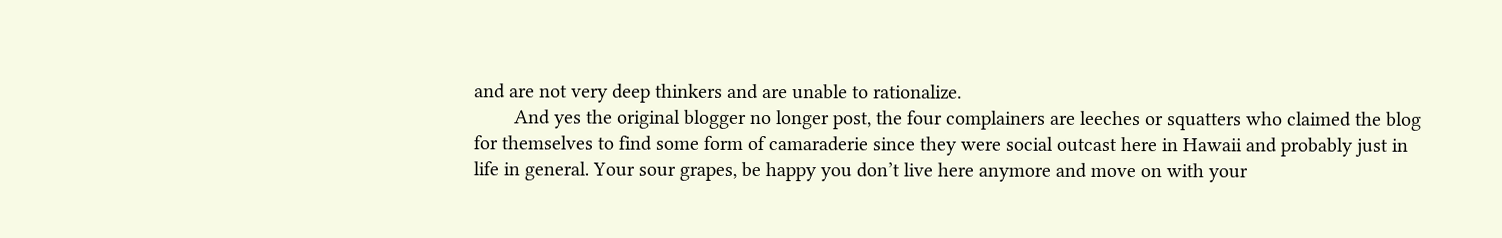and are not very deep thinkers and are unable to rationalize.
        And yes the original blogger no longer post, the four complainers are leeches or squatters who claimed the blog for themselves to find some form of camaraderie since they were social outcast here in Hawaii and probably just in life in general. Your sour grapes, be happy you don’t live here anymore and move on with your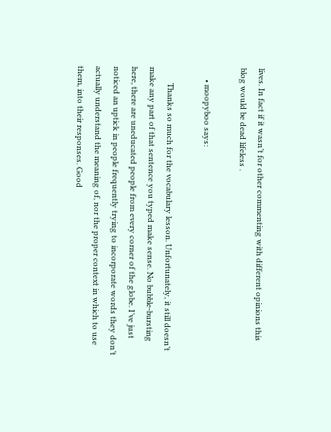lives. In fact if it wasn’t for other commenting with different opinions this blog would be dead lifeless .

      • moopyboo says:

        Thanks so much for the vocabulary lesson. Unfortunately, it still doesn’t make any part of that sentence you typed make sense. No bubble-bursting here, there are uneducated people from every corner of the globe. I’ve just noticed an uptick in people frequently trying to incorporate words they don’t actually understand the meaning of, nor the proper context in which to use them, into their responses. Good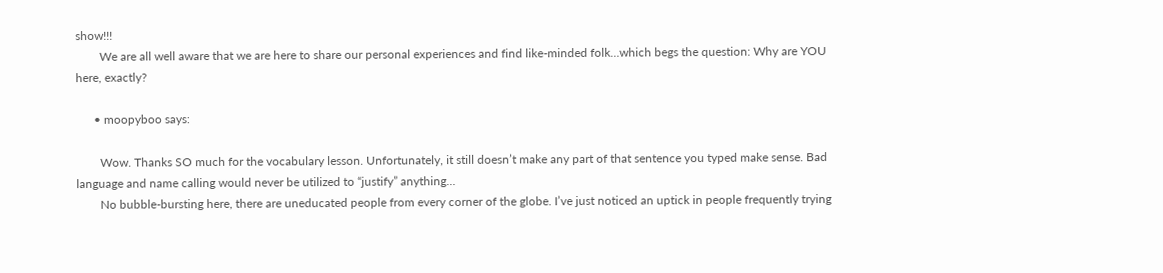show!!!
        We are all well aware that we are here to share our personal experiences and find like-minded folk…which begs the question: Why are YOU here, exactly?

      • moopyboo says:

        Wow. Thanks SO much for the vocabulary lesson. Unfortunately, it still doesn’t make any part of that sentence you typed make sense. Bad language and name calling would never be utilized to “justify” anything…
        No bubble-bursting here, there are uneducated people from every corner of the globe. I’ve just noticed an uptick in people frequently trying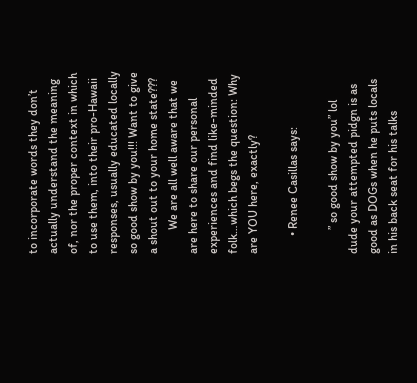to incorporate words they don’t actually understand the meaning of, nor the proper context in which to use them, into their pro-Hawaii responses, usually educated locally so good show by you!!! Want to give a shout out to your home state???
        We are all well aware that we are here to share our personal experiences and find like-minded folk…which begs the question: Why are YOU here, exactly?

      • Renee Casillas says:

        ” so good show by you” lol dude your attempted pidgn is as good as DOGs when he puts locals in his back seat for his talks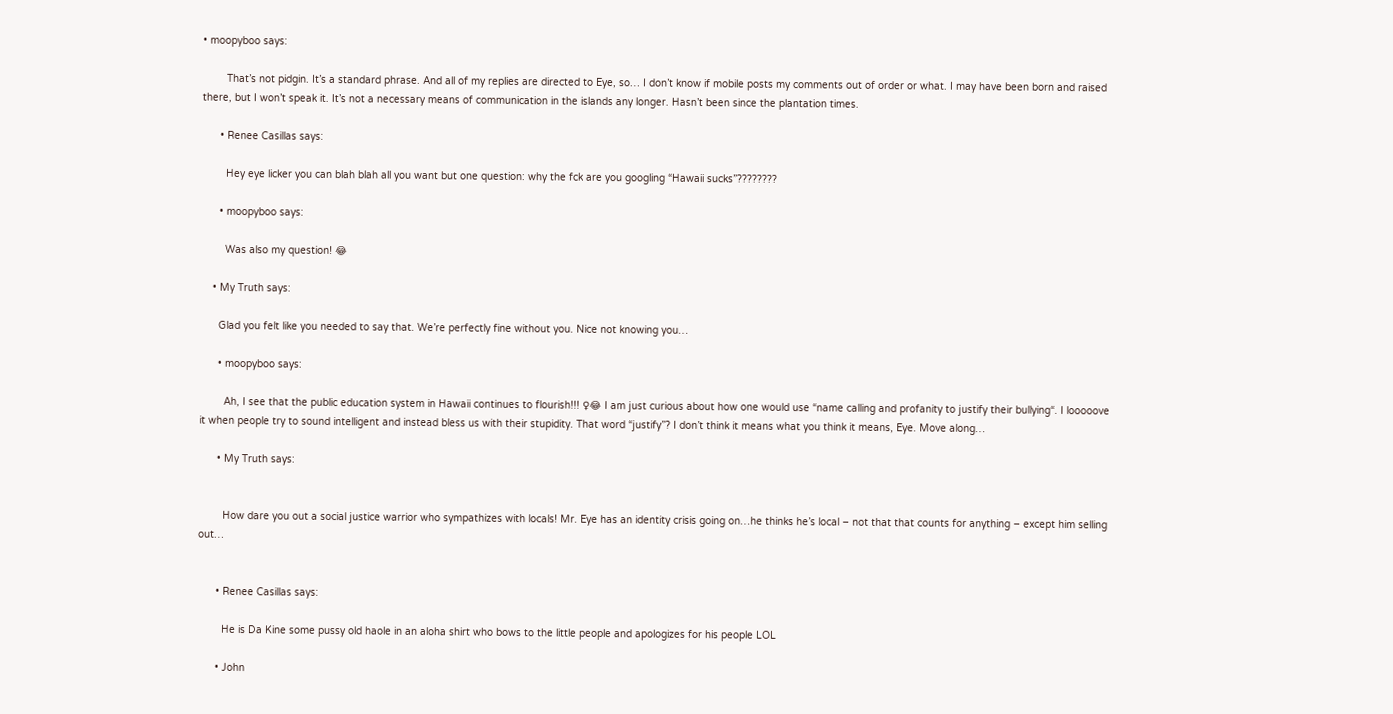• moopyboo says:

        That’s not pidgin. It’s a standard phrase. And all of my replies are directed to Eye, so… I don’t know if mobile posts my comments out of order or what. I may have been born and raised there, but I won’t speak it. It’s not a necessary means of communication in the islands any longer. Hasn’t been since the plantation times.

      • Renee Casillas says:

        Hey eye licker you can blah blah all you want but one question: why the fck are you googling “Hawaii sucks”????????

      • moopyboo says:

        Was also my question! 😂

    • My Truth says:

      Glad you felt like you needed to say that. We’re perfectly fine without you. Nice not knowing you…

      • moopyboo says:

        Ah, I see that the public education system in Hawaii continues to flourish!!! ♀😂 I am just curious about how one would use “name calling and profanity to justify their bullying“. I looooove it when people try to sound intelligent and instead bless us with their stupidity. That word “justify”? I don’t think it means what you think it means, Eye. Move along…

      • My Truth says:


        How dare you out a social justice warrior who sympathizes with locals! Mr. Eye has an identity crisis going on…he thinks he’s local – not that that counts for anything – except him selling out…


      • Renee Casillas says:

        He is Da Kine some pussy old haole in an aloha shirt who bows to the little people and apologizes for his people LOL

      • John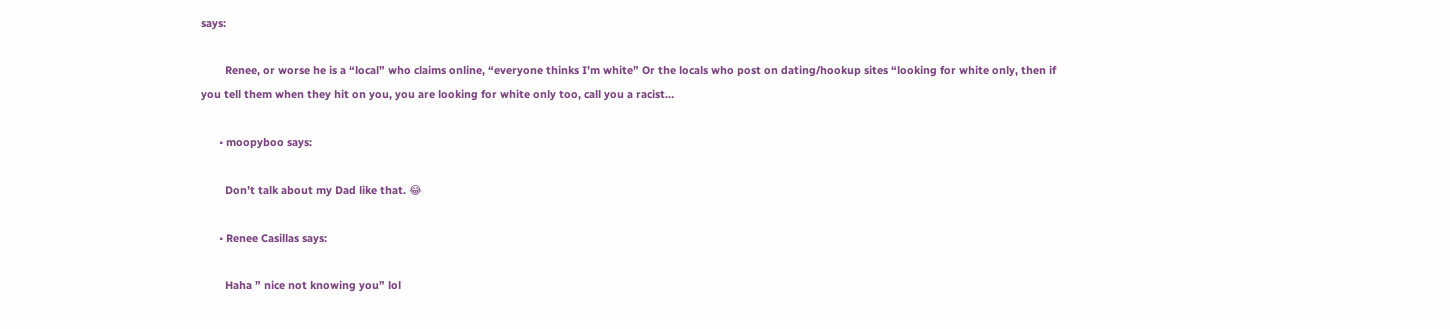says:

        Renee, or worse he is a “local” who claims online, “everyone thinks I’m white” Or the locals who post on dating/hookup sites “looking for white only, then if you tell them when they hit on you, you are looking for white only too, call you a racist…

      • moopyboo says:

        Don’t talk about my Dad like that. 😂

      • Renee Casillas says:

        Haha ” nice not knowing you” lol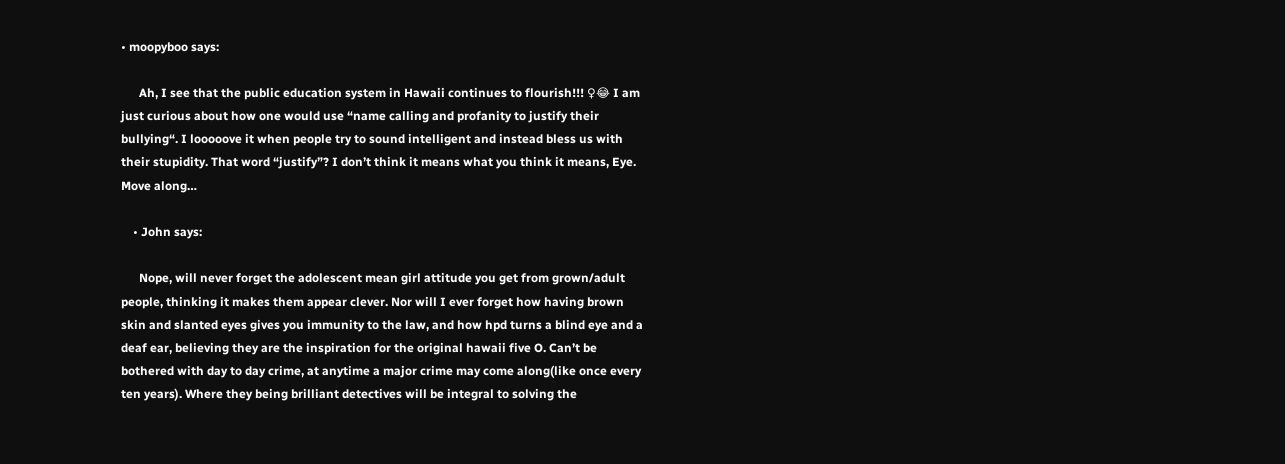• moopyboo says:

      Ah, I see that the public education system in Hawaii continues to flourish!!! ♀😂 I am just curious about how one would use “name calling and profanity to justify their bullying“. I looooove it when people try to sound intelligent and instead bless us with their stupidity. That word “justify”? I don’t think it means what you think it means, Eye. Move along…

    • John says:

      Nope, will never forget the adolescent mean girl attitude you get from grown/adult people, thinking it makes them appear clever. Nor will I ever forget how having brown skin and slanted eyes gives you immunity to the law, and how hpd turns a blind eye and a deaf ear, believing they are the inspiration for the original hawaii five O. Can’t be bothered with day to day crime, at anytime a major crime may come along(like once every ten years). Where they being brilliant detectives will be integral to solving the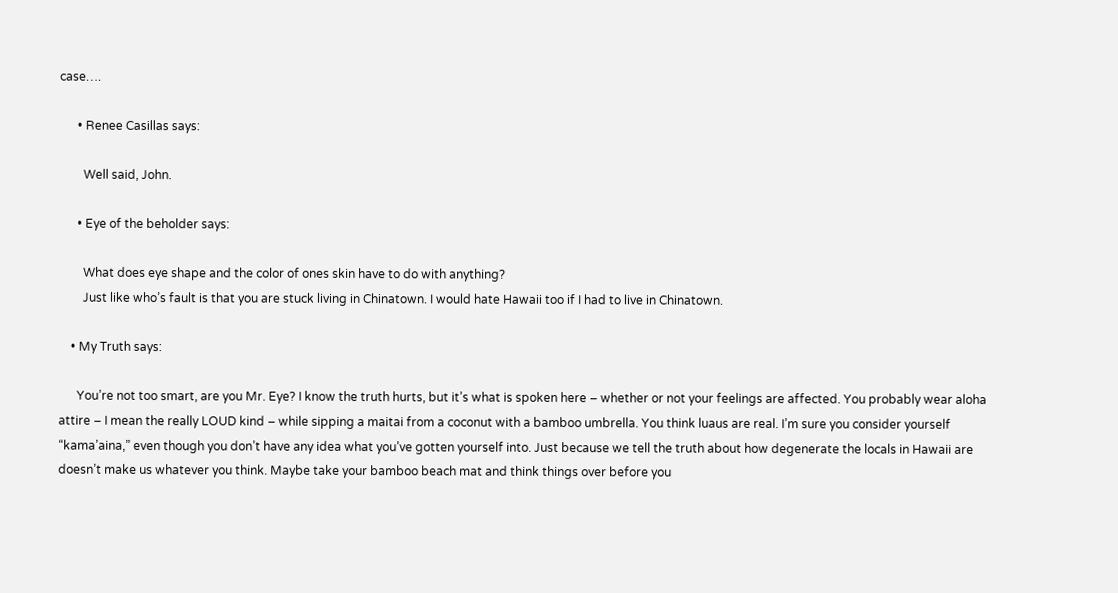case….

      • Renee Casillas says:

        Well said, John.

      • Eye of the beholder says:

        What does eye shape and the color of ones skin have to do with anything?
        Just like who’s fault is that you are stuck living in Chinatown. I would hate Hawaii too if I had to live in Chinatown.

    • My Truth says:

      You’re not too smart, are you Mr. Eye? I know the truth hurts, but it’s what is spoken here – whether or not your feelings are affected. You probably wear aloha attire – I mean the really LOUD kind – while sipping a maitai from a coconut with a bamboo umbrella. You think luaus are real. I’m sure you consider yourself “kama’aina,” even though you don’t have any idea what you’ve gotten yourself into. Just because we tell the truth about how degenerate the locals in Hawaii are doesn’t make us whatever you think. Maybe take your bamboo beach mat and think things over before you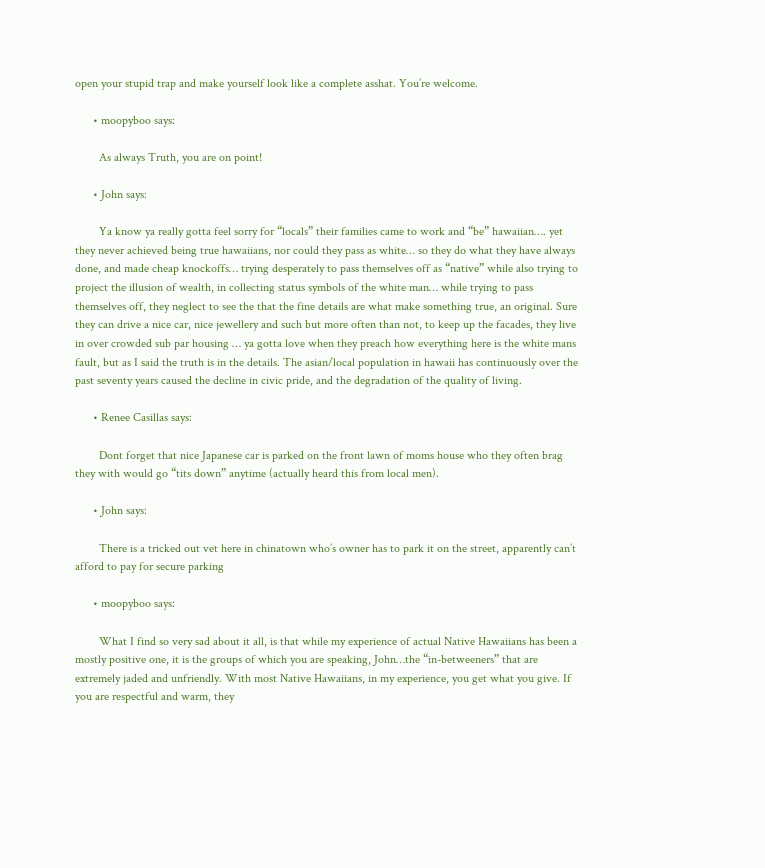open your stupid trap and make yourself look like a complete asshat. You’re welcome.

      • moopyboo says:

        As always Truth, you are on point!

      • John says:

        Ya know ya really gotta feel sorry for “locals” their families came to work and “be” hawaiian…. yet they never achieved being true hawaiians, nor could they pass as white… so they do what they have always done, and made cheap knockoffs… trying desperately to pass themselves off as “native” while also trying to project the illusion of wealth, in collecting status symbols of the white man… while trying to pass themselves off, they neglect to see the that the fine details are what make something true, an original. Sure they can drive a nice car, nice jewellery and such but more often than not, to keep up the facades, they live in over crowded sub par housing … ya gotta love when they preach how everything here is the white mans fault, but as I said the truth is in the details. The asian/local population in hawaii has continuously over the past seventy years caused the decline in civic pride, and the degradation of the quality of living.

      • Renee Casillas says:

        Dont forget that nice Japanese car is parked on the front lawn of moms house who they often brag they with would go “tits down” anytime (actually heard this from local men).

      • John says:

        There is a tricked out vet here in chinatown who’s owner has to park it on the street, apparently can’t afford to pay for secure parking

      • moopyboo says:

        What I find so very sad about it all, is that while my experience of actual Native Hawaiians has been a mostly positive one, it is the groups of which you are speaking, John…the “in-betweeners” that are extremely jaded and unfriendly. With most Native Hawaiians, in my experience, you get what you give. If you are respectful and warm, they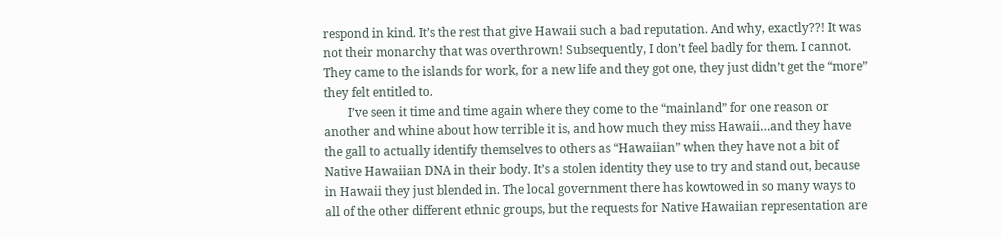respond in kind. It’s the rest that give Hawaii such a bad reputation. And why, exactly??! It was not their monarchy that was overthrown! Subsequently, I don’t feel badly for them. I cannot. They came to the islands for work, for a new life and they got one, they just didn’t get the “more” they felt entitled to.
        I’ve seen it time and time again where they come to the “mainland” for one reason or another and whine about how terrible it is, and how much they miss Hawaii…and they have the gall to actually identify themselves to others as “Hawaiian” when they have not a bit of Native Hawaiian DNA in their body. It’s a stolen identity they use to try and stand out, because in Hawaii they just blended in. The local government there has kowtowed in so many ways to all of the other different ethnic groups, but the requests for Native Hawaiian representation are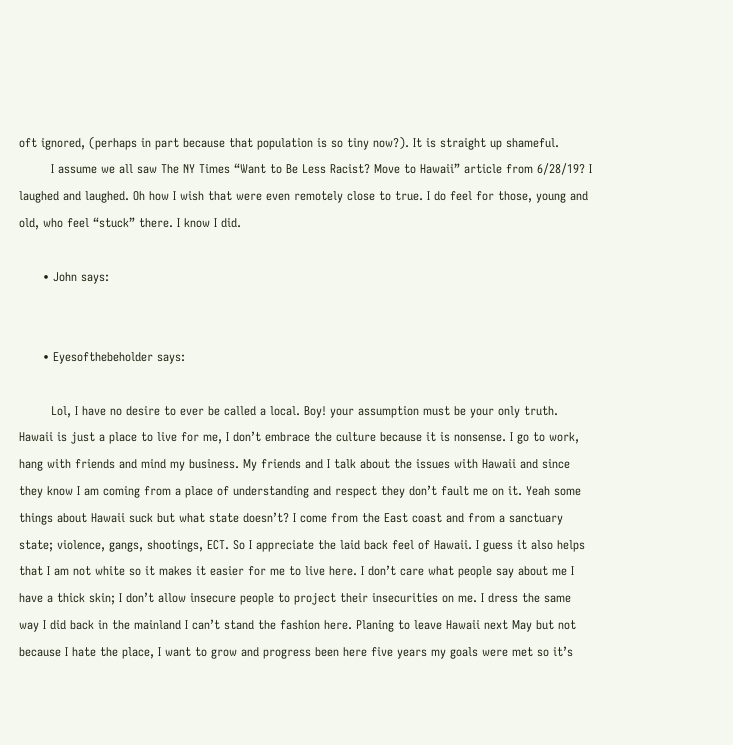oft ignored, (perhaps in part because that population is so tiny now?). It is straight up shameful.
        I assume we all saw The NY Times “Want to Be Less Racist? Move to Hawaii” article from 6/28/19? I laughed and laughed. Oh how I wish that were even remotely close to true. I do feel for those, young and old, who feel “stuck” there. I know I did.

      • John says:


      • Eyesofthebeholder says:

        Lol, I have no desire to ever be called a local. Boy! your assumption must be your only truth. Hawaii is just a place to live for me, I don’t embrace the culture because it is nonsense. I go to work, hang with friends and mind my business. My friends and I talk about the issues with Hawaii and since they know I am coming from a place of understanding and respect they don’t fault me on it. Yeah some things about Hawaii suck but what state doesn’t? I come from the East coast and from a sanctuary state; violence, gangs, shootings, ECT. So I appreciate the laid back feel of Hawaii. I guess it also helps that I am not white so it makes it easier for me to live here. I don’t care what people say about me I have a thick skin; I don’t allow insecure people to project their insecurities on me. I dress the same way I did back in the mainland I can’t stand the fashion here. Planing to leave Hawaii next May but not because I hate the place, I want to grow and progress been here five years my goals were met so it’s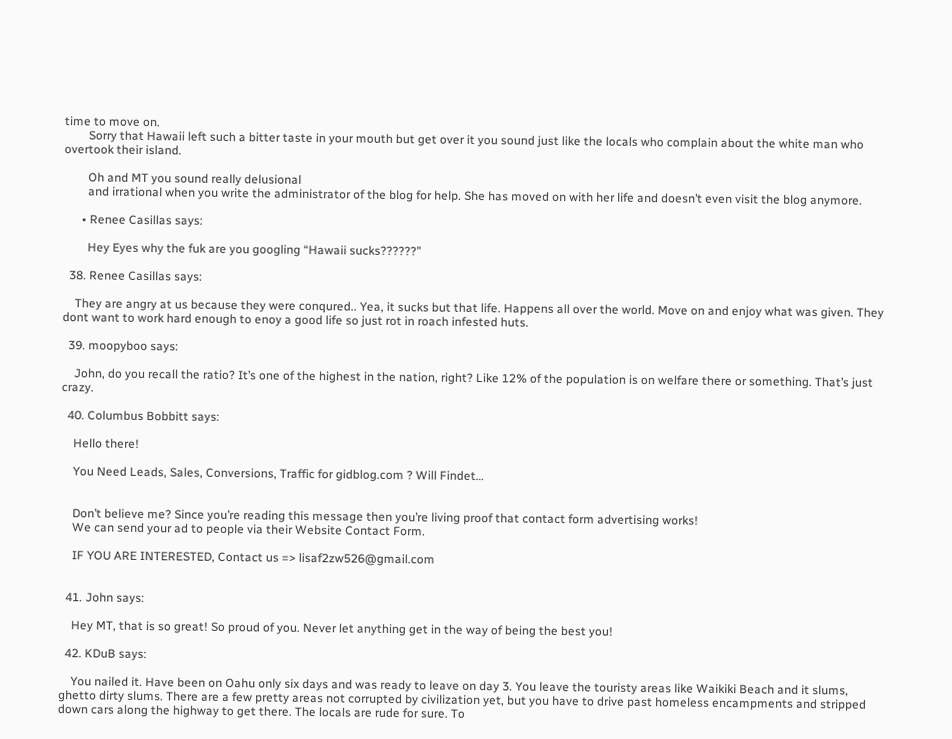time to move on.
        Sorry that Hawaii left such a bitter taste in your mouth but get over it you sound just like the locals who complain about the white man who overtook their island.

        Oh and MT you sound really delusional
        and irrational when you write the administrator of the blog for help. She has moved on with her life and doesn’t even visit the blog anymore.

      • Renee Casillas says:

        Hey Eyes why the fuk are you googling “Hawaii sucks??????”

  38. Renee Casillas says:

    They are angry at us because they were conqured.. Yea, it sucks but that life. Happens all over the world. Move on and enjoy what was given. They dont want to work hard enough to enoy a good life so just rot in roach infested huts.

  39. moopyboo says:

    John, do you recall the ratio? It’s one of the highest in the nation, right? Like 12% of the population is on welfare there or something. That’s just crazy.

  40. Columbus Bobbitt says:

    Hello there!

    You Need Leads, Sales, Conversions, Traffic for gidblog.com ? Will Findet…


    Don’t believe me? Since you’re reading this message then you’re living proof that contact form advertising works!
    We can send your ad to people via their Website Contact Form.

    IF YOU ARE INTERESTED, Contact us => lisaf2zw526@gmail.com


  41. John says:

    Hey MT, that is so great! So proud of you. Never let anything get in the way of being the best you!

  42. KDuB says:

    You nailed it. Have been on Oahu only six days and was ready to leave on day 3. You leave the touristy areas like Waikiki Beach and it slums, ghetto dirty slums. There are a few pretty areas not corrupted by civilization yet, but you have to drive past homeless encampments and stripped down cars along the highway to get there. The locals are rude for sure. To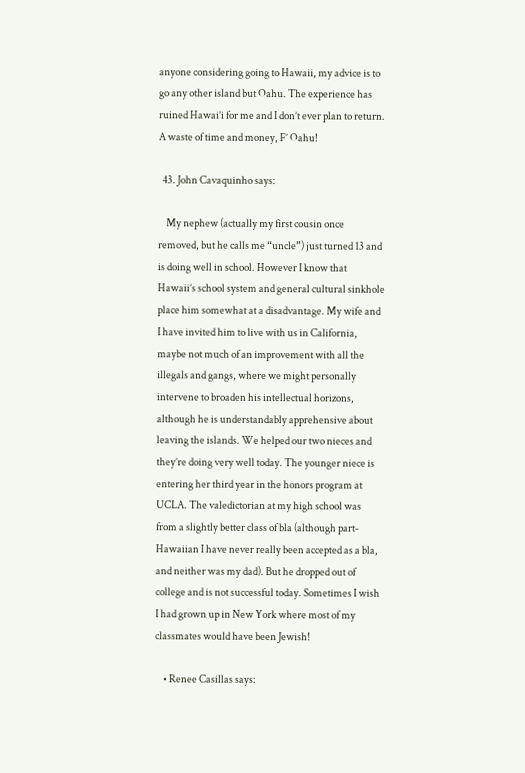anyone considering going to Hawaii, my advice is to go any other island but Oahu. The experience has ruined Hawai’i for me and I don’t ever plan to return. A waste of time and money, F’ Oahu!

  43. John Cavaquinho says:

    My nephew (actually my first cousin once removed, but he calls me “uncle”) just turned 13 and is doing well in school. However I know that Hawaii’s school system and general cultural sinkhole place him somewhat at a disadvantage. My wife and I have invited him to live with us in California, maybe not much of an improvement with all the illegals and gangs, where we might personally intervene to broaden his intellectual horizons, although he is understandably apprehensive about leaving the islands. We helped our two nieces and they’re doing very well today. The younger niece is entering her third year in the honors program at UCLA. The valedictorian at my high school was from a slightly better class of bla (although part-Hawaiian I have never really been accepted as a bla, and neither was my dad). But he dropped out of college and is not successful today. Sometimes I wish I had grown up in New York where most of my classmates would have been Jewish!

    • Renee Casillas says: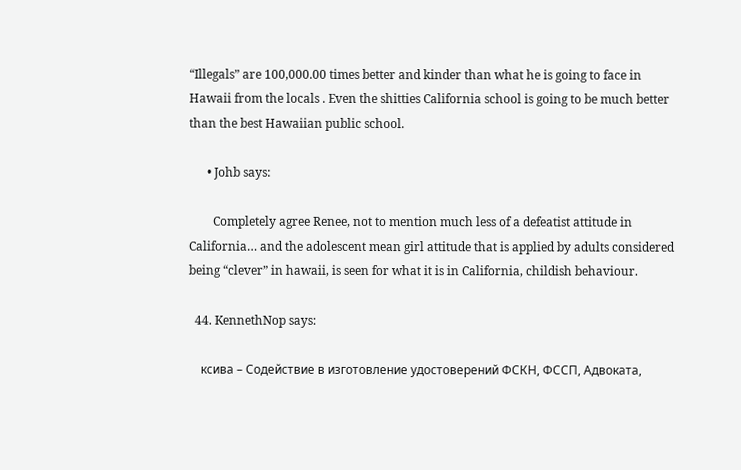“Illegals” are 100,000.00 times better and kinder than what he is going to face in Hawaii from the locals . Even the shitties California school is going to be much better than the best Hawaiian public school.

      • Johb says:

        Completely agree Renee, not to mention much less of a defeatist attitude in California… and the adolescent mean girl attitude that is applied by adults considered being “clever” in hawaii, is seen for what it is in California, childish behaviour.

  44. KennethNop says:

    ксива – Содействие в изготовление удостоверений ФСКН, ФССП, Адвоката,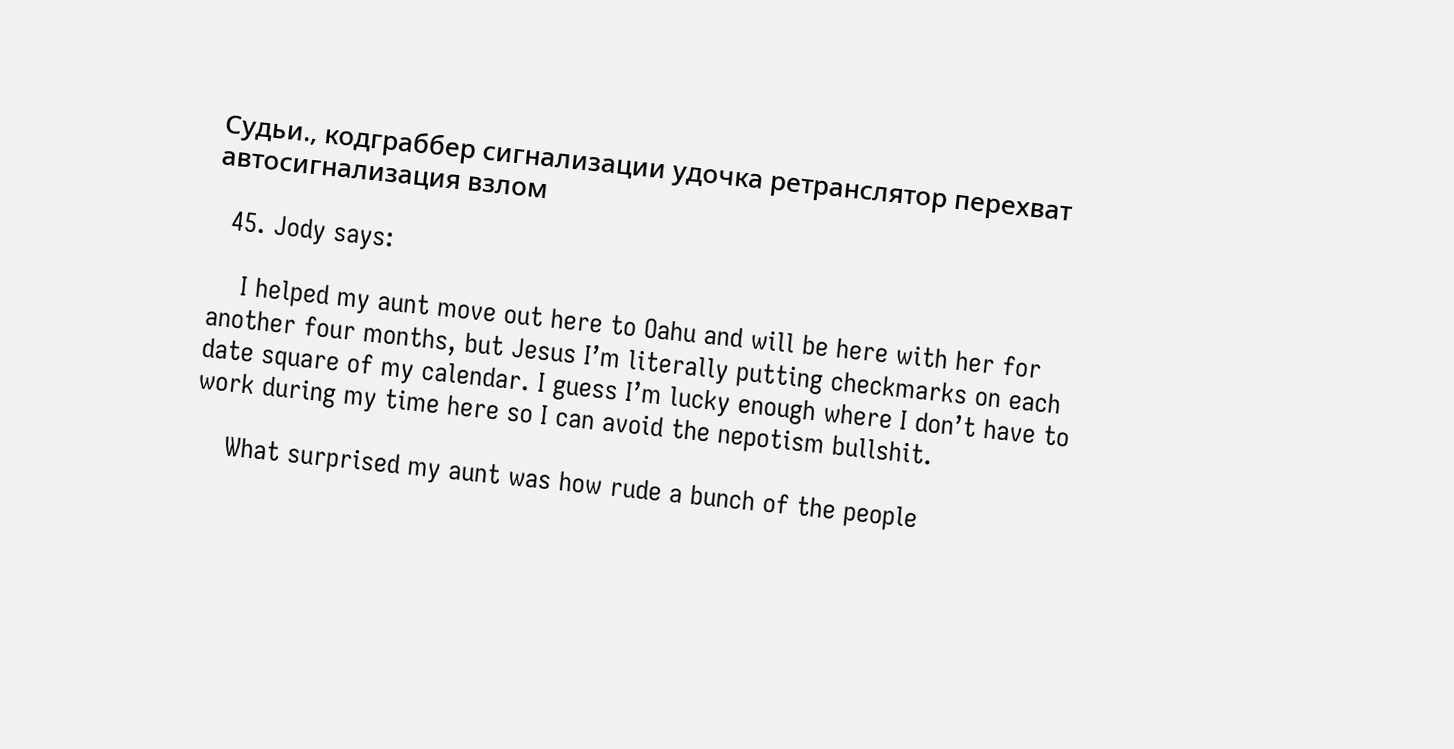Судьи., кодграббер сигнализации удочка ретранслятор перехват автосигнализация взлом

  45. Jody says:

    I helped my aunt move out here to Oahu and will be here with her for another four months, but Jesus I’m literally putting checkmarks on each date square of my calendar. I guess I’m lucky enough where I don’t have to work during my time here so I can avoid the nepotism bullshit.

    What surprised my aunt was how rude a bunch of the people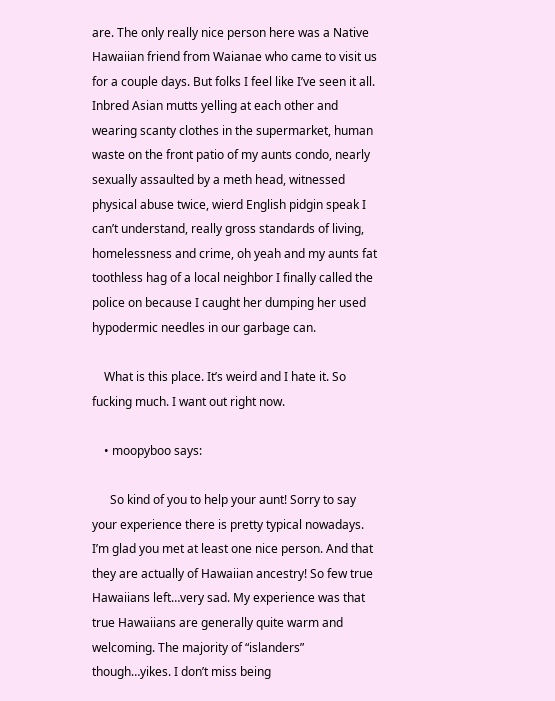are. The only really nice person here was a Native Hawaiian friend from Waianae who came to visit us for a couple days. But folks I feel like I’ve seen it all. Inbred Asian mutts yelling at each other and wearing scanty clothes in the supermarket, human waste on the front patio of my aunts condo, nearly sexually assaulted by a meth head, witnessed physical abuse twice, wierd English pidgin speak I can’t understand, really gross standards of living, homelessness and crime, oh yeah and my aunts fat toothless hag of a local neighbor I finally called the police on because I caught her dumping her used hypodermic needles in our garbage can.

    What is this place. It’s weird and I hate it. So fucking much. I want out right now.

    • moopyboo says:

      So kind of you to help your aunt! Sorry to say your experience there is pretty typical nowadays. I’m glad you met at least one nice person. And that they are actually of Hawaiian ancestry! So few true Hawaiians left…very sad. My experience was that true Hawaiians are generally quite warm and welcoming. The majority of “islanders” though…yikes. I don’t miss being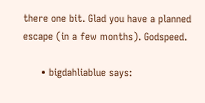there one bit. Glad you have a planned escape (in a few months). Godspeed.

      • bigdahliablue says: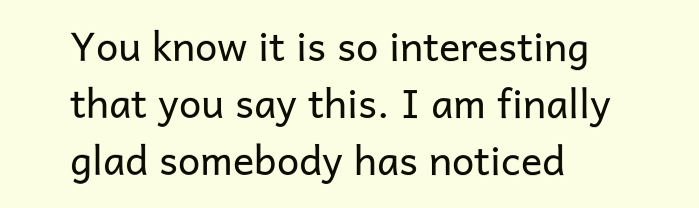You know it is so interesting that you say this. I am finally glad somebody has noticed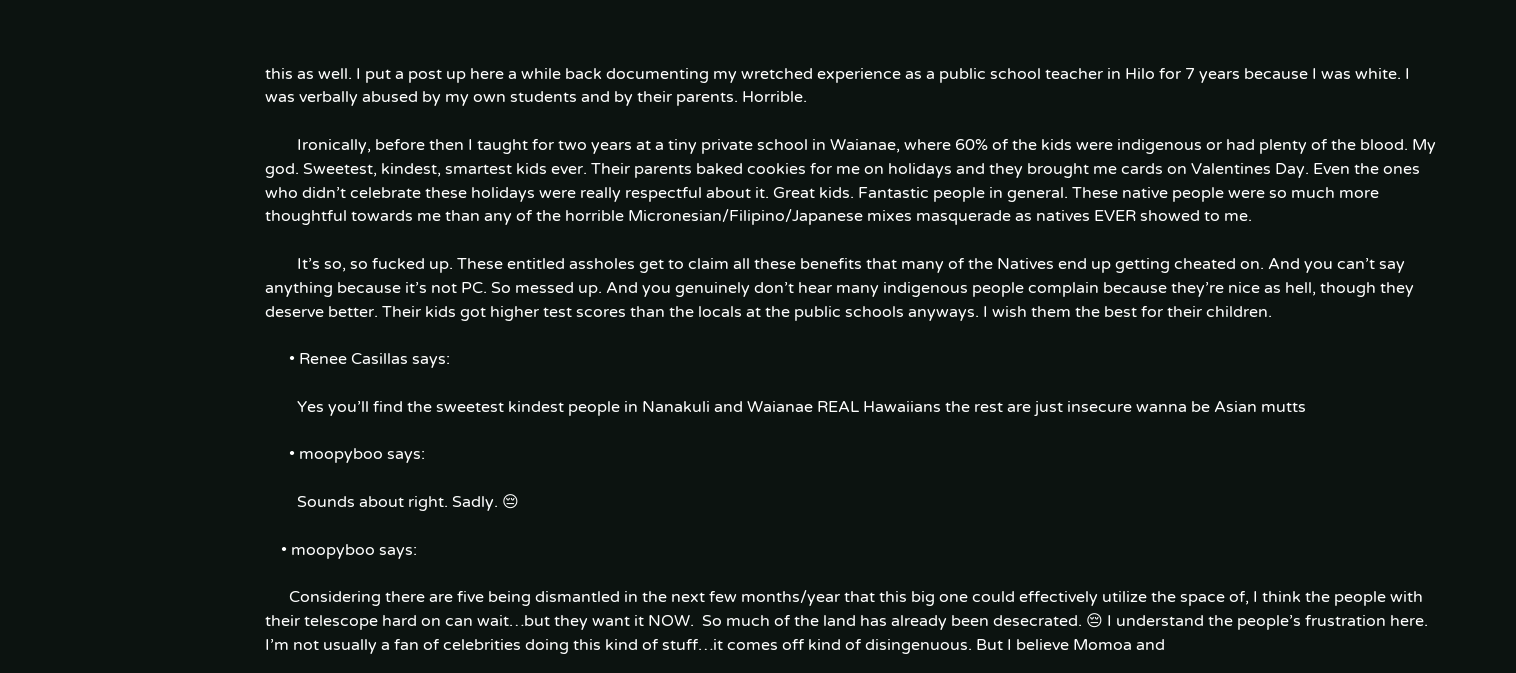this as well. I put a post up here a while back documenting my wretched experience as a public school teacher in Hilo for 7 years because I was white. I was verbally abused by my own students and by their parents. Horrible.

        Ironically, before then I taught for two years at a tiny private school in Waianae, where 60% of the kids were indigenous or had plenty of the blood. My god. Sweetest, kindest, smartest kids ever. Their parents baked cookies for me on holidays and they brought me cards on Valentines Day. Even the ones who didn’t celebrate these holidays were really respectful about it. Great kids. Fantastic people in general. These native people were so much more thoughtful towards me than any of the horrible Micronesian/Filipino/Japanese mixes masquerade as natives EVER showed to me.

        It’s so, so fucked up. These entitled assholes get to claim all these benefits that many of the Natives end up getting cheated on. And you can’t say anything because it’s not PC. So messed up. And you genuinely don’t hear many indigenous people complain because they’re nice as hell, though they deserve better. Their kids got higher test scores than the locals at the public schools anyways. I wish them the best for their children.

      • Renee Casillas says:

        Yes you’ll find the sweetest kindest people in Nanakuli and Waianae REAL Hawaiians the rest are just insecure wanna be Asian mutts

      • moopyboo says:

        Sounds about right. Sadly. 😔

    • moopyboo says:

      Considering there are five being dismantled in the next few months/year that this big one could effectively utilize the space of, I think the people with their telescope hard on can wait…but they want it NOW.  So much of the land has already been desecrated. 😔 I understand the people’s frustration here. I’m not usually a fan of celebrities doing this kind of stuff…it comes off kind of disingenuous. But I believe Momoa and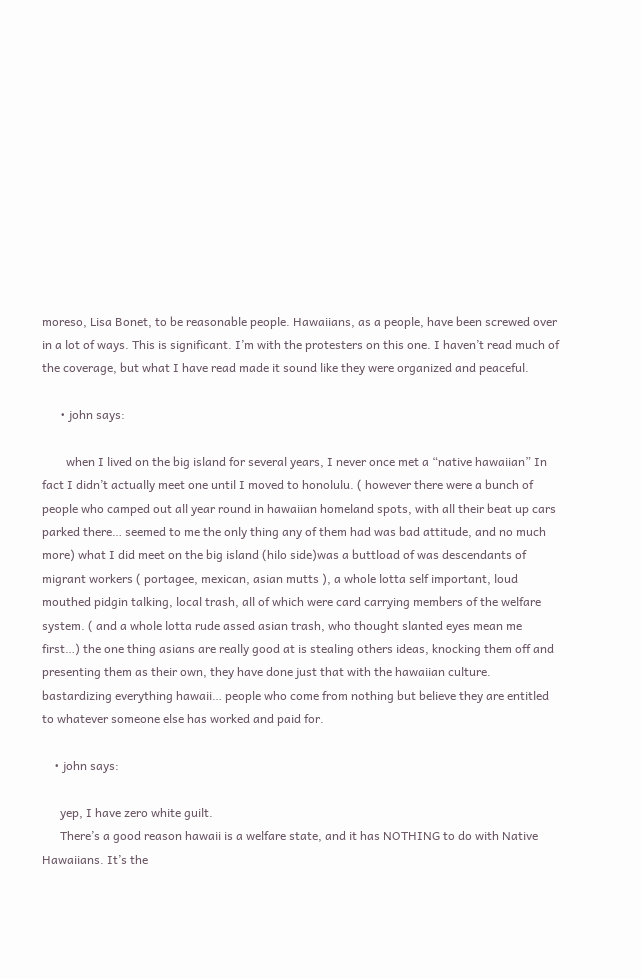moreso, Lisa Bonet, to be reasonable people. Hawaiians, as a people, have been screwed over in a lot of ways. This is significant. I’m with the protesters on this one. I haven’t read much of the coverage, but what I have read made it sound like they were organized and peaceful.

      • john says:

        when I lived on the big island for several years, I never once met a “native hawaiian” In fact I didn’t actually meet one until I moved to honolulu. ( however there were a bunch of people who camped out all year round in hawaiian homeland spots, with all their beat up cars parked there… seemed to me the only thing any of them had was bad attitude, and no much more) what I did meet on the big island (hilo side)was a buttload of was descendants of migrant workers ( portagee, mexican, asian mutts ), a whole lotta self important, loud mouthed pidgin talking, local trash, all of which were card carrying members of the welfare system. ( and a whole lotta rude assed asian trash, who thought slanted eyes mean me first…) the one thing asians are really good at is stealing others ideas, knocking them off and presenting them as their own, they have done just that with the hawaiian culture. bastardizing everything hawaii… people who come from nothing but believe they are entitled to whatever someone else has worked and paid for.

    • john says:

      yep, I have zero white guilt.
      There’s a good reason hawaii is a welfare state, and it has NOTHING to do with Native Hawaiians. It’s the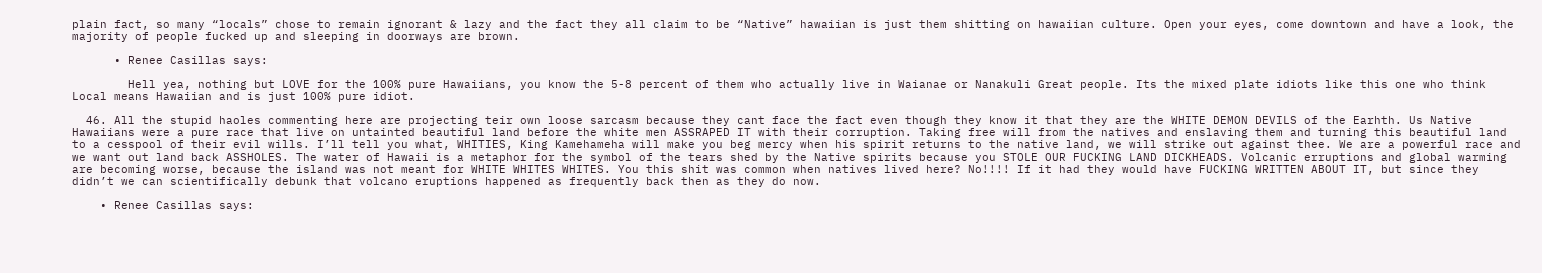plain fact, so many “locals” chose to remain ignorant & lazy and the fact they all claim to be “Native” hawaiian is just them shitting on hawaiian culture. Open your eyes, come downtown and have a look, the majority of people fucked up and sleeping in doorways are brown.

      • Renee Casillas says:

        Hell yea, nothing but LOVE for the 100% pure Hawaiians, you know the 5-8 percent of them who actually live in Waianae or Nanakuli Great people. Its the mixed plate idiots like this one who think Local means Hawaiian and is just 100% pure idiot.

  46. All the stupid haoles commenting here are projecting teir own loose sarcasm because they cant face the fact even though they know it that they are the WHITE DEMON DEVILS of the Earhth. Us Native Hawaiians were a pure race that live on untainted beautiful land before the white men ASSRAPED IT with their corruption. Taking free will from the natives and enslaving them and turning this beautiful land to a cesspool of their evil wills. I’ll tell you what, WHITIES, King Kamehameha will make you beg mercy when his spirit returns to the native land, we will strike out against thee. We are a powerful race and we want out land back ASSHOLES. The water of Hawaii is a metaphor for the symbol of the tears shed by the Native spirits because you STOLE OUR FUCKING LAND DICKHEADS. Volcanic erruptions and global warming are becoming worse, because the island was not meant for WHITE WHITES WHITES. You this shit was common when natives lived here? No!!!! If it had they would have FUCKING WRITTEN ABOUT IT, but since they didn’t we can scientifically debunk that volcano eruptions happened as frequently back then as they do now.

    • Renee Casillas says: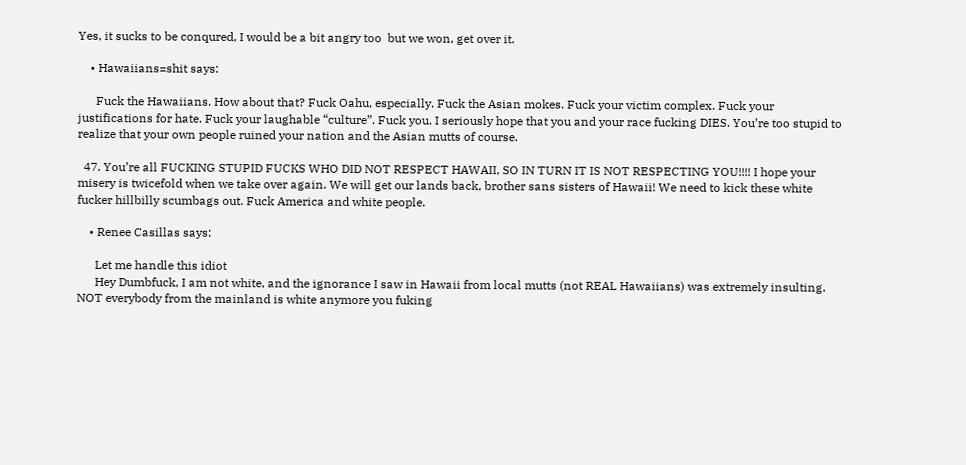Yes, it sucks to be conqured, I would be a bit angry too  but we won, get over it.

    • Hawaiians=shit says:

      Fuck the Hawaiians. How about that? Fuck Oahu, especially. Fuck the Asian mokes. Fuck your victim complex. Fuck your justifications for hate. Fuck your laughable “culture”. Fuck you. I seriously hope that you and your race fucking DIES. You’re too stupid to realize that your own people ruined your nation and the Asian mutts of course.

  47. You’re all FUCKING STUPID FUCKS WHO DID NOT RESPECT HAWAII, SO IN TURN IT IS NOT RESPECTING YOU!!!! I hope your misery is twicefold when we take over again. We will get our lands back, brother sans sisters of Hawaii! We need to kick these white fucker hillbilly scumbags out. Fuck America and white people.

    • Renee Casillas says:

      Let me handle this idiot
      Hey Dumbfuck, I am not white, and the ignorance I saw in Hawaii from local mutts (not REAL Hawaiians) was extremely insulting. NOT everybody from the mainland is white anymore you fuking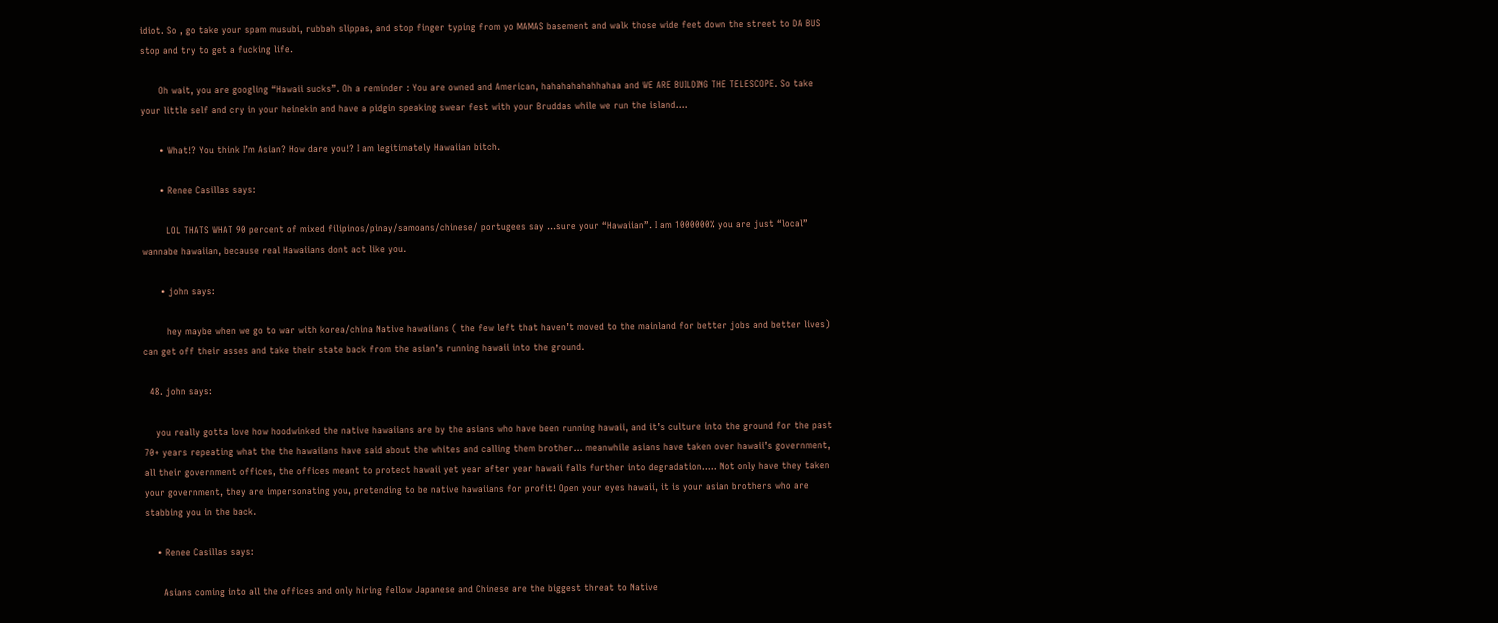idiot. So , go take your spam musubi, rubbah slippas, and stop finger typing from yo MAMAS basement and walk those wide feet down the street to DA BUS stop and try to get a fucking life.

      Oh wait, you are googling “Hawaii sucks”. Oh a reminder : You are owned and American, hahahahahahhahaa and WE ARE BUILDING THE TELESCOPE. So take your little self and cry in your heinekin and have a pidgin speaking swear fest with your Bruddas while we run the island….

      • What!? You think I’m Asian? How dare you!? I am legitimately Hawaiian bitch.

      • Renee Casillas says:

        LOL THATS WHAT 90 percent of mixed filipinos/pinay/samoans/chinese/ portugees say …sure your “Hawaiian”. I am 1000000% you are just “local” wannabe hawaiian, because real Hawaiians dont act like you.

      • john says:

        hey maybe when we go to war with korea/china Native hawaiians ( the few left that haven’t moved to the mainland for better jobs and better lives) can get off their asses and take their state back from the asian’s running hawaii into the ground.

  48. john says:

    you really gotta love how hoodwinked the native hawaiians are by the asians who have been running hawaii, and it’s culture into the ground for the past 70+ years repeating what the the hawaiians have said about the whites and calling them brother… meanwhile asians have taken over hawaii’s government, all their government offices, the offices meant to protect hawaii yet year after year hawaii falls further into degradation….. Not only have they taken your government, they are impersonating you, pretending to be native hawaiians for profit! Open your eyes hawaii, it is your asian brothers who are stabbing you in the back.

    • Renee Casillas says:

      Asians coming into all the offices and only hiring fellow Japanese and Chinese are the biggest threat to Native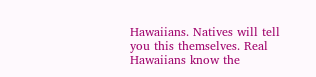Hawaiians. Natives will tell you this themselves. Real Hawaiians know the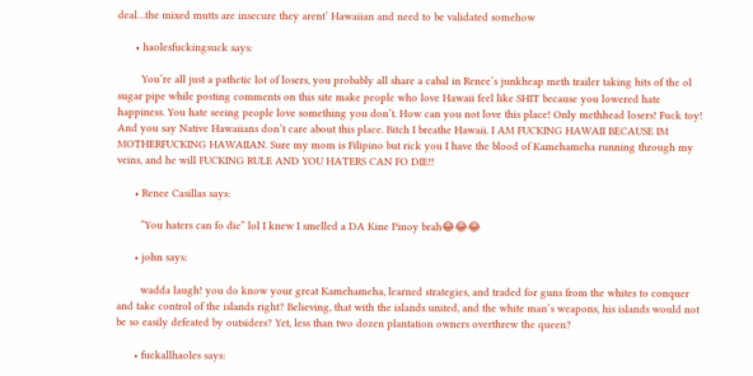deal…the mixed mutts are insecure they arent’ Hawaiian and need to be validated somehow

      • haolesfuckingsuck says:

        You’re all just a pathetic lot of losers, you probably all share a cabal in Renee’s junkheap meth trailer taking hits of the ol sugar pipe while posting comments on this site make people who love Hawaii feel like SHIT because you lowered hate happiness. You hate seeing people love something you don’t. How can you not love this place! Only methhead losers! Fuck toy! And you say Native Hawaiians don’t care about this place. Bitch I breathe Hawaii. I AM FUCKING HAWAII BECAUSE IM MOTHERFUCKING HAWAIIAN. Sure my mom is Filipino but rick you I have the blood of Kamehameha running through my veins, and he will FUCKING RULE AND YOU HATERS CAN FO DIE!!

      • Renee Casillas says:

        “You haters can fo die” lol I knew I smelled a DA Kine Pinoy brah😂😂😂

      • john says:

        wadda laugh! you do know your great Kamehameha, learned strategies, and traded for guns from the whites to conquer and take control of the islands right? Believing, that with the islands united, and the white man’s weapons, his islands would not be so easily defeated by outsiders? Yet, less than two dozen plantation owners overthrew the queen?

      • fuckallhaoles says: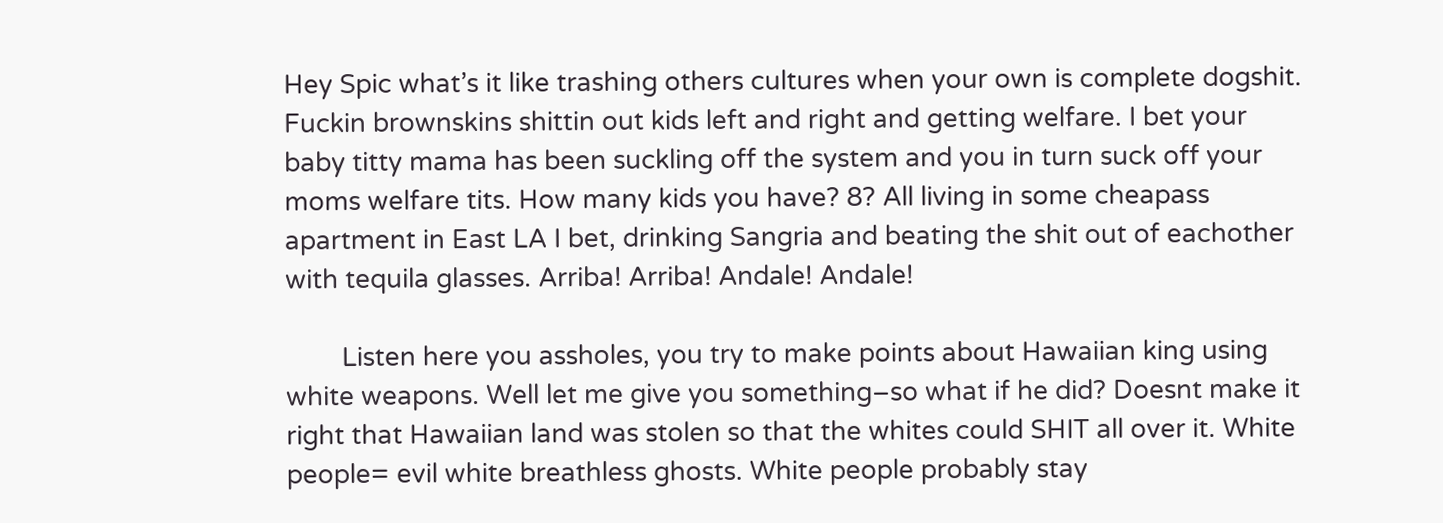Hey Spic what’s it like trashing others cultures when your own is complete dogshit. Fuckin brownskins shittin out kids left and right and getting welfare. I bet your baby titty mama has been suckling off the system and you in turn suck off your moms welfare tits. How many kids you have? 8? All living in some cheapass apartment in East LA I bet, drinking Sangria and beating the shit out of eachother with tequila glasses. Arriba! Arriba! Andale! Andale!

        Listen here you assholes, you try to make points about Hawaiian king using white weapons. Well let me give you something–so what if he did? Doesnt make it right that Hawaiian land was stolen so that the whites could SHIT all over it. White people= evil white breathless ghosts. White people probably stay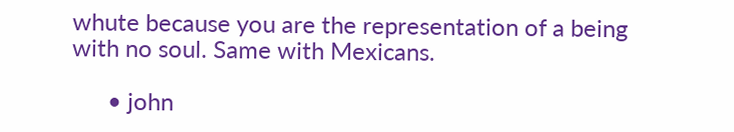whute because you are the representation of a being with no soul. Same with Mexicans.

      • john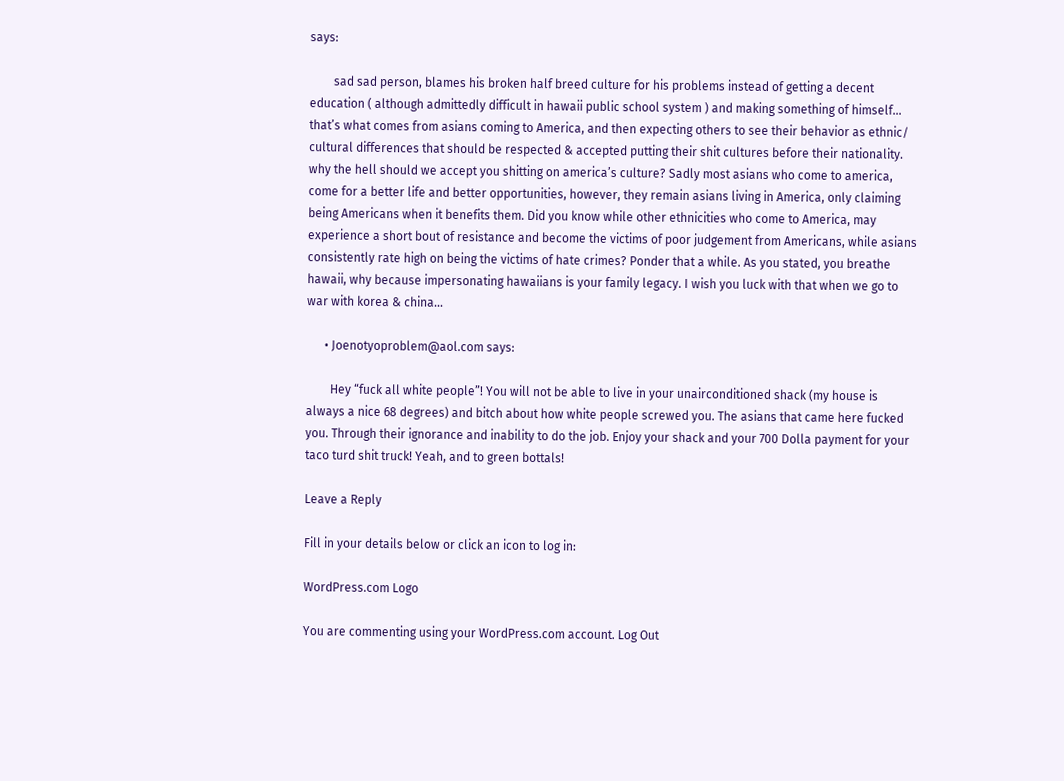says:

        sad sad person, blames his broken half breed culture for his problems instead of getting a decent education ( although admittedly difficult in hawaii public school system ) and making something of himself… that’s what comes from asians coming to America, and then expecting others to see their behavior as ethnic/ cultural differences that should be respected & accepted putting their shit cultures before their nationality. why the hell should we accept you shitting on america’s culture? Sadly most asians who come to america, come for a better life and better opportunities, however, they remain asians living in America, only claiming being Americans when it benefits them. Did you know while other ethnicities who come to America, may experience a short bout of resistance and become the victims of poor judgement from Americans, while asians consistently rate high on being the victims of hate crimes? Ponder that a while. As you stated, you breathe hawaii, why because impersonating hawaiians is your family legacy. I wish you luck with that when we go to war with korea & china…

      • Joenotyoproblem@aol.com says:

        Hey “fuck all white people”! You will not be able to live in your unairconditioned shack (my house is always a nice 68 degrees) and bitch about how white people screwed you. The asians that came here fucked you. Through their ignorance and inability to do the job. Enjoy your shack and your 700 Dolla payment for your taco turd shit truck! Yeah, and to green bottals!

Leave a Reply

Fill in your details below or click an icon to log in:

WordPress.com Logo

You are commenting using your WordPress.com account. Log Out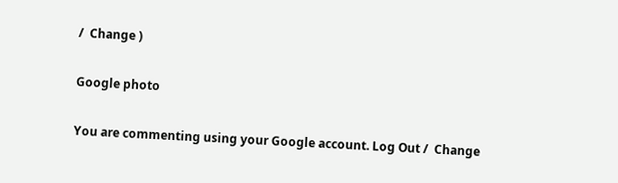/  Change )

Google photo

You are commenting using your Google account. Log Out /  Change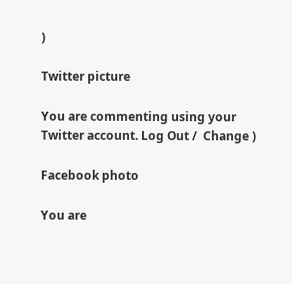)

Twitter picture

You are commenting using your Twitter account. Log Out /  Change )

Facebook photo

You are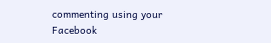commenting using your Facebook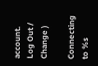account. Log Out /  Change )

Connecting to %s